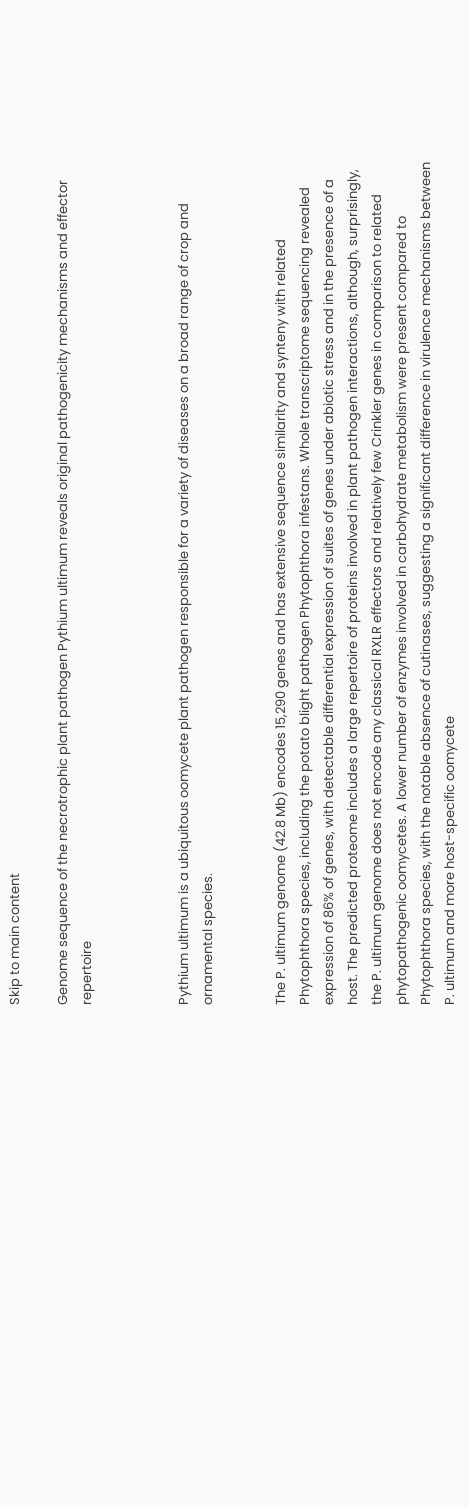Skip to main content

Genome sequence of the necrotrophic plant pathogen Pythium ultimum reveals original pathogenicity mechanisms and effector repertoire



Pythium ultimum is a ubiquitous oomycete plant pathogen responsible for a variety of diseases on a broad range of crop and ornamental species.


The P. ultimum genome (42.8 Mb) encodes 15,290 genes and has extensive sequence similarity and synteny with related Phytophthora species, including the potato blight pathogen Phytophthora infestans. Whole transcriptome sequencing revealed expression of 86% of genes, with detectable differential expression of suites of genes under abiotic stress and in the presence of a host. The predicted proteome includes a large repertoire of proteins involved in plant pathogen interactions, although, surprisingly, the P. ultimum genome does not encode any classical RXLR effectors and relatively few Crinkler genes in comparison to related phytopathogenic oomycetes. A lower number of enzymes involved in carbohydrate metabolism were present compared to Phytophthora species, with the notable absence of cutinases, suggesting a significant difference in virulence mechanisms between P. ultimum and more host-specific oomycete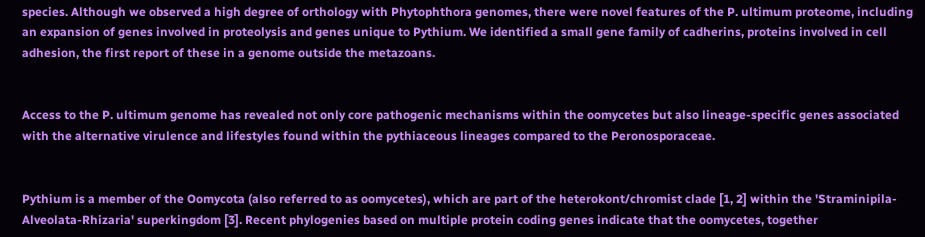species. Although we observed a high degree of orthology with Phytophthora genomes, there were novel features of the P. ultimum proteome, including an expansion of genes involved in proteolysis and genes unique to Pythium. We identified a small gene family of cadherins, proteins involved in cell adhesion, the first report of these in a genome outside the metazoans.


Access to the P. ultimum genome has revealed not only core pathogenic mechanisms within the oomycetes but also lineage-specific genes associated with the alternative virulence and lifestyles found within the pythiaceous lineages compared to the Peronosporaceae.


Pythium is a member of the Oomycota (also referred to as oomycetes), which are part of the heterokont/chromist clade [1, 2] within the 'Straminipila-Alveolata-Rhizaria' superkingdom [3]. Recent phylogenies based on multiple protein coding genes indicate that the oomycetes, together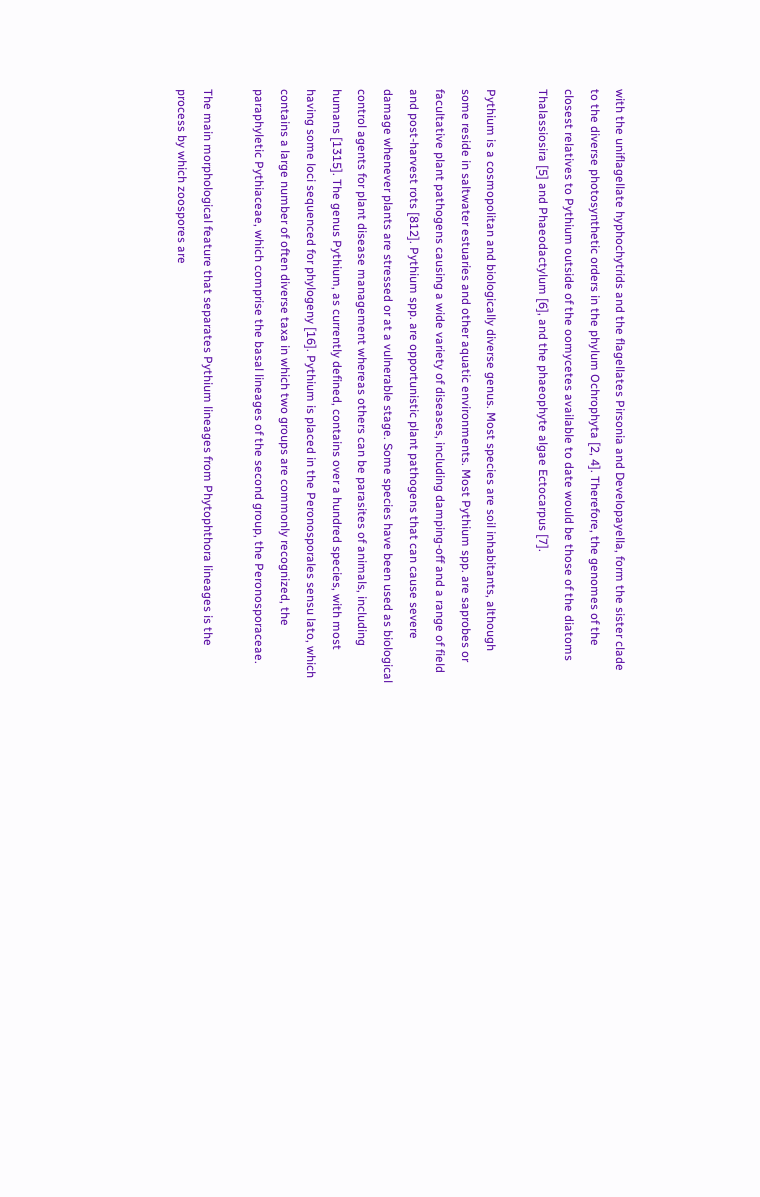with the uniflagellate hyphochytrids and the flagellates Pirsonia and Developayella, form the sister clade to the diverse photosynthetic orders in the phylum Ochrophyta [2, 4]. Therefore, the genomes of the closest relatives to Pythium outside of the oomycetes available to date would be those of the diatoms Thalassiosira [5] and Phaeodactylum [6], and the phaeophyte algae Ectocarpus [7].

Pythium is a cosmopolitan and biologically diverse genus. Most species are soil inhabitants, although some reside in saltwater estuaries and other aquatic environments. Most Pythium spp. are saprobes or facultative plant pathogens causing a wide variety of diseases, including damping-off and a range of field and post-harvest rots [812]. Pythium spp. are opportunistic plant pathogens that can cause severe damage whenever plants are stressed or at a vulnerable stage. Some species have been used as biological control agents for plant disease management whereas others can be parasites of animals, including humans [1315]. The genus Pythium, as currently defined, contains over a hundred species, with most having some loci sequenced for phylogeny [16]. Pythium is placed in the Peronosporales sensu lato, which contains a large number of often diverse taxa in which two groups are commonly recognized, the paraphyletic Pythiaceae, which comprise the basal lineages of the second group, the Peronosporaceae.

The main morphological feature that separates Pythium lineages from Phytophthora lineages is the process by which zoospores are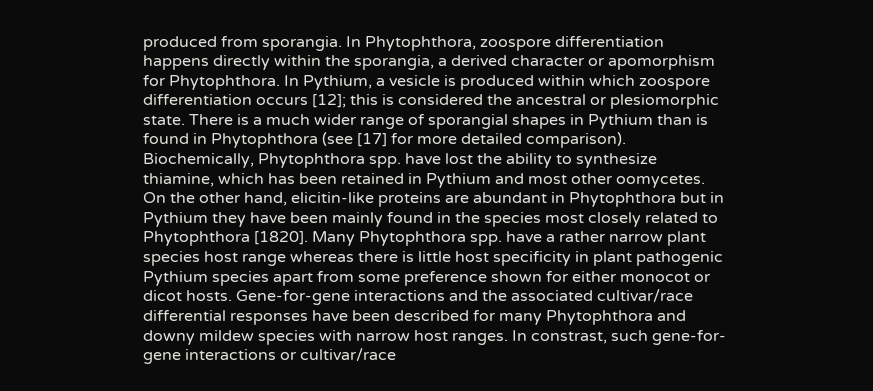produced from sporangia. In Phytophthora, zoospore differentiation happens directly within the sporangia, a derived character or apomorphism for Phytophthora. In Pythium, a vesicle is produced within which zoospore differentiation occurs [12]; this is considered the ancestral or plesiomorphic state. There is a much wider range of sporangial shapes in Pythium than is found in Phytophthora (see [17] for more detailed comparison). Biochemically, Phytophthora spp. have lost the ability to synthesize thiamine, which has been retained in Pythium and most other oomycetes. On the other hand, elicitin-like proteins are abundant in Phytophthora but in Pythium they have been mainly found in the species most closely related to Phytophthora [1820]. Many Phytophthora spp. have a rather narrow plant species host range whereas there is little host specificity in plant pathogenic Pythium species apart from some preference shown for either monocot or dicot hosts. Gene-for-gene interactions and the associated cultivar/race differential responses have been described for many Phytophthora and downy mildew species with narrow host ranges. In constrast, such gene-for-gene interactions or cultivar/race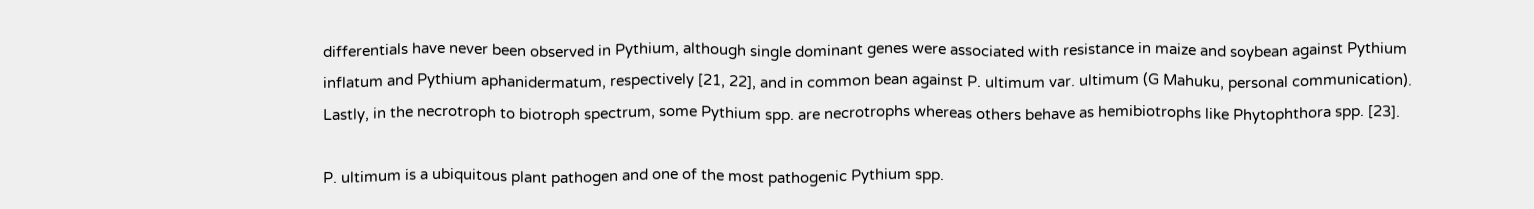differentials have never been observed in Pythium, although single dominant genes were associated with resistance in maize and soybean against Pythium inflatum and Pythium aphanidermatum, respectively [21, 22], and in common bean against P. ultimum var. ultimum (G Mahuku, personal communication). Lastly, in the necrotroph to biotroph spectrum, some Pythium spp. are necrotrophs whereas others behave as hemibiotrophs like Phytophthora spp. [23].

P. ultimum is a ubiquitous plant pathogen and one of the most pathogenic Pythium spp.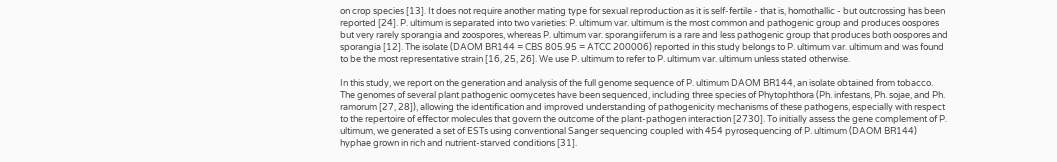on crop species [13]. It does not require another mating type for sexual reproduction as it is self-fertile - that is, homothallic - but outcrossing has been reported [24]. P. ultimum is separated into two varieties: P. ultimum var. ultimum is the most common and pathogenic group and produces oospores but very rarely sporangia and zoospores, whereas P. ultimum var. sporangiiferum is a rare and less pathogenic group that produces both oospores and sporangia [12]. The isolate (DAOM BR144 = CBS 805.95 = ATCC 200006) reported in this study belongs to P. ultimum var. ultimum and was found to be the most representative strain [16, 25, 26]. We use P. ultimum to refer to P. ultimum var. ultimum unless stated otherwise.

In this study, we report on the generation and analysis of the full genome sequence of P. ultimum DAOM BR144, an isolate obtained from tobacco. The genomes of several plant pathogenic oomycetes have been sequenced, including three species of Phytophthora (Ph. infestans, Ph. sojae, and Ph. ramorum [27, 28]), allowing the identification and improved understanding of pathogenicity mechanisms of these pathogens, especially with respect to the repertoire of effector molecules that govern the outcome of the plant-pathogen interaction [2730]. To initially assess the gene complement of P. ultimum, we generated a set of ESTs using conventional Sanger sequencing coupled with 454 pyrosequencing of P. ultimum (DAOM BR144) hyphae grown in rich and nutrient-starved conditions [31].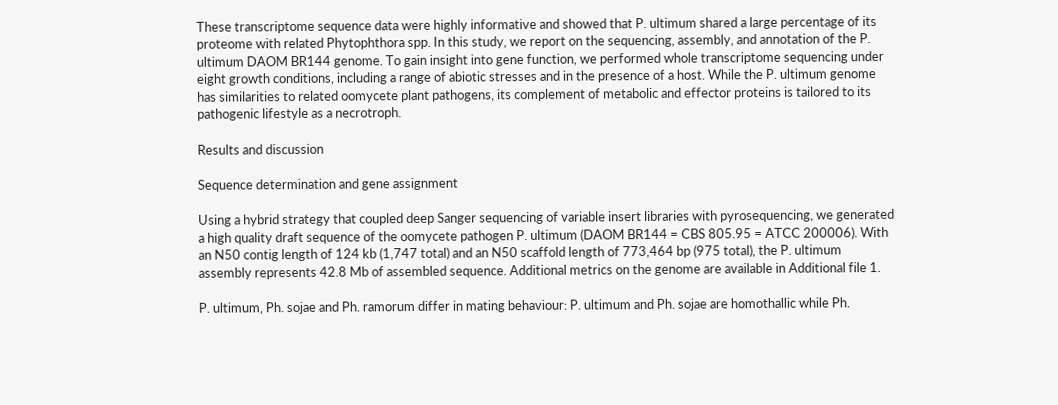These transcriptome sequence data were highly informative and showed that P. ultimum shared a large percentage of its proteome with related Phytophthora spp. In this study, we report on the sequencing, assembly, and annotation of the P. ultimum DAOM BR144 genome. To gain insight into gene function, we performed whole transcriptome sequencing under eight growth conditions, including a range of abiotic stresses and in the presence of a host. While the P. ultimum genome has similarities to related oomycete plant pathogens, its complement of metabolic and effector proteins is tailored to its pathogenic lifestyle as a necrotroph.

Results and discussion

Sequence determination and gene assignment

Using a hybrid strategy that coupled deep Sanger sequencing of variable insert libraries with pyrosequencing, we generated a high quality draft sequence of the oomycete pathogen P. ultimum (DAOM BR144 = CBS 805.95 = ATCC 200006). With an N50 contig length of 124 kb (1,747 total) and an N50 scaffold length of 773,464 bp (975 total), the P. ultimum assembly represents 42.8 Mb of assembled sequence. Additional metrics on the genome are available in Additional file 1.

P. ultimum, Ph. sojae and Ph. ramorum differ in mating behaviour: P. ultimum and Ph. sojae are homothallic while Ph.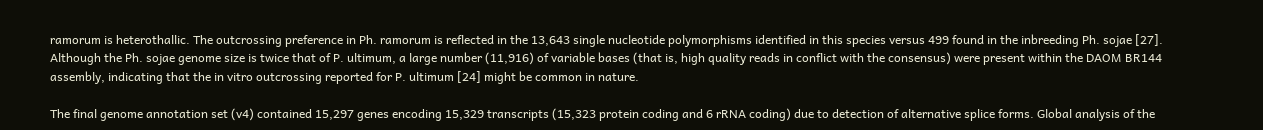ramorum is heterothallic. The outcrossing preference in Ph. ramorum is reflected in the 13,643 single nucleotide polymorphisms identified in this species versus 499 found in the inbreeding Ph. sojae [27]. Although the Ph. sojae genome size is twice that of P. ultimum, a large number (11,916) of variable bases (that is, high quality reads in conflict with the consensus) were present within the DAOM BR144 assembly, indicating that the in vitro outcrossing reported for P. ultimum [24] might be common in nature.

The final genome annotation set (v4) contained 15,297 genes encoding 15,329 transcripts (15,323 protein coding and 6 rRNA coding) due to detection of alternative splice forms. Global analysis of the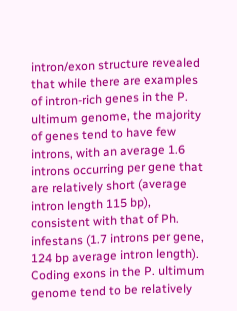intron/exon structure revealed that while there are examples of intron-rich genes in the P. ultimum genome, the majority of genes tend to have few introns, with an average 1.6 introns occurring per gene that are relatively short (average intron length 115 bp), consistent with that of Ph. infestans (1.7 introns per gene, 124 bp average intron length). Coding exons in the P. ultimum genome tend to be relatively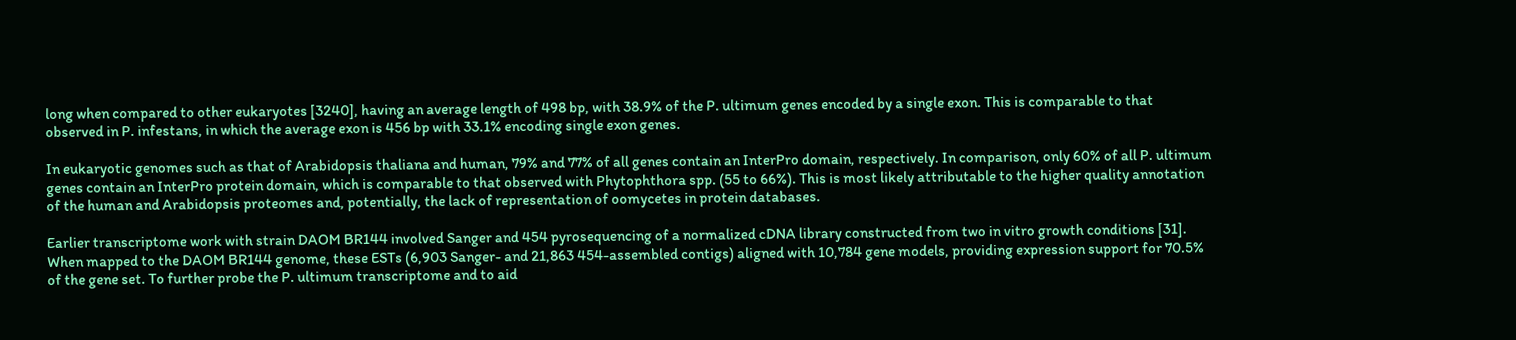long when compared to other eukaryotes [3240], having an average length of 498 bp, with 38.9% of the P. ultimum genes encoded by a single exon. This is comparable to that observed in P. infestans, in which the average exon is 456 bp with 33.1% encoding single exon genes.

In eukaryotic genomes such as that of Arabidopsis thaliana and human, 79% and 77% of all genes contain an InterPro domain, respectively. In comparison, only 60% of all P. ultimum genes contain an InterPro protein domain, which is comparable to that observed with Phytophthora spp. (55 to 66%). This is most likely attributable to the higher quality annotation of the human and Arabidopsis proteomes and, potentially, the lack of representation of oomycetes in protein databases.

Earlier transcriptome work with strain DAOM BR144 involved Sanger and 454 pyrosequencing of a normalized cDNA library constructed from two in vitro growth conditions [31]. When mapped to the DAOM BR144 genome, these ESTs (6,903 Sanger- and 21,863 454-assembled contigs) aligned with 10,784 gene models, providing expression support for 70.5% of the gene set. To further probe the P. ultimum transcriptome and to aid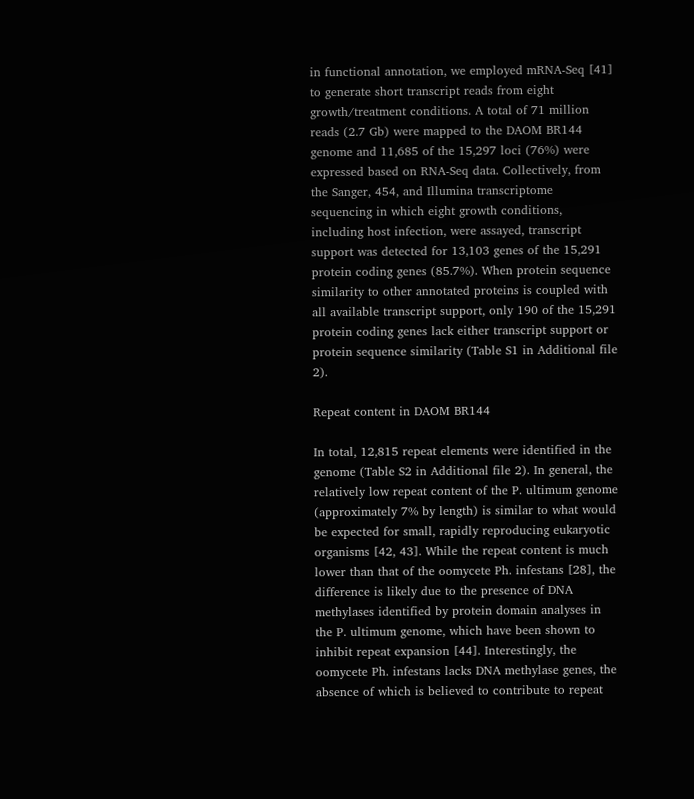in functional annotation, we employed mRNA-Seq [41] to generate short transcript reads from eight growth/treatment conditions. A total of 71 million reads (2.7 Gb) were mapped to the DAOM BR144 genome and 11,685 of the 15,297 loci (76%) were expressed based on RNA-Seq data. Collectively, from the Sanger, 454, and Illumina transcriptome sequencing in which eight growth conditions, including host infection, were assayed, transcript support was detected for 13,103 genes of the 15,291 protein coding genes (85.7%). When protein sequence similarity to other annotated proteins is coupled with all available transcript support, only 190 of the 15,291 protein coding genes lack either transcript support or protein sequence similarity (Table S1 in Additional file 2).

Repeat content in DAOM BR144

In total, 12,815 repeat elements were identified in the genome (Table S2 in Additional file 2). In general, the relatively low repeat content of the P. ultimum genome (approximately 7% by length) is similar to what would be expected for small, rapidly reproducing eukaryotic organisms [42, 43]. While the repeat content is much lower than that of the oomycete Ph. infestans [28], the difference is likely due to the presence of DNA methylases identified by protein domain analyses in the P. ultimum genome, which have been shown to inhibit repeat expansion [44]. Interestingly, the oomycete Ph. infestans lacks DNA methylase genes, the absence of which is believed to contribute to repeat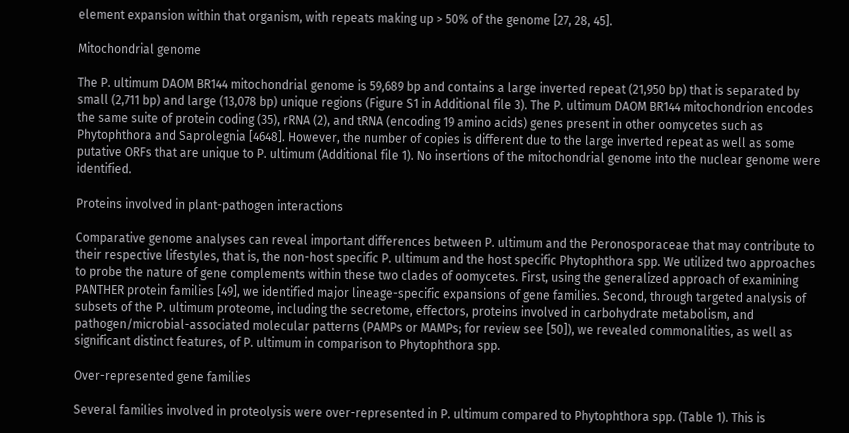element expansion within that organism, with repeats making up > 50% of the genome [27, 28, 45].

Mitochondrial genome

The P. ultimum DAOM BR144 mitochondrial genome is 59,689 bp and contains a large inverted repeat (21,950 bp) that is separated by small (2,711 bp) and large (13,078 bp) unique regions (Figure S1 in Additional file 3). The P. ultimum DAOM BR144 mitochondrion encodes the same suite of protein coding (35), rRNA (2), and tRNA (encoding 19 amino acids) genes present in other oomycetes such as Phytophthora and Saprolegnia [4648]. However, the number of copies is different due to the large inverted repeat as well as some putative ORFs that are unique to P. ultimum (Additional file 1). No insertions of the mitochondrial genome into the nuclear genome were identified.

Proteins involved in plant-pathogen interactions

Comparative genome analyses can reveal important differences between P. ultimum and the Peronosporaceae that may contribute to their respective lifestyles, that is, the non-host specific P. ultimum and the host specific Phytophthora spp. We utilized two approaches to probe the nature of gene complements within these two clades of oomycetes. First, using the generalized approach of examining PANTHER protein families [49], we identified major lineage-specific expansions of gene families. Second, through targeted analysis of subsets of the P. ultimum proteome, including the secretome, effectors, proteins involved in carbohydrate metabolism, and pathogen/microbial-associated molecular patterns (PAMPs or MAMPs; for review see [50]), we revealed commonalities, as well as significant distinct features, of P. ultimum in comparison to Phytophthora spp.

Over-represented gene families

Several families involved in proteolysis were over-represented in P. ultimum compared to Phytophthora spp. (Table 1). This is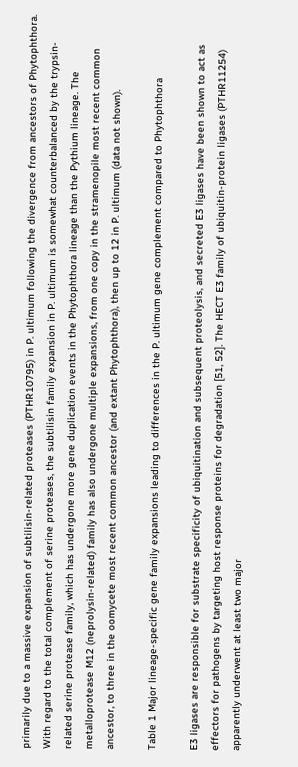primarily due to a massive expansion of subtilisin-related proteases (PTHR10795) in P. ultimum following the divergence from ancestors of Phytophthora. With regard to the total complement of serine proteases, the subtilisin family expansion in P. ultimum is somewhat counterbalanced by the trypsin-related serine protease family, which has undergone more gene duplication events in the Phytophthora lineage than the Pythium lineage. The metalloprotease M12 (neprolysin-related) family has also undergone multiple expansions, from one copy in the stramenopile most recent common ancestor, to three in the oomycete most recent common ancestor (and extant Phytophthora), then up to 12 in P. ultimum (data not shown).

Table 1 Major lineage-specific gene family expansions leading to differences in the P. ultimum gene complement compared to Phytophthora

E3 ligases are responsible for substrate specificity of ubiquitination and subsequent proteolysis, and secreted E3 ligases have been shown to act as effectors for pathogens by targeting host response proteins for degradation [51, 52]. The HECT E3 family of ubiquitin-protein ligases (PTHR11254) apparently underwent at least two major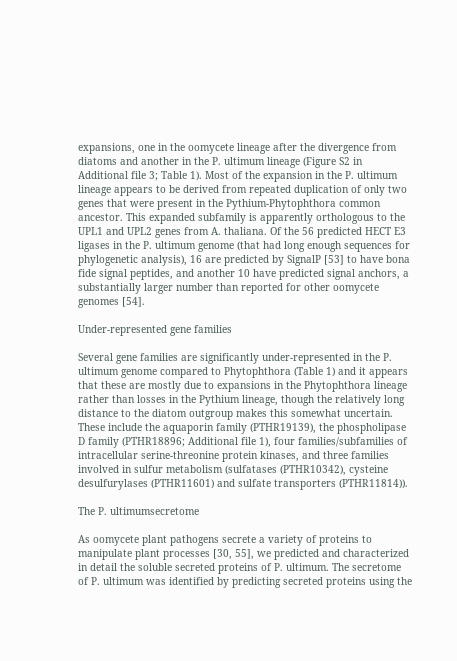expansions, one in the oomycete lineage after the divergence from diatoms and another in the P. ultimum lineage (Figure S2 in Additional file 3; Table 1). Most of the expansion in the P. ultimum lineage appears to be derived from repeated duplication of only two genes that were present in the Pythium-Phytophthora common ancestor. This expanded subfamily is apparently orthologous to the UPL1 and UPL2 genes from A. thaliana. Of the 56 predicted HECT E3 ligases in the P. ultimum genome (that had long enough sequences for phylogenetic analysis), 16 are predicted by SignalP [53] to have bona fide signal peptides, and another 10 have predicted signal anchors, a substantially larger number than reported for other oomycete genomes [54].

Under-represented gene families

Several gene families are significantly under-represented in the P. ultimum genome compared to Phytophthora (Table 1) and it appears that these are mostly due to expansions in the Phytophthora lineage rather than losses in the Pythium lineage, though the relatively long distance to the diatom outgroup makes this somewhat uncertain. These include the aquaporin family (PTHR19139), the phospholipase D family (PTHR18896; Additional file 1), four families/subfamilies of intracellular serine-threonine protein kinases, and three families involved in sulfur metabolism (sulfatases (PTHR10342), cysteine desulfurylases (PTHR11601) and sulfate transporters (PTHR11814)).

The P. ultimumsecretome

As oomycete plant pathogens secrete a variety of proteins to manipulate plant processes [30, 55], we predicted and characterized in detail the soluble secreted proteins of P. ultimum. The secretome of P. ultimum was identified by predicting secreted proteins using the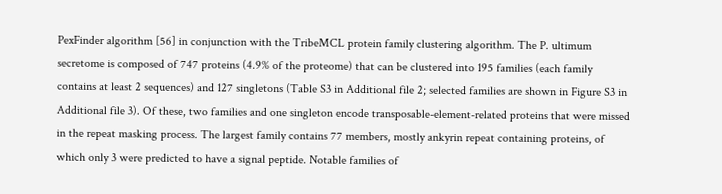PexFinder algorithm [56] in conjunction with the TribeMCL protein family clustering algorithm. The P. ultimum secretome is composed of 747 proteins (4.9% of the proteome) that can be clustered into 195 families (each family contains at least 2 sequences) and 127 singletons (Table S3 in Additional file 2; selected families are shown in Figure S3 in Additional file 3). Of these, two families and one singleton encode transposable-element-related proteins that were missed in the repeat masking process. The largest family contains 77 members, mostly ankyrin repeat containing proteins, of which only 3 were predicted to have a signal peptide. Notable families of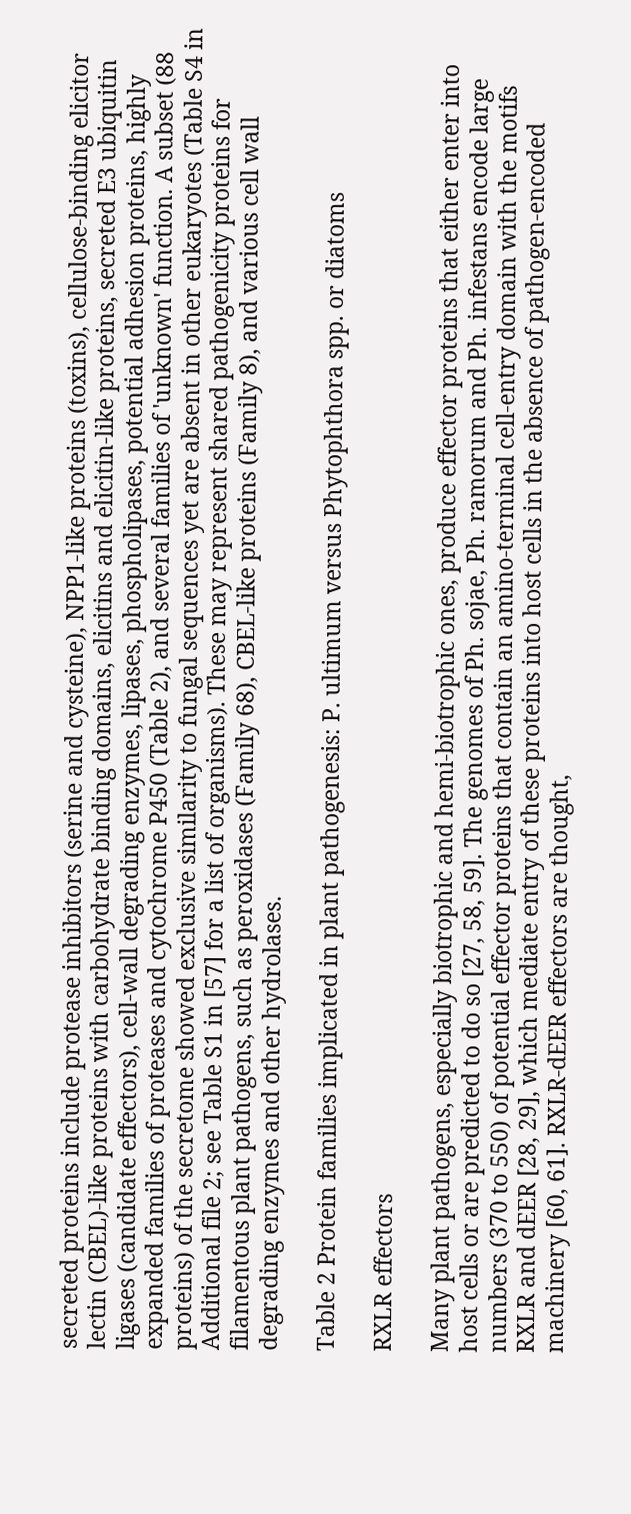secreted proteins include protease inhibitors (serine and cysteine), NPP1-like proteins (toxins), cellulose-binding elicitor lectin (CBEL)-like proteins with carbohydrate binding domains, elicitins and elicitin-like proteins, secreted E3 ubiquitin ligases (candidate effectors), cell-wall degrading enzymes, lipases, phospholipases, potential adhesion proteins, highly expanded families of proteases and cytochrome P450 (Table 2), and several families of 'unknown' function. A subset (88 proteins) of the secretome showed exclusive similarity to fungal sequences yet are absent in other eukaryotes (Table S4 in Additional file 2; see Table S1 in [57] for a list of organisms). These may represent shared pathogenicity proteins for filamentous plant pathogens, such as peroxidases (Family 68), CBEL-like proteins (Family 8), and various cell wall degrading enzymes and other hydrolases.

Table 2 Protein families implicated in plant pathogenesis: P. ultimum versus Phytophthora spp. or diatoms

RXLR effectors

Many plant pathogens, especially biotrophic and hemi-biotrophic ones, produce effector proteins that either enter into host cells or are predicted to do so [27, 58, 59]. The genomes of Ph. sojae, Ph. ramorum and Ph. infestans encode large numbers (370 to 550) of potential effector proteins that contain an amino-terminal cell-entry domain with the motifs RXLR and dEER [28, 29], which mediate entry of these proteins into host cells in the absence of pathogen-encoded machinery [60, 61]. RXLR-dEER effectors are thought,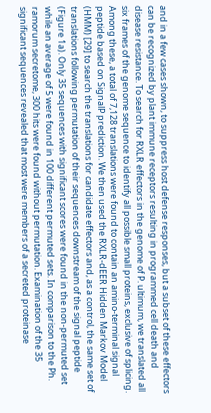and in a few cases shown, to suppress host defense responses, but a subset of these effectors can be recognized by plant immune receptors resulting in programmed cell death and disease resistance. To search for RXLR effectors in the genome of P. ultimum, we translated all six frames of the genome sequence to identify all possible small proteins, exclusive of splicing. Among these, a total of 7,128 translations were found to contain an amino-terminal signal peptide based on SignalP prediction. We then used the RXLR-dEER Hidden Markov Model (HMM) [29] to search the translations for candidate effectors and, as a control, the same set of translations following permutation of their sequences downstream of the signal peptide (Figure 1a). Only 35 sequences with significant scores were found in the non-permuted set while an average of 5 were found in 100 different permuted sets. In comparison to the Ph. ramorum secretome, 300 hits were found without permutation. Examination of the 35 significant sequences revealed that most were members of a secreted proteinase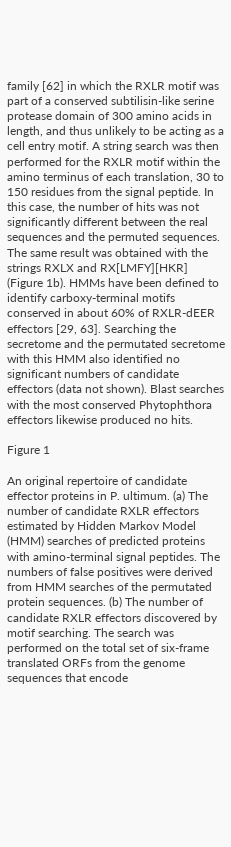family [62] in which the RXLR motif was part of a conserved subtilisin-like serine protease domain of 300 amino acids in length, and thus unlikely to be acting as a cell entry motif. A string search was then performed for the RXLR motif within the amino terminus of each translation, 30 to 150 residues from the signal peptide. In this case, the number of hits was not significantly different between the real sequences and the permuted sequences. The same result was obtained with the strings RXLX and RX[LMFY][HKR] (Figure 1b). HMMs have been defined to identify carboxy-terminal motifs conserved in about 60% of RXLR-dEER effectors [29, 63]. Searching the secretome and the permutated secretome with this HMM also identified no significant numbers of candidate effectors (data not shown). Blast searches with the most conserved Phytophthora effectors likewise produced no hits.

Figure 1

An original repertoire of candidate effector proteins in P. ultimum. (a) The number of candidate RXLR effectors estimated by Hidden Markov Model (HMM) searches of predicted proteins with amino-terminal signal peptides. The numbers of false positives were derived from HMM searches of the permutated protein sequences. (b) The number of candidate RXLR effectors discovered by motif searching. The search was performed on the total set of six-frame translated ORFs from the genome sequences that encode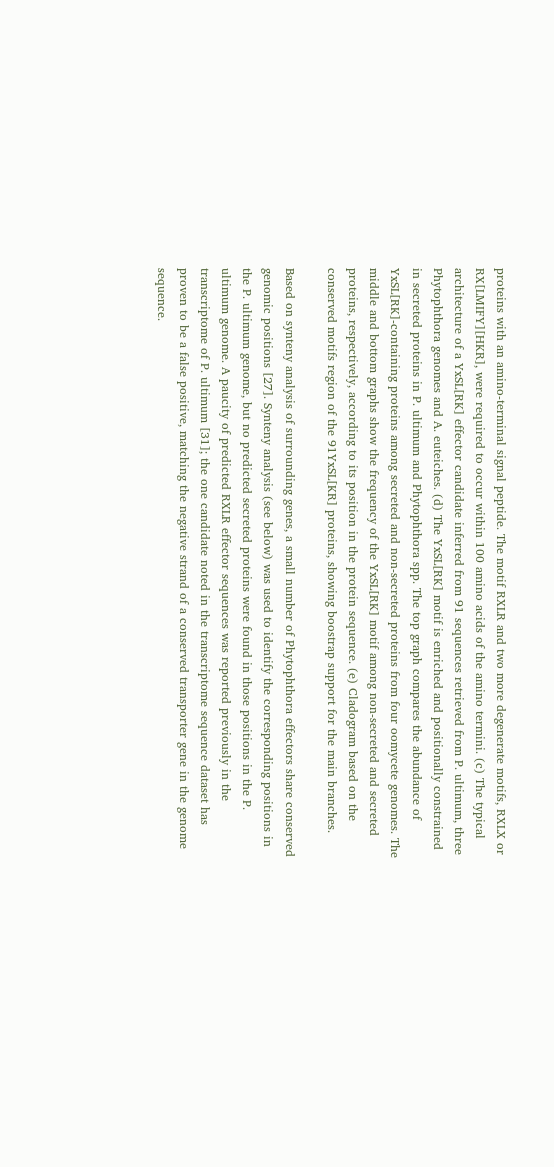proteins with an amino-terminal signal peptide. The motif RXLR and two more degenerate motifs, RXLX or RX[LMIFY][HKR], were required to occur within 100 amino acids of the amino termini. (c) The typical architecture of a YxSL[RK] effector candidate inferred from 91 sequences retrieved from P. ultimum, three Phytophthora genomes and A. euteiches. (d) The YxSL[RK] motif is enriched and positionally constrained in secreted proteins in P. ultimum and Phytophthora spp. The top graph compares the abundance of YxSL[RK]-containing proteins among secreted and non-secreted proteins from four oomycete genomes. The middle and bottom graphs show the frequency of the YxSL[RK] motif among non-secreted and secreted proteins, respectively, according to its position in the protein sequence. (e) Cladogram based on the conserved motifs region of the 91YxSL[KR] proteins, showing boostrap support for the main branches.

Based on synteny analysis of surrounding genes, a small number of Phytophthora effectors share conserved genomic positions [27]. Synteny analysis (see below) was used to identify the corresponding positions in the P. ultimum genome, but no predicted secreted proteins were found in those positions in the P. ultimum genome. A paucity of predicted RXLR effector sequences was reported previously in the transcriptome of P. ultimum [31]; the one candidate noted in the transcriptome sequence dataset has proven to be a false positive, matching the negative strand of a conserved transporter gene in the genome sequence.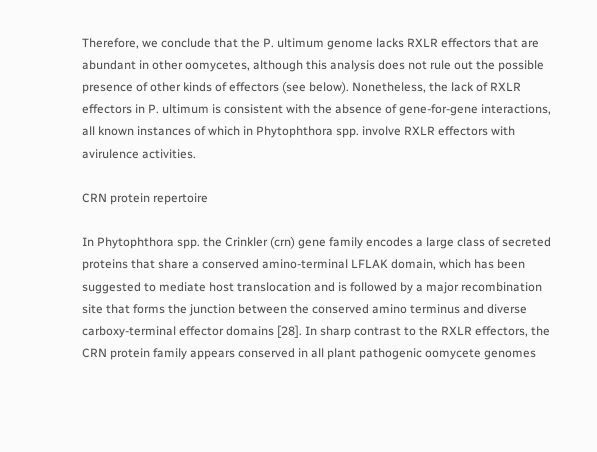Therefore, we conclude that the P. ultimum genome lacks RXLR effectors that are abundant in other oomycetes, although this analysis does not rule out the possible presence of other kinds of effectors (see below). Nonetheless, the lack of RXLR effectors in P. ultimum is consistent with the absence of gene-for-gene interactions, all known instances of which in Phytophthora spp. involve RXLR effectors with avirulence activities.

CRN protein repertoire

In Phytophthora spp. the Crinkler (crn) gene family encodes a large class of secreted proteins that share a conserved amino-terminal LFLAK domain, which has been suggested to mediate host translocation and is followed by a major recombination site that forms the junction between the conserved amino terminus and diverse carboxy-terminal effector domains [28]. In sharp contrast to the RXLR effectors, the CRN protein family appears conserved in all plant pathogenic oomycete genomes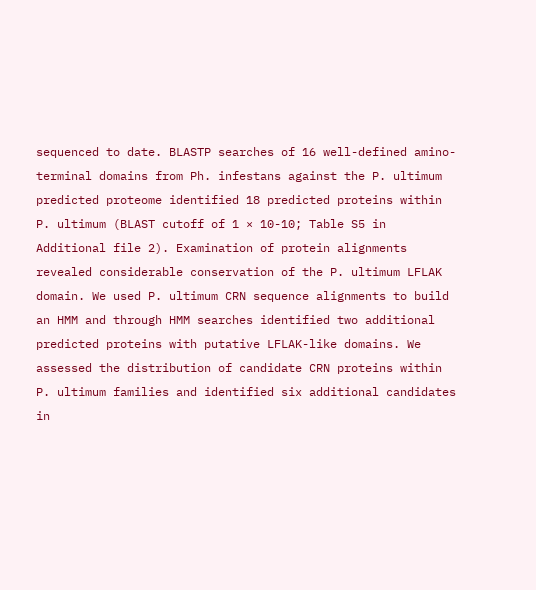sequenced to date. BLASTP searches of 16 well-defined amino-terminal domains from Ph. infestans against the P. ultimum predicted proteome identified 18 predicted proteins within P. ultimum (BLAST cutoff of 1 × 10-10; Table S5 in Additional file 2). Examination of protein alignments revealed considerable conservation of the P. ultimum LFLAK domain. We used P. ultimum CRN sequence alignments to build an HMM and through HMM searches identified two additional predicted proteins with putative LFLAK-like domains. We assessed the distribution of candidate CRN proteins within P. ultimum families and identified six additional candidates in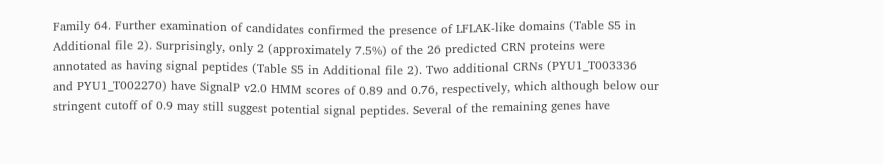Family 64. Further examination of candidates confirmed the presence of LFLAK-like domains (Table S5 in Additional file 2). Surprisingly, only 2 (approximately 7.5%) of the 26 predicted CRN proteins were annotated as having signal peptides (Table S5 in Additional file 2). Two additional CRNs (PYU1_T003336 and PYU1_T002270) have SignalP v2.0 HMM scores of 0.89 and 0.76, respectively, which although below our stringent cutoff of 0.9 may still suggest potential signal peptides. Several of the remaining genes have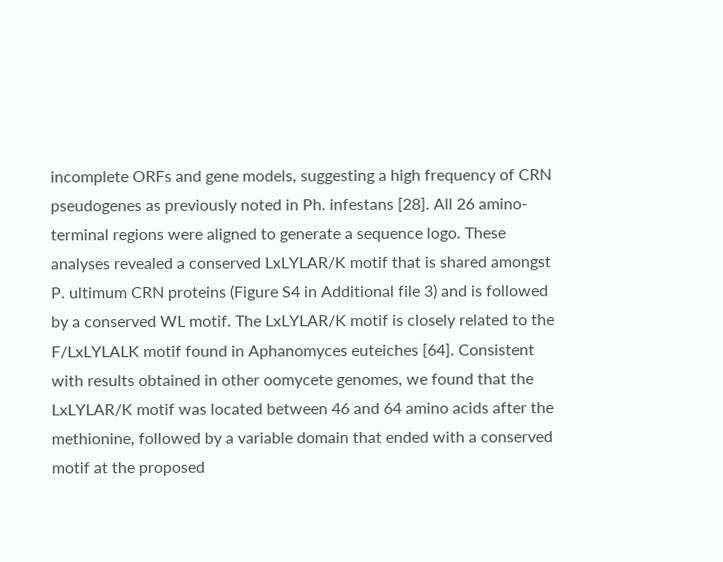incomplete ORFs and gene models, suggesting a high frequency of CRN pseudogenes as previously noted in Ph. infestans [28]. All 26 amino-terminal regions were aligned to generate a sequence logo. These analyses revealed a conserved LxLYLAR/K motif that is shared amongst P. ultimum CRN proteins (Figure S4 in Additional file 3) and is followed by a conserved WL motif. The LxLYLAR/K motif is closely related to the F/LxLYLALK motif found in Aphanomyces euteiches [64]. Consistent with results obtained in other oomycete genomes, we found that the LxLYLAR/K motif was located between 46 and 64 amino acids after the methionine, followed by a variable domain that ended with a conserved motif at the proposed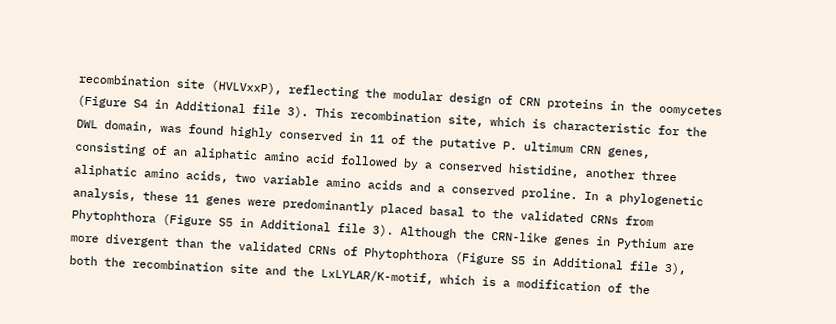recombination site (HVLVxxP), reflecting the modular design of CRN proteins in the oomycetes (Figure S4 in Additional file 3). This recombination site, which is characteristic for the DWL domain, was found highly conserved in 11 of the putative P. ultimum CRN genes, consisting of an aliphatic amino acid followed by a conserved histidine, another three aliphatic amino acids, two variable amino acids and a conserved proline. In a phylogenetic analysis, these 11 genes were predominantly placed basal to the validated CRNs from Phytophthora (Figure S5 in Additional file 3). Although the CRN-like genes in Pythium are more divergent than the validated CRNs of Phytophthora (Figure S5 in Additional file 3), both the recombination site and the LxLYLAR/K-motif, which is a modification of the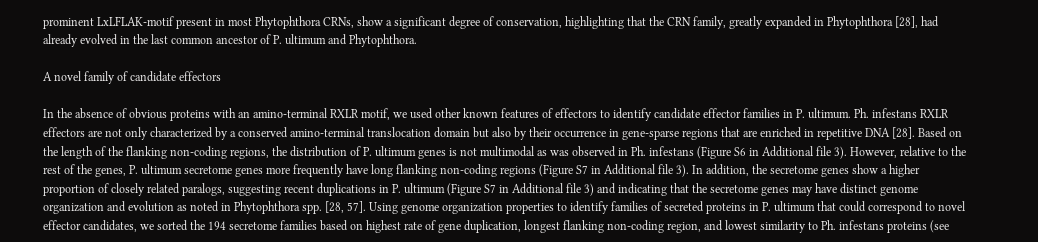prominent LxLFLAK-motif present in most Phytophthora CRNs, show a significant degree of conservation, highlighting that the CRN family, greatly expanded in Phytophthora [28], had already evolved in the last common ancestor of P. ultimum and Phytophthora.

A novel family of candidate effectors

In the absence of obvious proteins with an amino-terminal RXLR motif, we used other known features of effectors to identify candidate effector families in P. ultimum. Ph. infestans RXLR effectors are not only characterized by a conserved amino-terminal translocation domain but also by their occurrence in gene-sparse regions that are enriched in repetitive DNA [28]. Based on the length of the flanking non-coding regions, the distribution of P. ultimum genes is not multimodal as was observed in Ph. infestans (Figure S6 in Additional file 3). However, relative to the rest of the genes, P. ultimum secretome genes more frequently have long flanking non-coding regions (Figure S7 in Additional file 3). In addition, the secretome genes show a higher proportion of closely related paralogs, suggesting recent duplications in P. ultimum (Figure S7 in Additional file 3) and indicating that the secretome genes may have distinct genome organization and evolution as noted in Phytophthora spp. [28, 57]. Using genome organization properties to identify families of secreted proteins in P. ultimum that could correspond to novel effector candidates, we sorted the 194 secretome families based on highest rate of gene duplication, longest flanking non-coding region, and lowest similarity to Ph. infestans proteins (see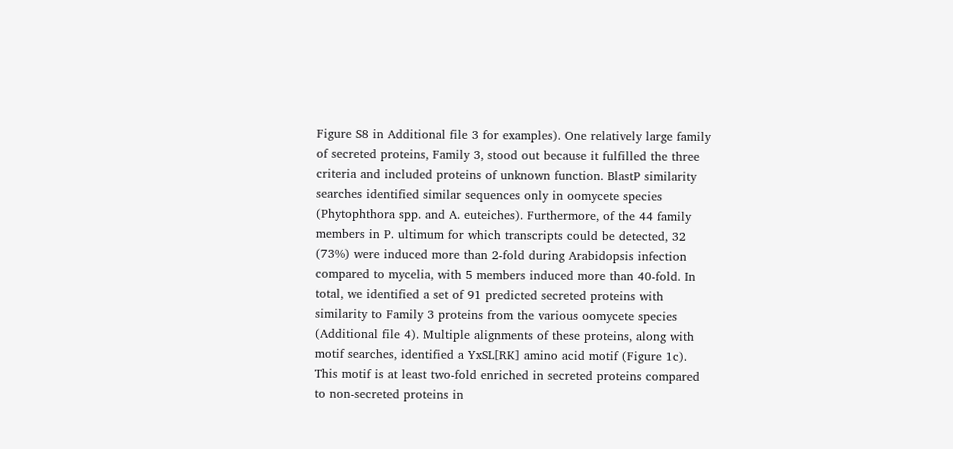Figure S8 in Additional file 3 for examples). One relatively large family of secreted proteins, Family 3, stood out because it fulfilled the three criteria and included proteins of unknown function. BlastP similarity searches identified similar sequences only in oomycete species (Phytophthora spp. and A. euteiches). Furthermore, of the 44 family members in P. ultimum for which transcripts could be detected, 32 (73%) were induced more than 2-fold during Arabidopsis infection compared to mycelia, with 5 members induced more than 40-fold. In total, we identified a set of 91 predicted secreted proteins with similarity to Family 3 proteins from the various oomycete species (Additional file 4). Multiple alignments of these proteins, along with motif searches, identified a YxSL[RK] amino acid motif (Figure 1c). This motif is at least two-fold enriched in secreted proteins compared to non-secreted proteins in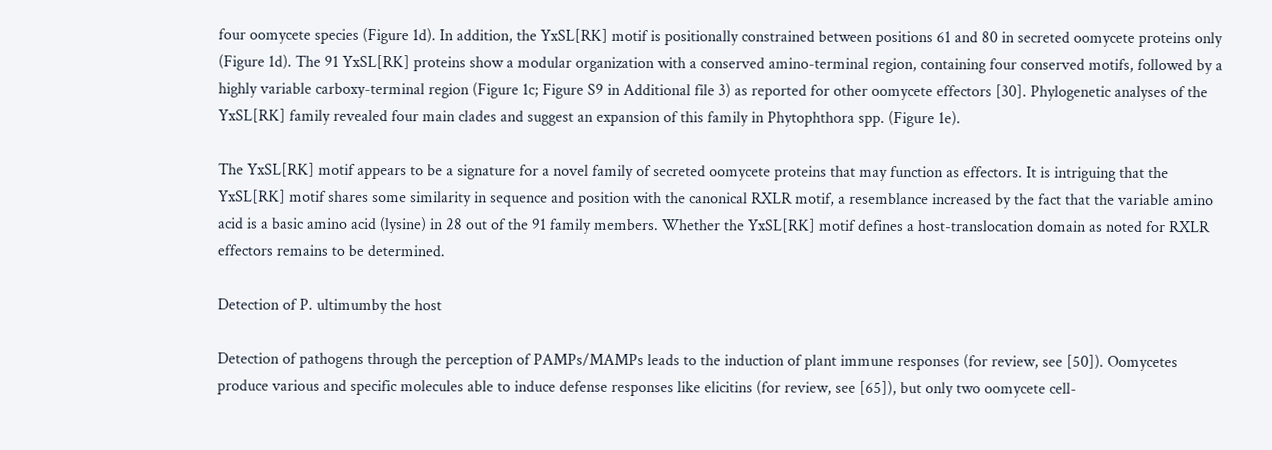four oomycete species (Figure 1d). In addition, the YxSL[RK] motif is positionally constrained between positions 61 and 80 in secreted oomycete proteins only (Figure 1d). The 91 YxSL[RK] proteins show a modular organization with a conserved amino-terminal region, containing four conserved motifs, followed by a highly variable carboxy-terminal region (Figure 1c; Figure S9 in Additional file 3) as reported for other oomycete effectors [30]. Phylogenetic analyses of the YxSL[RK] family revealed four main clades and suggest an expansion of this family in Phytophthora spp. (Figure 1e).

The YxSL[RK] motif appears to be a signature for a novel family of secreted oomycete proteins that may function as effectors. It is intriguing that the YxSL[RK] motif shares some similarity in sequence and position with the canonical RXLR motif, a resemblance increased by the fact that the variable amino acid is a basic amino acid (lysine) in 28 out of the 91 family members. Whether the YxSL[RK] motif defines a host-translocation domain as noted for RXLR effectors remains to be determined.

Detection of P. ultimumby the host

Detection of pathogens through the perception of PAMPs/MAMPs leads to the induction of plant immune responses (for review, see [50]). Oomycetes produce various and specific molecules able to induce defense responses like elicitins (for review, see [65]), but only two oomycete cell-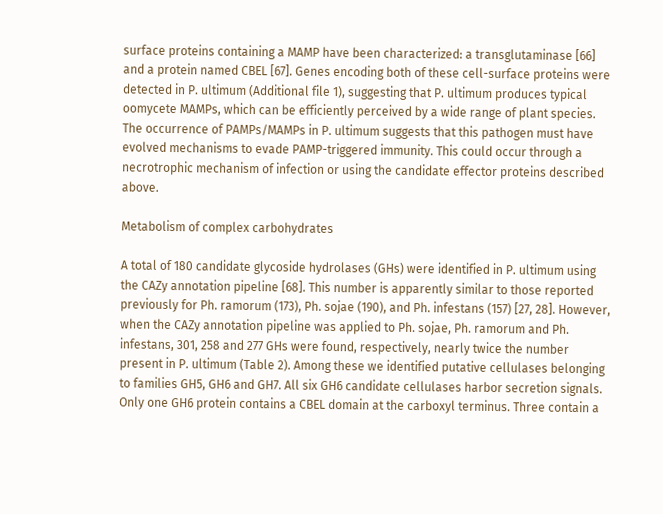surface proteins containing a MAMP have been characterized: a transglutaminase [66] and a protein named CBEL [67]. Genes encoding both of these cell-surface proteins were detected in P. ultimum (Additional file 1), suggesting that P. ultimum produces typical oomycete MAMPs, which can be efficiently perceived by a wide range of plant species. The occurrence of PAMPs/MAMPs in P. ultimum suggests that this pathogen must have evolved mechanisms to evade PAMP-triggered immunity. This could occur through a necrotrophic mechanism of infection or using the candidate effector proteins described above.

Metabolism of complex carbohydrates

A total of 180 candidate glycoside hydrolases (GHs) were identified in P. ultimum using the CAZy annotation pipeline [68]. This number is apparently similar to those reported previously for Ph. ramorum (173), Ph. sojae (190), and Ph. infestans (157) [27, 28]. However, when the CAZy annotation pipeline was applied to Ph. sojae, Ph. ramorum and Ph. infestans, 301, 258 and 277 GHs were found, respectively, nearly twice the number present in P. ultimum (Table 2). Among these we identified putative cellulases belonging to families GH5, GH6 and GH7. All six GH6 candidate cellulases harbor secretion signals. Only one GH6 protein contains a CBEL domain at the carboxyl terminus. Three contain a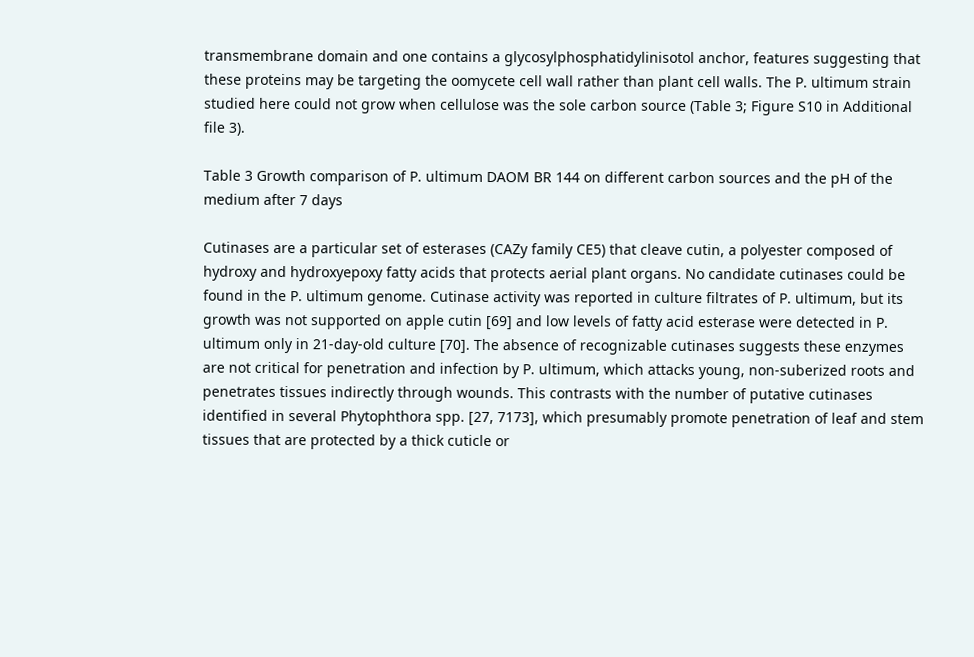transmembrane domain and one contains a glycosylphosphatidylinisotol anchor, features suggesting that these proteins may be targeting the oomycete cell wall rather than plant cell walls. The P. ultimum strain studied here could not grow when cellulose was the sole carbon source (Table 3; Figure S10 in Additional file 3).

Table 3 Growth comparison of P. ultimum DAOM BR 144 on different carbon sources and the pH of the medium after 7 days

Cutinases are a particular set of esterases (CAZy family CE5) that cleave cutin, a polyester composed of hydroxy and hydroxyepoxy fatty acids that protects aerial plant organs. No candidate cutinases could be found in the P. ultimum genome. Cutinase activity was reported in culture filtrates of P. ultimum, but its growth was not supported on apple cutin [69] and low levels of fatty acid esterase were detected in P. ultimum only in 21-day-old culture [70]. The absence of recognizable cutinases suggests these enzymes are not critical for penetration and infection by P. ultimum, which attacks young, non-suberized roots and penetrates tissues indirectly through wounds. This contrasts with the number of putative cutinases identified in several Phytophthora spp. [27, 7173], which presumably promote penetration of leaf and stem tissues that are protected by a thick cuticle or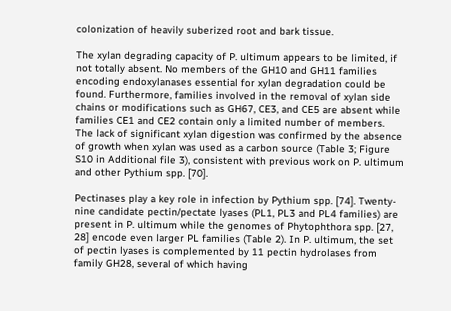colonization of heavily suberized root and bark tissue.

The xylan degrading capacity of P. ultimum appears to be limited, if not totally absent. No members of the GH10 and GH11 families encoding endoxylanases essential for xylan degradation could be found. Furthermore, families involved in the removal of xylan side chains or modifications such as GH67, CE3, and CE5 are absent while families CE1 and CE2 contain only a limited number of members. The lack of significant xylan digestion was confirmed by the absence of growth when xylan was used as a carbon source (Table 3; Figure S10 in Additional file 3), consistent with previous work on P. ultimum and other Pythium spp. [70].

Pectinases play a key role in infection by Pythium spp. [74]. Twenty-nine candidate pectin/pectate lyases (PL1, PL3 and PL4 families) are present in P. ultimum while the genomes of Phytophthora spp. [27, 28] encode even larger PL families (Table 2). In P. ultimum, the set of pectin lyases is complemented by 11 pectin hydrolases from family GH28, several of which having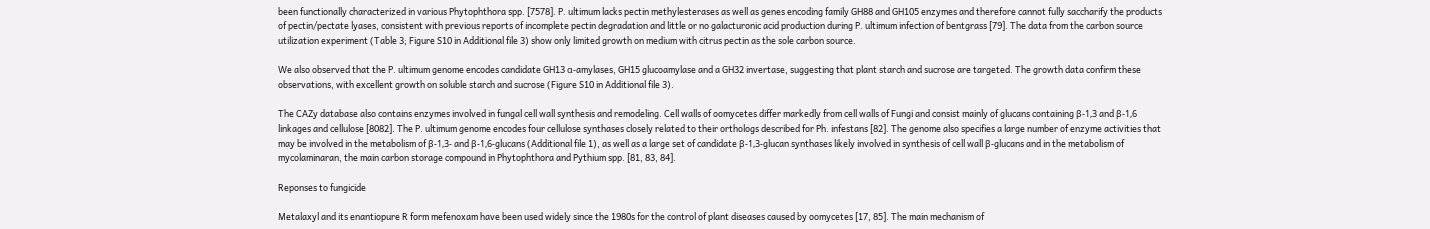been functionally characterized in various Phytophthora spp. [7578]. P. ultimum lacks pectin methylesterases as well as genes encoding family GH88 and GH105 enzymes and therefore cannot fully saccharify the products of pectin/pectate lyases, consistent with previous reports of incomplete pectin degradation and little or no galacturonic acid production during P. ultimum infection of bentgrass [79]. The data from the carbon source utilization experiment (Table 3; Figure S10 in Additional file 3) show only limited growth on medium with citrus pectin as the sole carbon source.

We also observed that the P. ultimum genome encodes candidate GH13 α-amylases, GH15 glucoamylase and a GH32 invertase, suggesting that plant starch and sucrose are targeted. The growth data confirm these observations, with excellent growth on soluble starch and sucrose (Figure S10 in Additional file 3).

The CAZy database also contains enzymes involved in fungal cell wall synthesis and remodeling. Cell walls of oomycetes differ markedly from cell walls of Fungi and consist mainly of glucans containing β-1,3 and β-1,6 linkages and cellulose [8082]. The P. ultimum genome encodes four cellulose synthases closely related to their orthologs described for Ph. infestans [82]. The genome also specifies a large number of enzyme activities that may be involved in the metabolism of β-1,3- and β-1,6-glucans (Additional file 1), as well as a large set of candidate β-1,3-glucan synthases likely involved in synthesis of cell wall β-glucans and in the metabolism of mycolaminaran, the main carbon storage compound in Phytophthora and Pythium spp. [81, 83, 84].

Reponses to fungicide

Metalaxyl and its enantiopure R form mefenoxam have been used widely since the 1980s for the control of plant diseases caused by oomycetes [17, 85]. The main mechanism of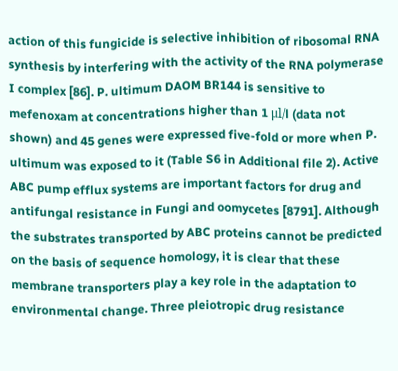action of this fungicide is selective inhibition of ribosomal RNA synthesis by interfering with the activity of the RNA polymerase I complex [86]. P. ultimum DAOM BR144 is sensitive to mefenoxam at concentrations higher than 1 μl/l (data not shown) and 45 genes were expressed five-fold or more when P. ultimum was exposed to it (Table S6 in Additional file 2). Active ABC pump efflux systems are important factors for drug and antifungal resistance in Fungi and oomycetes [8791]. Although the substrates transported by ABC proteins cannot be predicted on the basis of sequence homology, it is clear that these membrane transporters play a key role in the adaptation to environmental change. Three pleiotropic drug resistance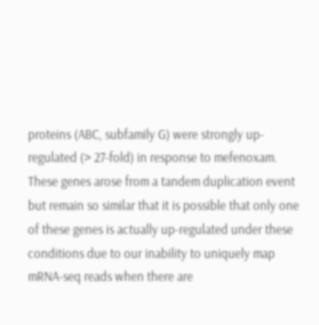proteins (ABC, subfamily G) were strongly up-regulated (> 27-fold) in response to mefenoxam. These genes arose from a tandem duplication event but remain so similar that it is possible that only one of these genes is actually up-regulated under these conditions due to our inability to uniquely map mRNA-seq reads when there are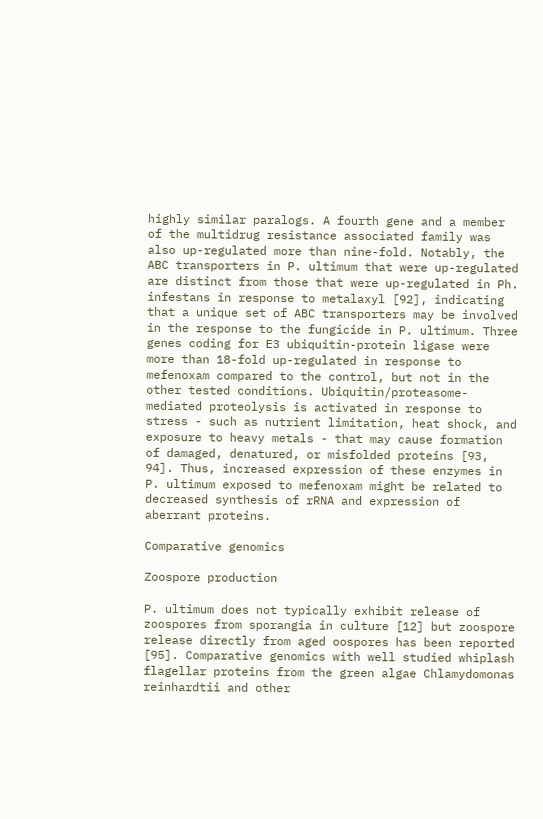highly similar paralogs. A fourth gene and a member of the multidrug resistance associated family was also up-regulated more than nine-fold. Notably, the ABC transporters in P. ultimum that were up-regulated are distinct from those that were up-regulated in Ph. infestans in response to metalaxyl [92], indicating that a unique set of ABC transporters may be involved in the response to the fungicide in P. ultimum. Three genes coding for E3 ubiquitin-protein ligase were more than 18-fold up-regulated in response to mefenoxam compared to the control, but not in the other tested conditions. Ubiquitin/proteasome-mediated proteolysis is activated in response to stress - such as nutrient limitation, heat shock, and exposure to heavy metals - that may cause formation of damaged, denatured, or misfolded proteins [93, 94]. Thus, increased expression of these enzymes in P. ultimum exposed to mefenoxam might be related to decreased synthesis of rRNA and expression of aberrant proteins.

Comparative genomics

Zoospore production

P. ultimum does not typically exhibit release of zoospores from sporangia in culture [12] but zoospore release directly from aged oospores has been reported [95]. Comparative genomics with well studied whiplash flagellar proteins from the green algae Chlamydomonas reinhardtii and other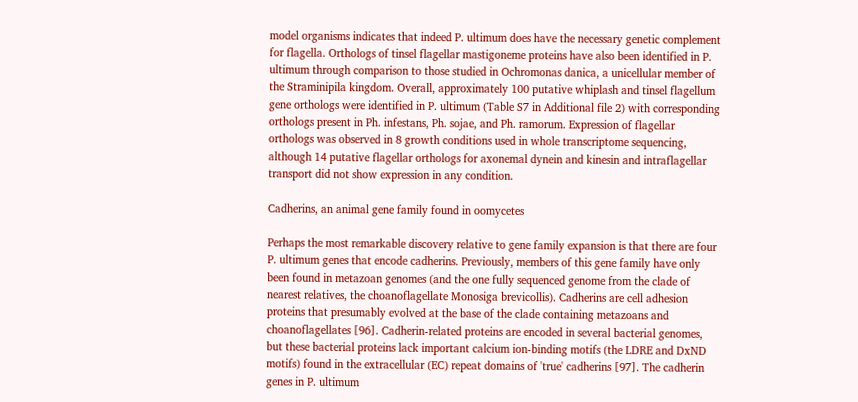model organisms indicates that indeed P. ultimum does have the necessary genetic complement for flagella. Orthologs of tinsel flagellar mastigoneme proteins have also been identified in P. ultimum through comparison to those studied in Ochromonas danica, a unicellular member of the Straminipila kingdom. Overall, approximately 100 putative whiplash and tinsel flagellum gene orthologs were identified in P. ultimum (Table S7 in Additional file 2) with corresponding orthologs present in Ph. infestans, Ph. sojae, and Ph. ramorum. Expression of flagellar orthologs was observed in 8 growth conditions used in whole transcriptome sequencing, although 14 putative flagellar orthologs for axonemal dynein and kinesin and intraflagellar transport did not show expression in any condition.

Cadherins, an animal gene family found in oomycetes

Perhaps the most remarkable discovery relative to gene family expansion is that there are four P. ultimum genes that encode cadherins. Previously, members of this gene family have only been found in metazoan genomes (and the one fully sequenced genome from the clade of nearest relatives, the choanoflagellate Monosiga brevicollis). Cadherins are cell adhesion proteins that presumably evolved at the base of the clade containing metazoans and choanoflagellates [96]. Cadherin-related proteins are encoded in several bacterial genomes, but these bacterial proteins lack important calcium ion-binding motifs (the LDRE and DxND motifs) found in the extracellular (EC) repeat domains of 'true' cadherins [97]. The cadherin genes in P. ultimum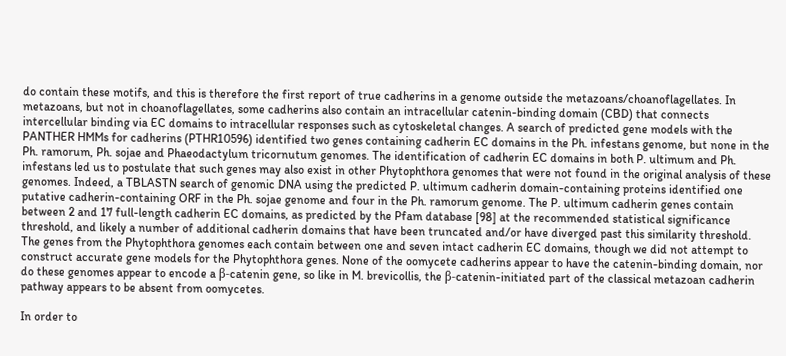do contain these motifs, and this is therefore the first report of true cadherins in a genome outside the metazoans/choanoflagellates. In metazoans, but not in choanoflagellates, some cadherins also contain an intracellular catenin-binding domain (CBD) that connects intercellular binding via EC domains to intracellular responses such as cytoskeletal changes. A search of predicted gene models with the PANTHER HMMs for cadherins (PTHR10596) identified two genes containing cadherin EC domains in the Ph. infestans genome, but none in the Ph. ramorum, Ph. sojae and Phaeodactylum tricornutum genomes. The identification of cadherin EC domains in both P. ultimum and Ph. infestans led us to postulate that such genes may also exist in other Phytophthora genomes that were not found in the original analysis of these genomes. Indeed, a TBLASTN search of genomic DNA using the predicted P. ultimum cadherin domain-containing proteins identified one putative cadherin-containing ORF in the Ph. sojae genome and four in the Ph. ramorum genome. The P. ultimum cadherin genes contain between 2 and 17 full-length cadherin EC domains, as predicted by the Pfam database [98] at the recommended statistical significance threshold, and likely a number of additional cadherin domains that have been truncated and/or have diverged past this similarity threshold. The genes from the Phytophthora genomes each contain between one and seven intact cadherin EC domains, though we did not attempt to construct accurate gene models for the Phytophthora genes. None of the oomycete cadherins appear to have the catenin-binding domain, nor do these genomes appear to encode a β-catenin gene, so like in M. brevicollis, the β-catenin-initiated part of the classical metazoan cadherin pathway appears to be absent from oomycetes.

In order to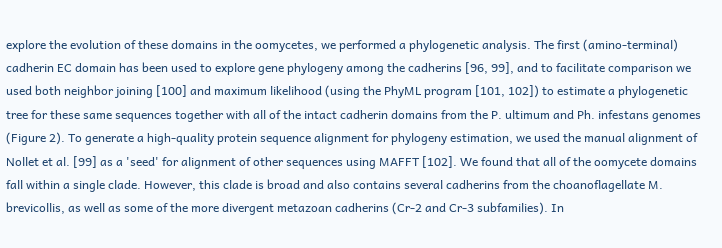explore the evolution of these domains in the oomycetes, we performed a phylogenetic analysis. The first (amino-terminal) cadherin EC domain has been used to explore gene phylogeny among the cadherins [96, 99], and to facilitate comparison we used both neighbor joining [100] and maximum likelihood (using the PhyML program [101, 102]) to estimate a phylogenetic tree for these same sequences together with all of the intact cadherin domains from the P. ultimum and Ph. infestans genomes (Figure 2). To generate a high-quality protein sequence alignment for phylogeny estimation, we used the manual alignment of Nollet et al. [99] as a 'seed' for alignment of other sequences using MAFFT [102]. We found that all of the oomycete domains fall within a single clade. However, this clade is broad and also contains several cadherins from the choanoflagellate M. brevicollis, as well as some of the more divergent metazoan cadherins (Cr-2 and Cr-3 subfamilies). In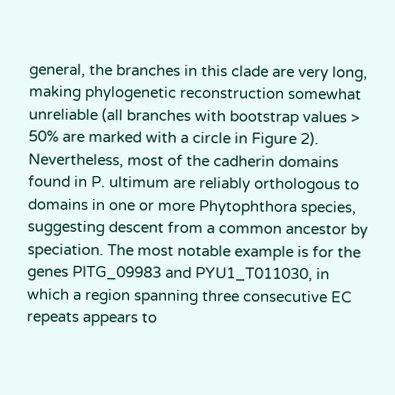general, the branches in this clade are very long, making phylogenetic reconstruction somewhat unreliable (all branches with bootstrap values > 50% are marked with a circle in Figure 2). Nevertheless, most of the cadherin domains found in P. ultimum are reliably orthologous to domains in one or more Phytophthora species, suggesting descent from a common ancestor by speciation. The most notable example is for the genes PITG_09983 and PYU1_T011030, in which a region spanning three consecutive EC repeats appears to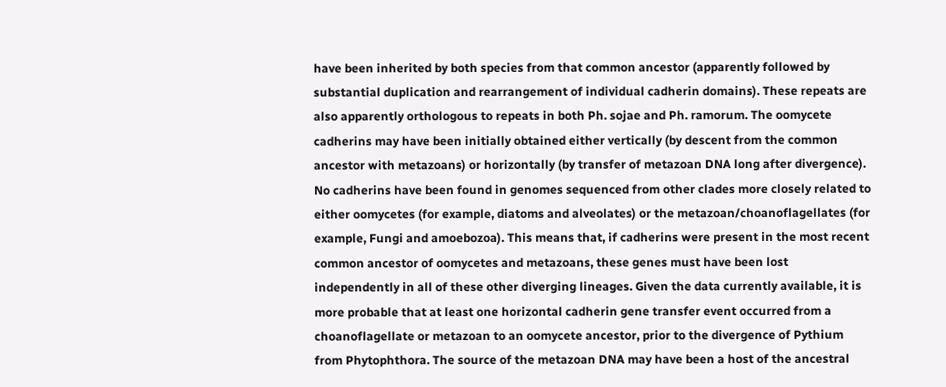have been inherited by both species from that common ancestor (apparently followed by substantial duplication and rearrangement of individual cadherin domains). These repeats are also apparently orthologous to repeats in both Ph. sojae and Ph. ramorum. The oomycete cadherins may have been initially obtained either vertically (by descent from the common ancestor with metazoans) or horizontally (by transfer of metazoan DNA long after divergence). No cadherins have been found in genomes sequenced from other clades more closely related to either oomycetes (for example, diatoms and alveolates) or the metazoan/choanoflagellates (for example, Fungi and amoebozoa). This means that, if cadherins were present in the most recent common ancestor of oomycetes and metazoans, these genes must have been lost independently in all of these other diverging lineages. Given the data currently available, it is more probable that at least one horizontal cadherin gene transfer event occurred from a choanoflagellate or metazoan to an oomycete ancestor, prior to the divergence of Pythium from Phytophthora. The source of the metazoan DNA may have been a host of the ancestral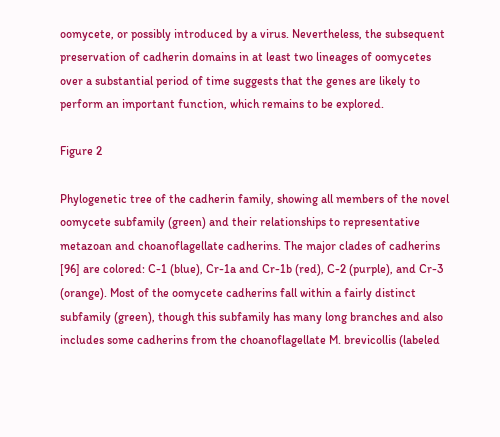oomycete, or possibly introduced by a virus. Nevertheless, the subsequent preservation of cadherin domains in at least two lineages of oomycetes over a substantial period of time suggests that the genes are likely to perform an important function, which remains to be explored.

Figure 2

Phylogenetic tree of the cadherin family, showing all members of the novel oomycete subfamily (green) and their relationships to representative metazoan and choanoflagellate cadherins. The major clades of cadherins [96] are colored: C-1 (blue), Cr-1a and Cr-1b (red), C-2 (purple), and Cr-3 (orange). Most of the oomycete cadherins fall within a fairly distinct subfamily (green), though this subfamily has many long branches and also includes some cadherins from the choanoflagellate M. brevicollis (labeled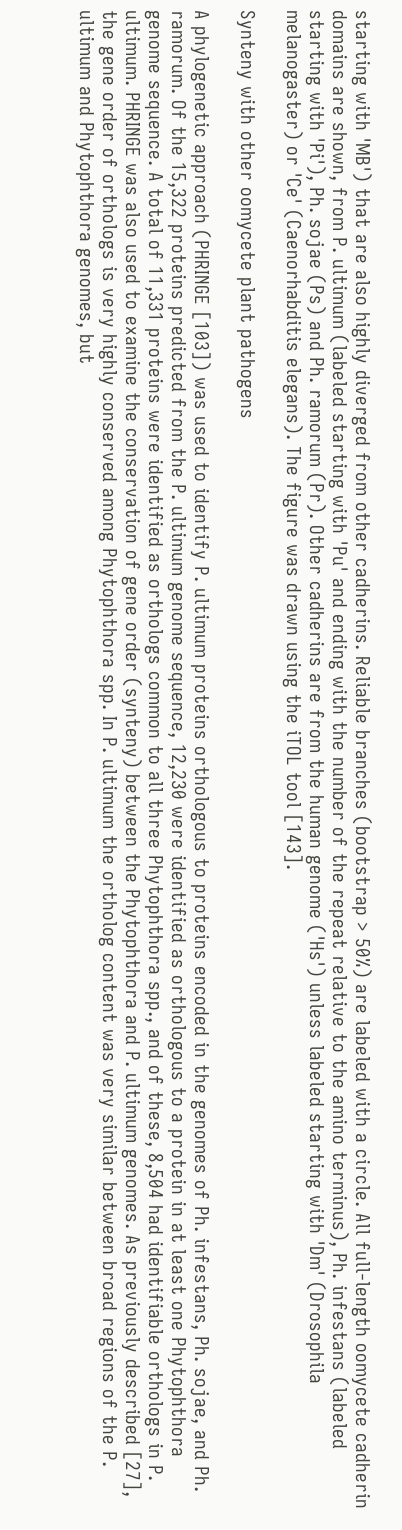starting with 'MB') that are also highly diverged from other cadherins. Reliable branches (bootstrap > 50%) are labeled with a circle. All full-length oomycete cadherin domains are shown, from P. ultimum (labeled starting with 'Pu' and ending with the number of the repeat relative to the amino terminus), Ph. infestans (labeled starting with 'Pi'), Ph. sojae (Ps) and Ph. ramorum (Pr). Other cadherins are from the human genome ('Hs') unless labeled starting with 'Dm' (Drosophila melanogaster) or 'Ce' (Caenorhabditis elegans). The figure was drawn using the iTOL tool [143].

Synteny with other oomycete plant pathogens

A phylogenetic approach (PHRINGE [103]) was used to identify P. ultimum proteins orthologous to proteins encoded in the genomes of Ph. infestans, Ph. sojae, and Ph. ramorum. Of the 15,322 proteins predicted from the P. ultimum genome sequence, 12,230 were identified as orthologous to a protein in at least one Phytophthora genome sequence. A total of 11,331 proteins were identified as orthologs common to all three Phytophthora spp., and of these, 8,504 had identifiable orthologs in P. ultimum. PHRINGE was also used to examine the conservation of gene order (synteny) between the Phytophthora and P. ultimum genomes. As previously described [27], the gene order of orthologs is very highly conserved among Phytophthora spp. In P. ultimum the ortholog content was very similar between broad regions of the P. ultimum and Phytophthora genomes, but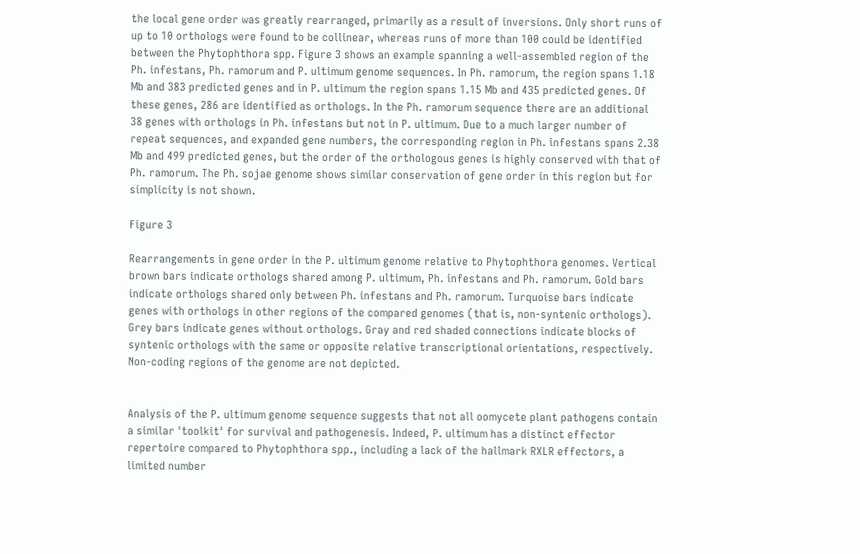the local gene order was greatly rearranged, primarily as a result of inversions. Only short runs of up to 10 orthologs were found to be collinear, whereas runs of more than 100 could be identified between the Phytophthora spp. Figure 3 shows an example spanning a well-assembled region of the Ph. infestans, Ph. ramorum and P. ultimum genome sequences. In Ph. ramorum, the region spans 1.18 Mb and 383 predicted genes and in P. ultimum the region spans 1.15 Mb and 435 predicted genes. Of these genes, 286 are identified as orthologs. In the Ph. ramorum sequence there are an additional 38 genes with orthologs in Ph. infestans but not in P. ultimum. Due to a much larger number of repeat sequences, and expanded gene numbers, the corresponding region in Ph. infestans spans 2.38 Mb and 499 predicted genes, but the order of the orthologous genes is highly conserved with that of Ph. ramorum. The Ph. sojae genome shows similar conservation of gene order in this region but for simplicity is not shown.

Figure 3

Rearrangements in gene order in the P. ultimum genome relative to Phytophthora genomes. Vertical brown bars indicate orthologs shared among P. ultimum, Ph. infestans and Ph. ramorum. Gold bars indicate orthologs shared only between Ph. infestans and Ph. ramorum. Turquoise bars indicate genes with orthologs in other regions of the compared genomes (that is, non-syntenic orthologs). Grey bars indicate genes without orthologs. Gray and red shaded connections indicate blocks of syntenic orthologs with the same or opposite relative transcriptional orientations, respectively. Non-coding regions of the genome are not depicted.


Analysis of the P. ultimum genome sequence suggests that not all oomycete plant pathogens contain a similar 'toolkit' for survival and pathogenesis. Indeed, P. ultimum has a distinct effector repertoire compared to Phytophthora spp., including a lack of the hallmark RXLR effectors, a limited number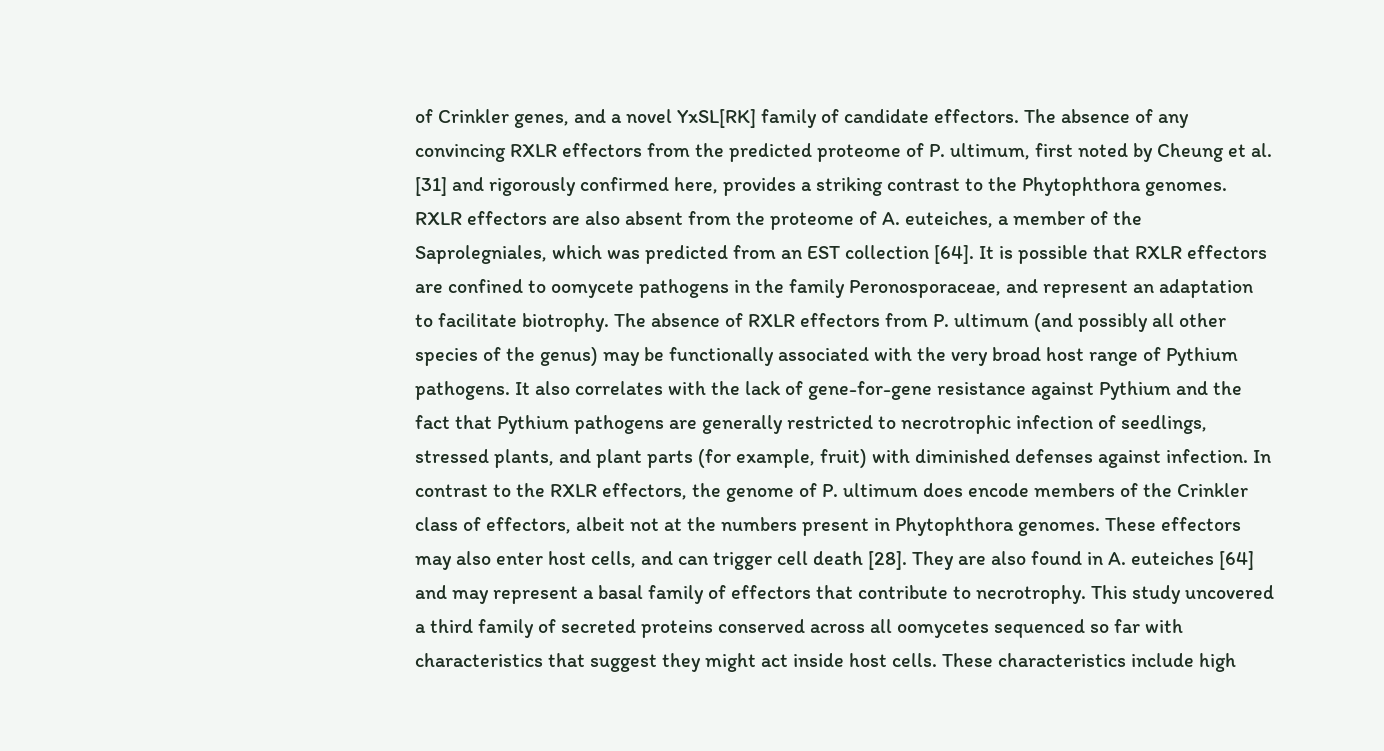of Crinkler genes, and a novel YxSL[RK] family of candidate effectors. The absence of any convincing RXLR effectors from the predicted proteome of P. ultimum, first noted by Cheung et al. [31] and rigorously confirmed here, provides a striking contrast to the Phytophthora genomes. RXLR effectors are also absent from the proteome of A. euteiches, a member of the Saprolegniales, which was predicted from an EST collection [64]. It is possible that RXLR effectors are confined to oomycete pathogens in the family Peronosporaceae, and represent an adaptation to facilitate biotrophy. The absence of RXLR effectors from P. ultimum (and possibly all other species of the genus) may be functionally associated with the very broad host range of Pythium pathogens. It also correlates with the lack of gene-for-gene resistance against Pythium and the fact that Pythium pathogens are generally restricted to necrotrophic infection of seedlings, stressed plants, and plant parts (for example, fruit) with diminished defenses against infection. In contrast to the RXLR effectors, the genome of P. ultimum does encode members of the Crinkler class of effectors, albeit not at the numbers present in Phytophthora genomes. These effectors may also enter host cells, and can trigger cell death [28]. They are also found in A. euteiches [64] and may represent a basal family of effectors that contribute to necrotrophy. This study uncovered a third family of secreted proteins conserved across all oomycetes sequenced so far with characteristics that suggest they might act inside host cells. These characteristics include high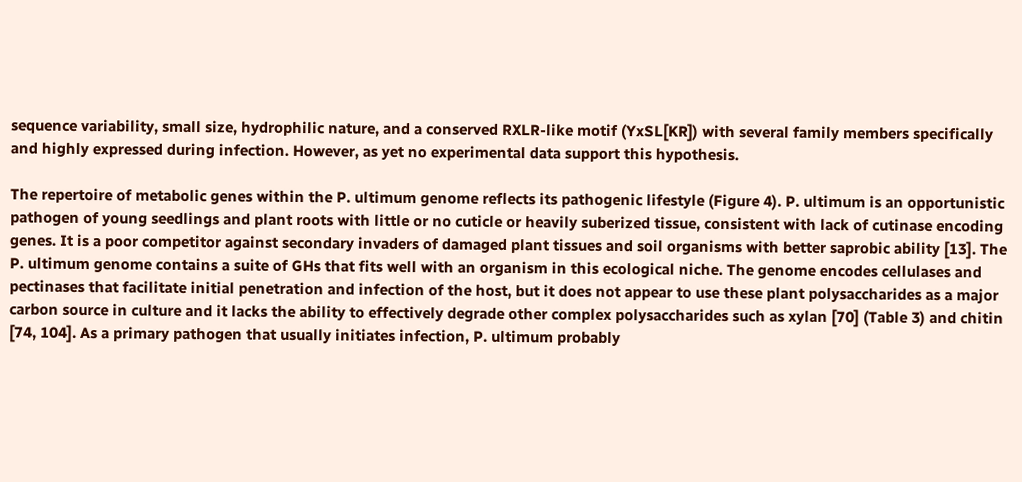sequence variability, small size, hydrophilic nature, and a conserved RXLR-like motif (YxSL[KR]) with several family members specifically and highly expressed during infection. However, as yet no experimental data support this hypothesis.

The repertoire of metabolic genes within the P. ultimum genome reflects its pathogenic lifestyle (Figure 4). P. ultimum is an opportunistic pathogen of young seedlings and plant roots with little or no cuticle or heavily suberized tissue, consistent with lack of cutinase encoding genes. It is a poor competitor against secondary invaders of damaged plant tissues and soil organisms with better saprobic ability [13]. The P. ultimum genome contains a suite of GHs that fits well with an organism in this ecological niche. The genome encodes cellulases and pectinases that facilitate initial penetration and infection of the host, but it does not appear to use these plant polysaccharides as a major carbon source in culture and it lacks the ability to effectively degrade other complex polysaccharides such as xylan [70] (Table 3) and chitin [74, 104]. As a primary pathogen that usually initiates infection, P. ultimum probably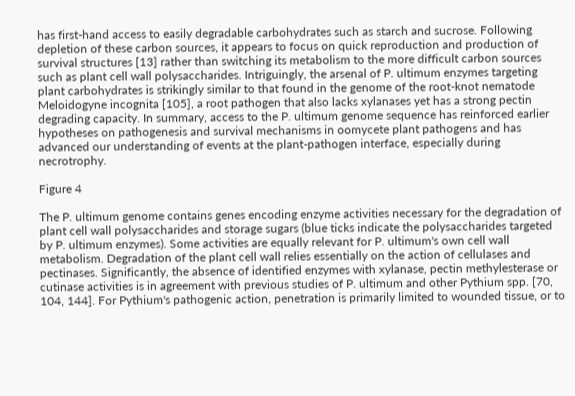has first-hand access to easily degradable carbohydrates such as starch and sucrose. Following depletion of these carbon sources, it appears to focus on quick reproduction and production of survival structures [13] rather than switching its metabolism to the more difficult carbon sources such as plant cell wall polysaccharides. Intriguingly, the arsenal of P. ultimum enzymes targeting plant carbohydrates is strikingly similar to that found in the genome of the root-knot nematode Meloidogyne incognita [105], a root pathogen that also lacks xylanases yet has a strong pectin degrading capacity. In summary, access to the P. ultimum genome sequence has reinforced earlier hypotheses on pathogenesis and survival mechanisms in oomycete plant pathogens and has advanced our understanding of events at the plant-pathogen interface, especially during necrotrophy.

Figure 4

The P. ultimum genome contains genes encoding enzyme activities necessary for the degradation of plant cell wall polysaccharides and storage sugars (blue ticks indicate the polysaccharides targeted by P. ultimum enzymes). Some activities are equally relevant for P. ultimum's own cell wall metabolism. Degradation of the plant cell wall relies essentially on the action of cellulases and pectinases. Significantly, the absence of identified enzymes with xylanase, pectin methylesterase or cutinase activities is in agreement with previous studies of P. ultimum and other Pythium spp. [70, 104, 144]. For Pythium's pathogenic action, penetration is primarily limited to wounded tissue, or to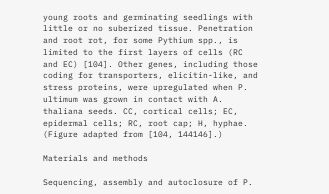young roots and germinating seedlings with little or no suberized tissue. Penetration and root rot, for some Pythium spp., is limited to the first layers of cells (RC and EC) [104]. Other genes, including those coding for transporters, elicitin-like, and stress proteins, were upregulated when P. ultimum was grown in contact with A. thaliana seeds. CC, cortical cells; EC, epidermal cells; RC, root cap; H, hyphae. (Figure adapted from [104, 144146].)

Materials and methods

Sequencing, assembly and autoclosure of P.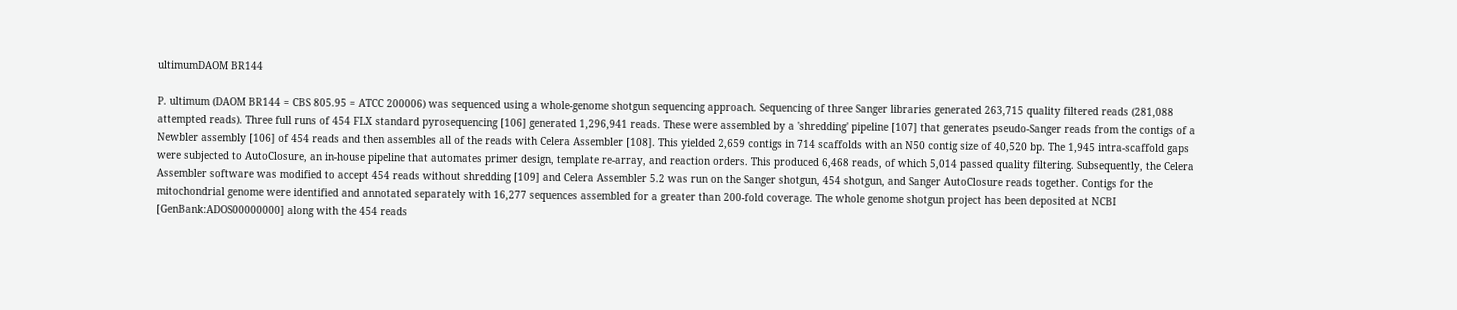ultimumDAOM BR144

P. ultimum (DAOM BR144 = CBS 805.95 = ATCC 200006) was sequenced using a whole-genome shotgun sequencing approach. Sequencing of three Sanger libraries generated 263,715 quality filtered reads (281,088 attempted reads). Three full runs of 454 FLX standard pyrosequencing [106] generated 1,296,941 reads. These were assembled by a 'shredding' pipeline [107] that generates pseudo-Sanger reads from the contigs of a Newbler assembly [106] of 454 reads and then assembles all of the reads with Celera Assembler [108]. This yielded 2,659 contigs in 714 scaffolds with an N50 contig size of 40,520 bp. The 1,945 intra-scaffold gaps were subjected to AutoClosure, an in-house pipeline that automates primer design, template re-array, and reaction orders. This produced 6,468 reads, of which 5,014 passed quality filtering. Subsequently, the Celera Assembler software was modified to accept 454 reads without shredding [109] and Celera Assembler 5.2 was run on the Sanger shotgun, 454 shotgun, and Sanger AutoClosure reads together. Contigs for the mitochondrial genome were identified and annotated separately with 16,277 sequences assembled for a greater than 200-fold coverage. The whole genome shotgun project has been deposited at NCBI [GenBank:ADOS00000000] along with the 454 reads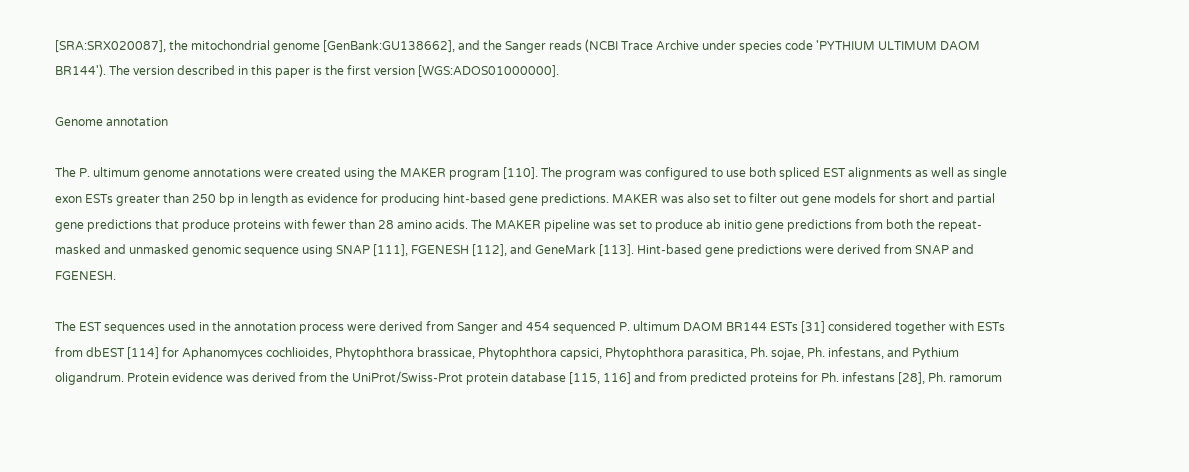[SRA:SRX020087], the mitochondrial genome [GenBank:GU138662], and the Sanger reads (NCBI Trace Archive under species code 'PYTHIUM ULTIMUM DAOM BR144'). The version described in this paper is the first version [WGS:ADOS01000000].

Genome annotation

The P. ultimum genome annotations were created using the MAKER program [110]. The program was configured to use both spliced EST alignments as well as single exon ESTs greater than 250 bp in length as evidence for producing hint-based gene predictions. MAKER was also set to filter out gene models for short and partial gene predictions that produce proteins with fewer than 28 amino acids. The MAKER pipeline was set to produce ab initio gene predictions from both the repeat-masked and unmasked genomic sequence using SNAP [111], FGENESH [112], and GeneMark [113]. Hint-based gene predictions were derived from SNAP and FGENESH.

The EST sequences used in the annotation process were derived from Sanger and 454 sequenced P. ultimum DAOM BR144 ESTs [31] considered together with ESTs from dbEST [114] for Aphanomyces cochlioides, Phytophthora brassicae, Phytophthora capsici, Phytophthora parasitica, Ph. sojae, Ph. infestans, and Pythium oligandrum. Protein evidence was derived from the UniProt/Swiss-Prot protein database [115, 116] and from predicted proteins for Ph. infestans [28], Ph. ramorum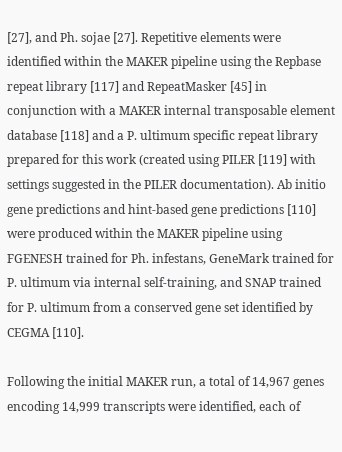[27], and Ph. sojae [27]. Repetitive elements were identified within the MAKER pipeline using the Repbase repeat library [117] and RepeatMasker [45] in conjunction with a MAKER internal transposable element database [118] and a P. ultimum specific repeat library prepared for this work (created using PILER [119] with settings suggested in the PILER documentation). Ab initio gene predictions and hint-based gene predictions [110] were produced within the MAKER pipeline using FGENESH trained for Ph. infestans, GeneMark trained for P. ultimum via internal self-training, and SNAP trained for P. ultimum from a conserved gene set identified by CEGMA [110].

Following the initial MAKER run, a total of 14,967 genes encoding 14,999 transcripts were identified, each of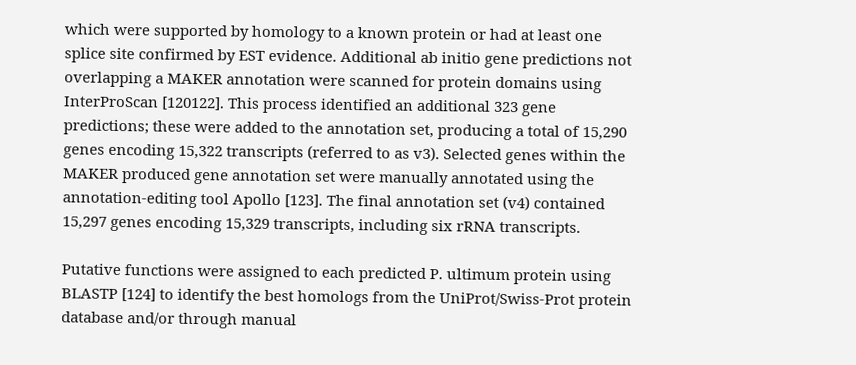which were supported by homology to a known protein or had at least one splice site confirmed by EST evidence. Additional ab initio gene predictions not overlapping a MAKER annotation were scanned for protein domains using InterProScan [120122]. This process identified an additional 323 gene predictions; these were added to the annotation set, producing a total of 15,290 genes encoding 15,322 transcripts (referred to as v3). Selected genes within the MAKER produced gene annotation set were manually annotated using the annotation-editing tool Apollo [123]. The final annotation set (v4) contained 15,297 genes encoding 15,329 transcripts, including six rRNA transcripts.

Putative functions were assigned to each predicted P. ultimum protein using BLASTP [124] to identify the best homologs from the UniProt/Swiss-Prot protein database and/or through manual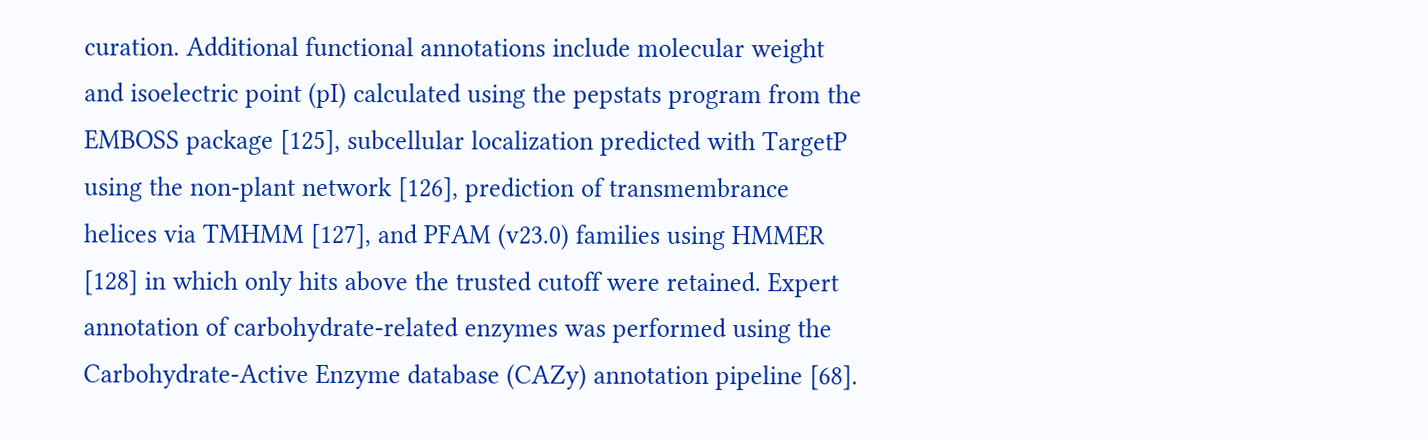curation. Additional functional annotations include molecular weight and isoelectric point (pI) calculated using the pepstats program from the EMBOSS package [125], subcellular localization predicted with TargetP using the non-plant network [126], prediction of transmembrance helices via TMHMM [127], and PFAM (v23.0) families using HMMER [128] in which only hits above the trusted cutoff were retained. Expert annotation of carbohydrate-related enzymes was performed using the Carbohydrate-Active Enzyme database (CAZy) annotation pipeline [68].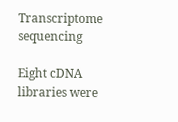Transcriptome sequencing

Eight cDNA libraries were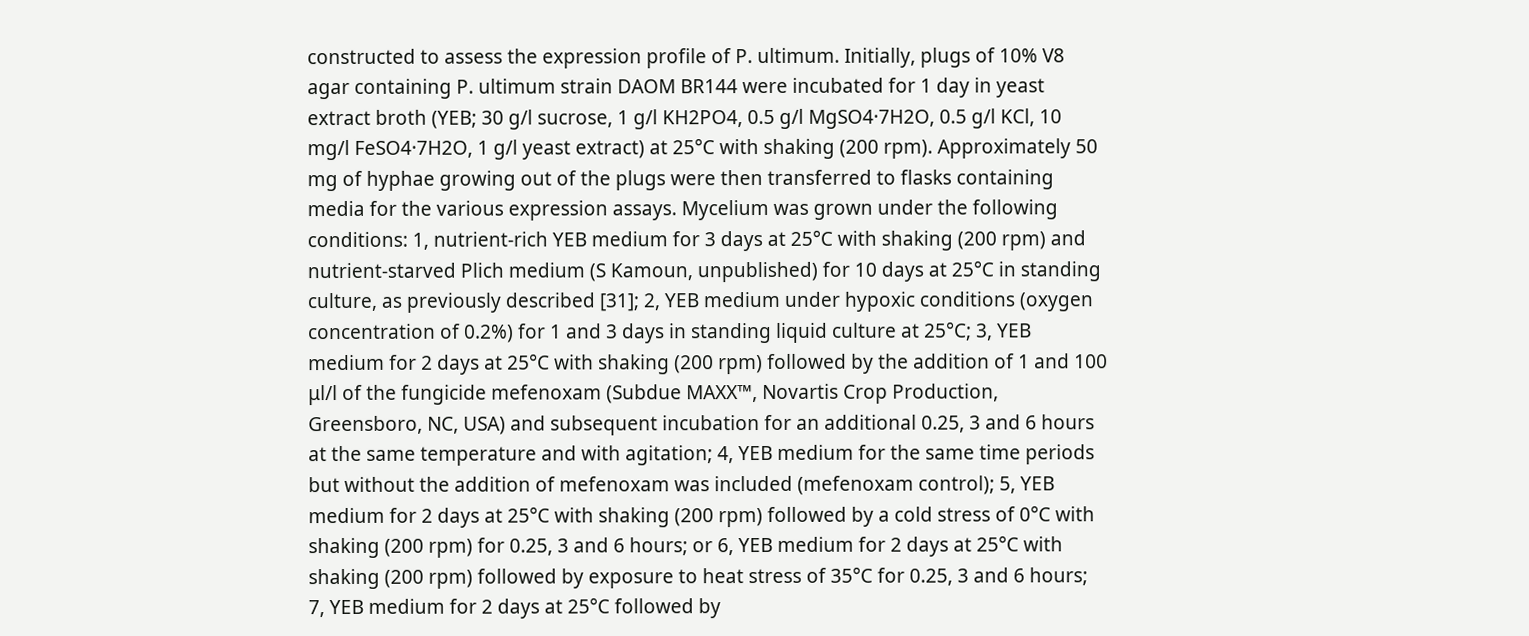constructed to assess the expression profile of P. ultimum. Initially, plugs of 10% V8 agar containing P. ultimum strain DAOM BR144 were incubated for 1 day in yeast extract broth (YEB; 30 g/l sucrose, 1 g/l KH2PO4, 0.5 g/l MgSO4·7H2O, 0.5 g/l KCl, 10 mg/l FeSO4·7H2O, 1 g/l yeast extract) at 25°C with shaking (200 rpm). Approximately 50 mg of hyphae growing out of the plugs were then transferred to flasks containing media for the various expression assays. Mycelium was grown under the following conditions: 1, nutrient-rich YEB medium for 3 days at 25°C with shaking (200 rpm) and nutrient-starved Plich medium (S Kamoun, unpublished) for 10 days at 25°C in standing culture, as previously described [31]; 2, YEB medium under hypoxic conditions (oxygen concentration of 0.2%) for 1 and 3 days in standing liquid culture at 25°C; 3, YEB medium for 2 days at 25°C with shaking (200 rpm) followed by the addition of 1 and 100 μl/l of the fungicide mefenoxam (Subdue MAXX™, Novartis Crop Production, Greensboro, NC, USA) and subsequent incubation for an additional 0.25, 3 and 6 hours at the same temperature and with agitation; 4, YEB medium for the same time periods but without the addition of mefenoxam was included (mefenoxam control); 5, YEB medium for 2 days at 25°C with shaking (200 rpm) followed by a cold stress of 0°C with shaking (200 rpm) for 0.25, 3 and 6 hours; or 6, YEB medium for 2 days at 25°C with shaking (200 rpm) followed by exposure to heat stress of 35°C for 0.25, 3 and 6 hours; 7, YEB medium for 2 days at 25°C followed by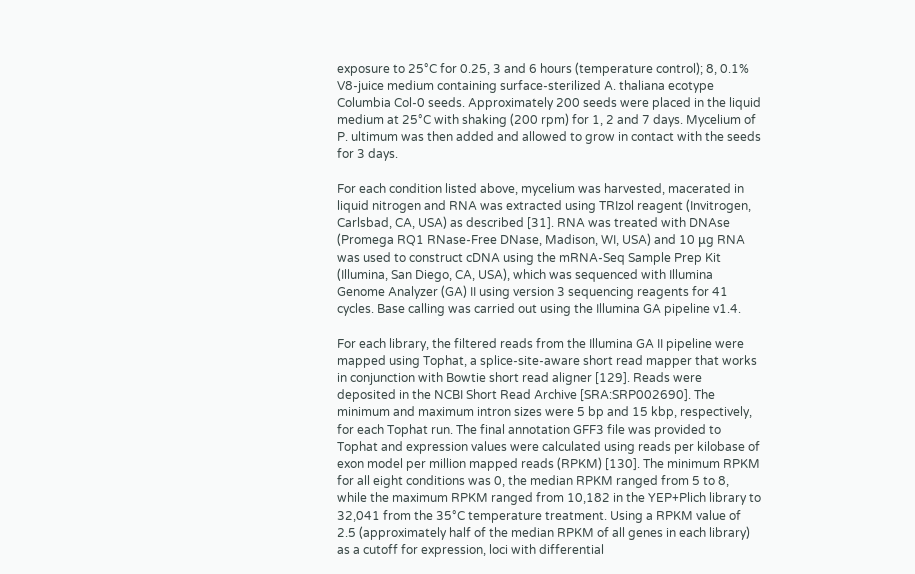exposure to 25°C for 0.25, 3 and 6 hours (temperature control); 8, 0.1% V8-juice medium containing surface-sterilized A. thaliana ecotype Columbia Col-0 seeds. Approximately 200 seeds were placed in the liquid medium at 25°C with shaking (200 rpm) for 1, 2 and 7 days. Mycelium of P. ultimum was then added and allowed to grow in contact with the seeds for 3 days.

For each condition listed above, mycelium was harvested, macerated in liquid nitrogen and RNA was extracted using TRIzol reagent (Invitrogen, Carlsbad, CA, USA) as described [31]. RNA was treated with DNAse (Promega RQ1 RNase-Free DNase, Madison, WI, USA) and 10 μg RNA was used to construct cDNA using the mRNA-Seq Sample Prep Kit (Illumina, San Diego, CA, USA), which was sequenced with Illumina Genome Analyzer (GA) II using version 3 sequencing reagents for 41 cycles. Base calling was carried out using the Illumina GA pipeline v1.4.

For each library, the filtered reads from the Illumina GA II pipeline were mapped using Tophat, a splice-site-aware short read mapper that works in conjunction with Bowtie short read aligner [129]. Reads were deposited in the NCBI Short Read Archive [SRA:SRP002690]. The minimum and maximum intron sizes were 5 bp and 15 kbp, respectively, for each Tophat run. The final annotation GFF3 file was provided to Tophat and expression values were calculated using reads per kilobase of exon model per million mapped reads (RPKM) [130]. The minimum RPKM for all eight conditions was 0, the median RPKM ranged from 5 to 8, while the maximum RPKM ranged from 10,182 in the YEP+Plich library to 32,041 from the 35°C temperature treatment. Using a RPKM value of 2.5 (approximately half of the median RPKM of all genes in each library) as a cutoff for expression, loci with differential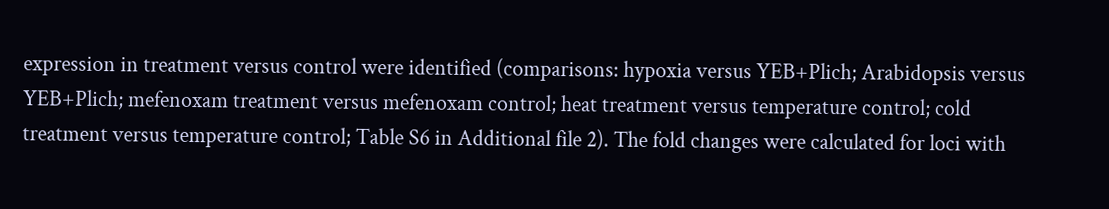expression in treatment versus control were identified (comparisons: hypoxia versus YEB+Plich; Arabidopsis versus YEB+Plich; mefenoxam treatment versus mefenoxam control; heat treatment versus temperature control; cold treatment versus temperature control; Table S6 in Additional file 2). The fold changes were calculated for loci with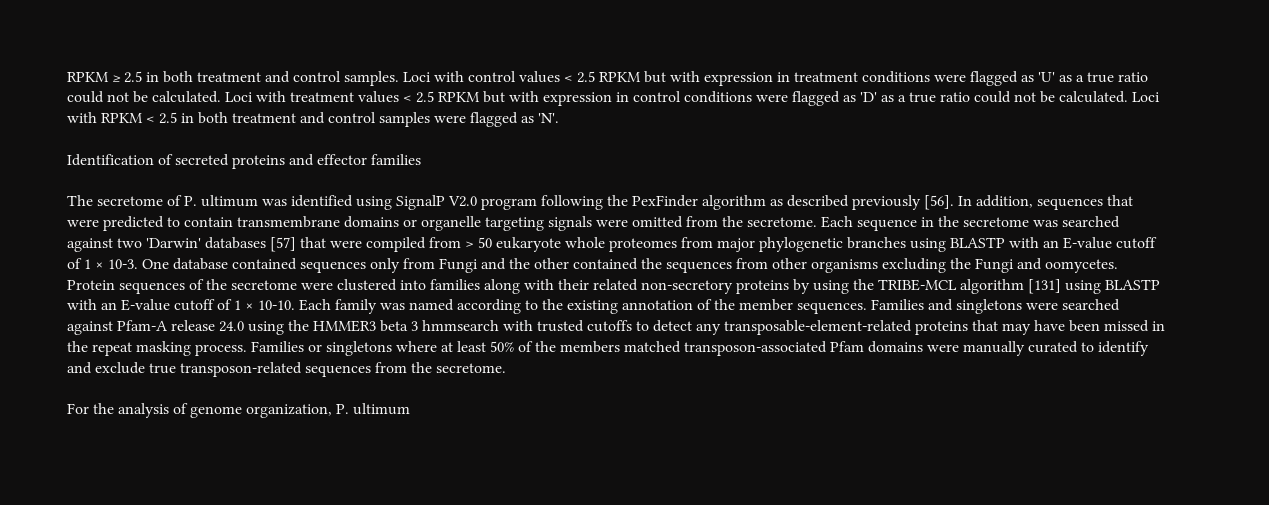RPKM ≥ 2.5 in both treatment and control samples. Loci with control values < 2.5 RPKM but with expression in treatment conditions were flagged as 'U' as a true ratio could not be calculated. Loci with treatment values < 2.5 RPKM but with expression in control conditions were flagged as 'D' as a true ratio could not be calculated. Loci with RPKM < 2.5 in both treatment and control samples were flagged as 'N'.

Identification of secreted proteins and effector families

The secretome of P. ultimum was identified using SignalP V2.0 program following the PexFinder algorithm as described previously [56]. In addition, sequences that were predicted to contain transmembrane domains or organelle targeting signals were omitted from the secretome. Each sequence in the secretome was searched against two 'Darwin' databases [57] that were compiled from > 50 eukaryote whole proteomes from major phylogenetic branches using BLASTP with an E-value cutoff of 1 × 10-3. One database contained sequences only from Fungi and the other contained the sequences from other organisms excluding the Fungi and oomycetes. Protein sequences of the secretome were clustered into families along with their related non-secretory proteins by using the TRIBE-MCL algorithm [131] using BLASTP with an E-value cutoff of 1 × 10-10. Each family was named according to the existing annotation of the member sequences. Families and singletons were searched against Pfam-A release 24.0 using the HMMER3 beta 3 hmmsearch with trusted cutoffs to detect any transposable-element-related proteins that may have been missed in the repeat masking process. Families or singletons where at least 50% of the members matched transposon-associated Pfam domains were manually curated to identify and exclude true transposon-related sequences from the secretome.

For the analysis of genome organization, P. ultimum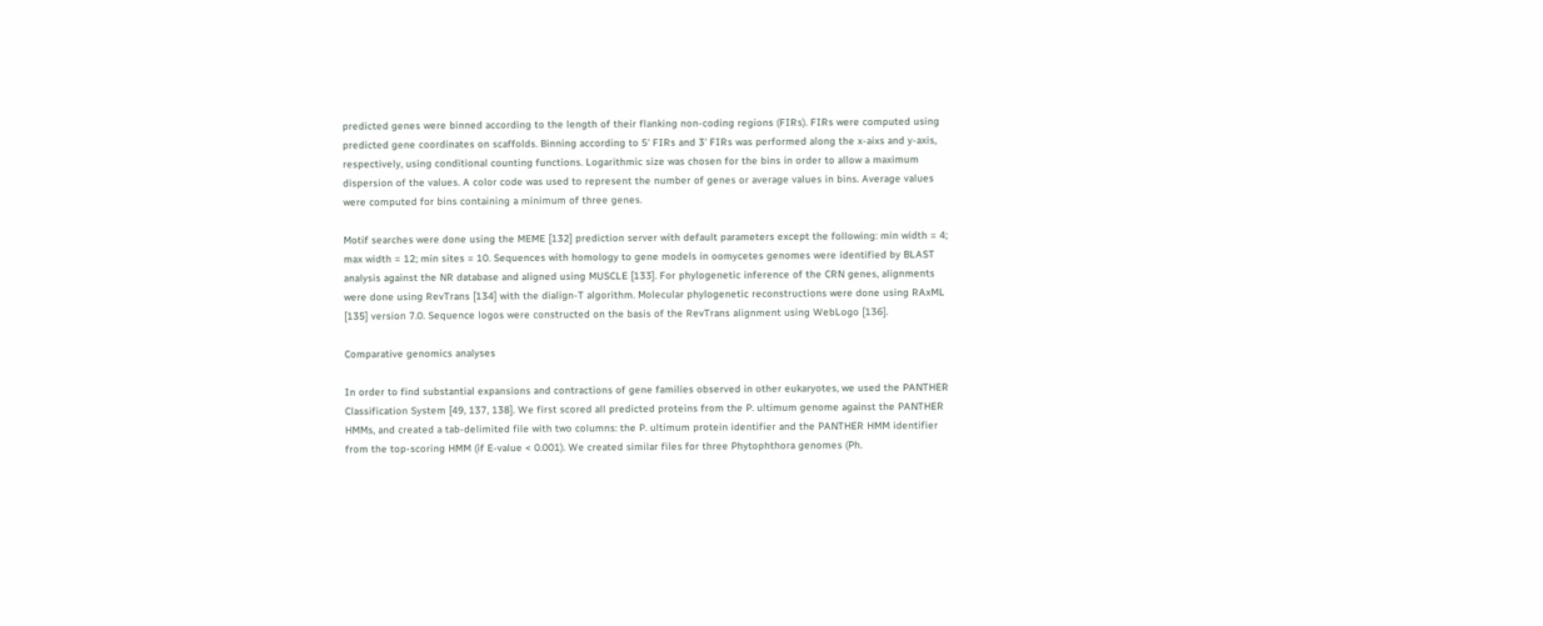predicted genes were binned according to the length of their flanking non-coding regions (FIRs). FIRs were computed using predicted gene coordinates on scaffolds. Binning according to 5' FIRs and 3' FIRs was performed along the x-aixs and y-axis, respectively, using conditional counting functions. Logarithmic size was chosen for the bins in order to allow a maximum dispersion of the values. A color code was used to represent the number of genes or average values in bins. Average values were computed for bins containing a minimum of three genes.

Motif searches were done using the MEME [132] prediction server with default parameters except the following: min width = 4; max width = 12; min sites = 10. Sequences with homology to gene models in oomycetes genomes were identified by BLAST analysis against the NR database and aligned using MUSCLE [133]. For phylogenetic inference of the CRN genes, alignments were done using RevTrans [134] with the dialign-T algorithm. Molecular phylogenetic reconstructions were done using RAxML [135] version 7.0. Sequence logos were constructed on the basis of the RevTrans alignment using WebLogo [136].

Comparative genomics analyses

In order to find substantial expansions and contractions of gene families observed in other eukaryotes, we used the PANTHER Classification System [49, 137, 138]. We first scored all predicted proteins from the P. ultimum genome against the PANTHER HMMs, and created a tab-delimited file with two columns: the P. ultimum protein identifier and the PANTHER HMM identifier from the top-scoring HMM (if E-value < 0.001). We created similar files for three Phytophthora genomes (Ph.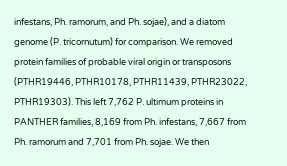infestans, Ph. ramorum, and Ph. sojae), and a diatom genome (P. tricornutum) for comparison. We removed protein families of probable viral origin or transposons (PTHR19446, PTHR10178, PTHR11439, PTHR23022, PTHR19303). This left 7,762 P. ultimum proteins in PANTHER families, 8,169 from Ph. infestans, 7,667 from Ph. ramorum and 7,701 from Ph. sojae. We then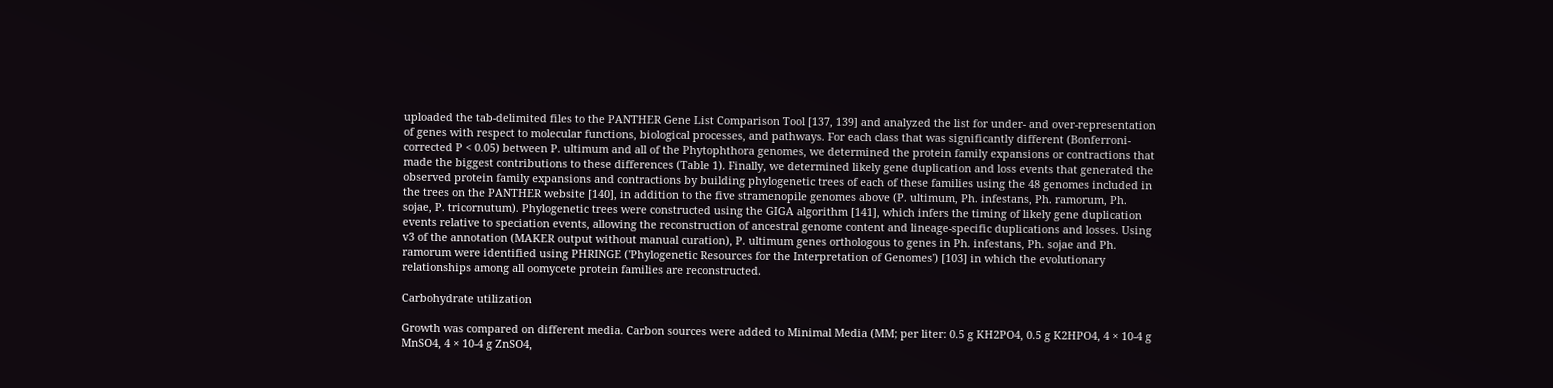uploaded the tab-delimited files to the PANTHER Gene List Comparison Tool [137, 139] and analyzed the list for under- and over-representation of genes with respect to molecular functions, biological processes, and pathways. For each class that was significantly different (Bonferroni-corrected P < 0.05) between P. ultimum and all of the Phytophthora genomes, we determined the protein family expansions or contractions that made the biggest contributions to these differences (Table 1). Finally, we determined likely gene duplication and loss events that generated the observed protein family expansions and contractions by building phylogenetic trees of each of these families using the 48 genomes included in the trees on the PANTHER website [140], in addition to the five stramenopile genomes above (P. ultimum, Ph. infestans, Ph. ramorum, Ph. sojae, P. tricornutum). Phylogenetic trees were constructed using the GIGA algorithm [141], which infers the timing of likely gene duplication events relative to speciation events, allowing the reconstruction of ancestral genome content and lineage-specific duplications and losses. Using v3 of the annotation (MAKER output without manual curation), P. ultimum genes orthologous to genes in Ph. infestans, Ph. sojae and Ph. ramorum were identified using PHRINGE ('Phylogenetic Resources for the Interpretation of Genomes') [103] in which the evolutionary relationships among all oomycete protein families are reconstructed.

Carbohydrate utilization

Growth was compared on different media. Carbon sources were added to Minimal Media (MM; per liter: 0.5 g KH2PO4, 0.5 g K2HPO4, 4 × 10-4 g MnSO4, 4 × 10-4 g ZnSO4,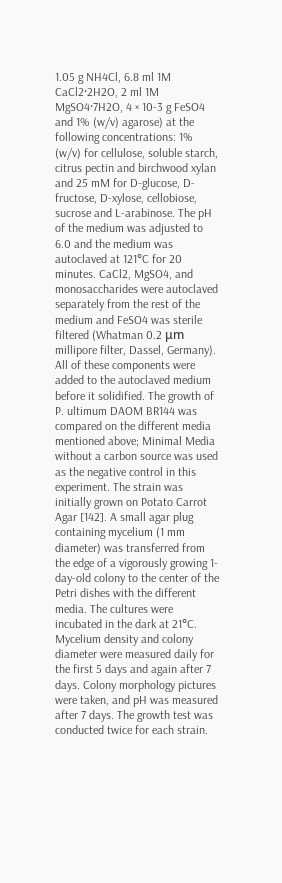1.05 g NH4Cl, 6.8 ml 1M CaCl2·2H2O, 2 ml 1M MgSO4·7H2O, 4 × 10-3 g FeSO4 and 1% (w/v) agarose) at the following concentrations: 1% (w/v) for cellulose, soluble starch, citrus pectin and birchwood xylan and 25 mM for D-glucose, D-fructose, D-xylose, cellobiose, sucrose and L-arabinose. The pH of the medium was adjusted to 6.0 and the medium was autoclaved at 121°C for 20 minutes. CaCl2, MgSO4, and monosaccharides were autoclaved separately from the rest of the medium and FeSO4 was sterile filtered (Whatman 0.2 μm millipore filter, Dassel, Germany). All of these components were added to the autoclaved medium before it solidified. The growth of P. ultimum DAOM BR144 was compared on the different media mentioned above; Minimal Media without a carbon source was used as the negative control in this experiment. The strain was initially grown on Potato Carrot Agar [142]. A small agar plug containing mycelium (1 mm diameter) was transferred from the edge of a vigorously growing 1-day-old colony to the center of the Petri dishes with the different media. The cultures were incubated in the dark at 21°C. Mycelium density and colony diameter were measured daily for the first 5 days and again after 7 days. Colony morphology pictures were taken, and pH was measured after 7 days. The growth test was conducted twice for each strain.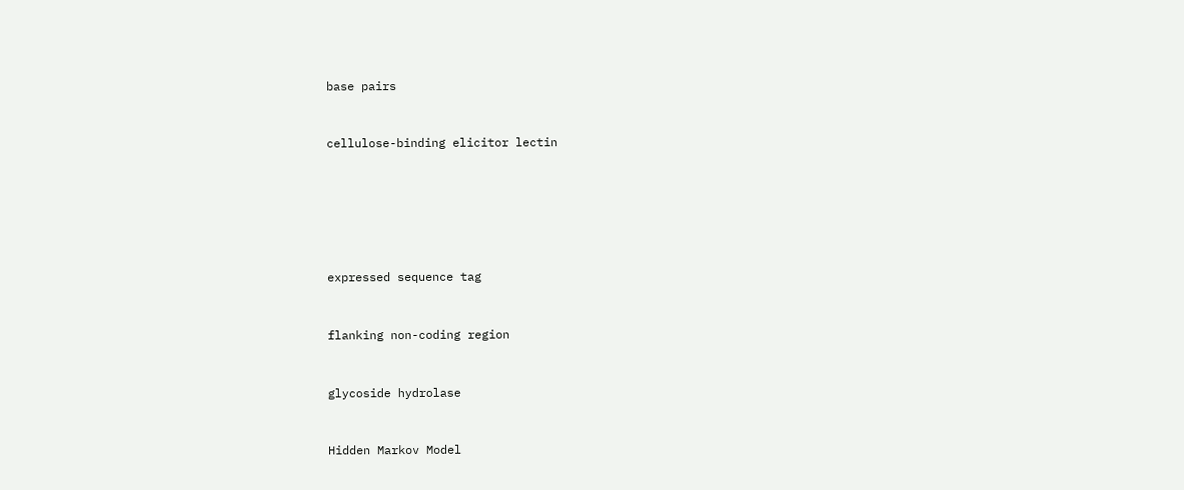base pairs


cellulose-binding elicitor lectin






expressed sequence tag


flanking non-coding region


glycoside hydrolase


Hidden Markov Model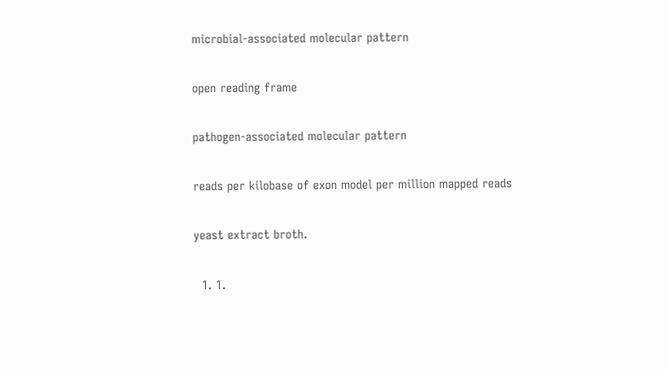microbial-associated molecular pattern


open reading frame


pathogen-associated molecular pattern


reads per kilobase of exon model per million mapped reads


yeast extract broth.


  1. 1.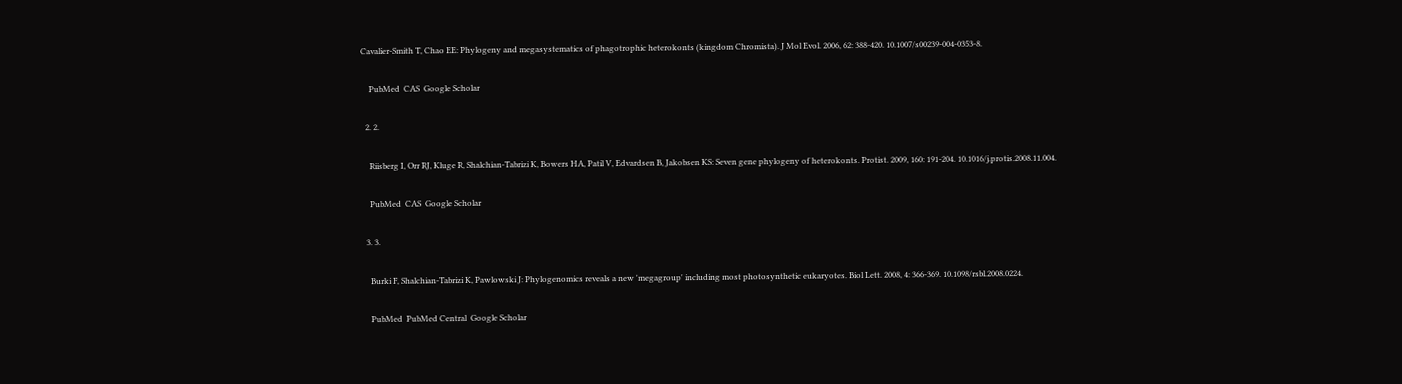Cavalier-Smith T, Chao EE: Phylogeny and megasystematics of phagotrophic heterokonts (kingdom Chromista). J Mol Evol. 2006, 62: 388-420. 10.1007/s00239-004-0353-8.

    PubMed  CAS  Google Scholar

  2. 2.

    Riisberg I, Orr RJ, Kluge R, Shalchian-Tabrizi K, Bowers HA, Patil V, Edvardsen B, Jakobsen KS: Seven gene phylogeny of heterokonts. Protist. 2009, 160: 191-204. 10.1016/j.protis.2008.11.004.

    PubMed  CAS  Google Scholar

  3. 3.

    Burki F, Shalchian-Tabrizi K, Pawlowski J: Phylogenomics reveals a new 'megagroup' including most photosynthetic eukaryotes. Biol Lett. 2008, 4: 366-369. 10.1098/rsbl.2008.0224.

    PubMed  PubMed Central  Google Scholar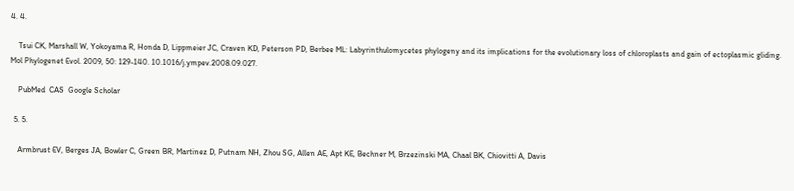4. 4.

    Tsui CK, Marshall W, Yokoyama R, Honda D, Lippmeier JC, Craven KD, Peterson PD, Berbee ML: Labyrinthulomycetes phylogeny and its implications for the evolutionary loss of chloroplasts and gain of ectoplasmic gliding. Mol Phylogenet Evol. 2009, 50: 129-140. 10.1016/j.ympev.2008.09.027.

    PubMed  CAS  Google Scholar

  5. 5.

    Armbrust EV, Berges JA, Bowler C, Green BR, Martinez D, Putnam NH, Zhou SG, Allen AE, Apt KE, Bechner M, Brzezinski MA, Chaal BK, Chiovitti A, Davis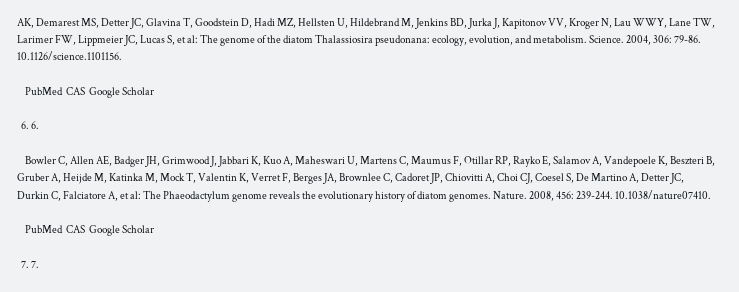AK, Demarest MS, Detter JC, Glavina T, Goodstein D, Hadi MZ, Hellsten U, Hildebrand M, Jenkins BD, Jurka J, Kapitonov VV, Kroger N, Lau WWY, Lane TW, Larimer FW, Lippmeier JC, Lucas S, et al: The genome of the diatom Thalassiosira pseudonana: ecology, evolution, and metabolism. Science. 2004, 306: 79-86. 10.1126/science.1101156.

    PubMed  CAS  Google Scholar

  6. 6.

    Bowler C, Allen AE, Badger JH, Grimwood J, Jabbari K, Kuo A, Maheswari U, Martens C, Maumus F, Otillar RP, Rayko E, Salamov A, Vandepoele K, Beszteri B, Gruber A, Heijde M, Katinka M, Mock T, Valentin K, Verret F, Berges JA, Brownlee C, Cadoret JP, Chiovitti A, Choi CJ, Coesel S, De Martino A, Detter JC, Durkin C, Falciatore A, et al: The Phaeodactylum genome reveals the evolutionary history of diatom genomes. Nature. 2008, 456: 239-244. 10.1038/nature07410.

    PubMed  CAS  Google Scholar

  7. 7.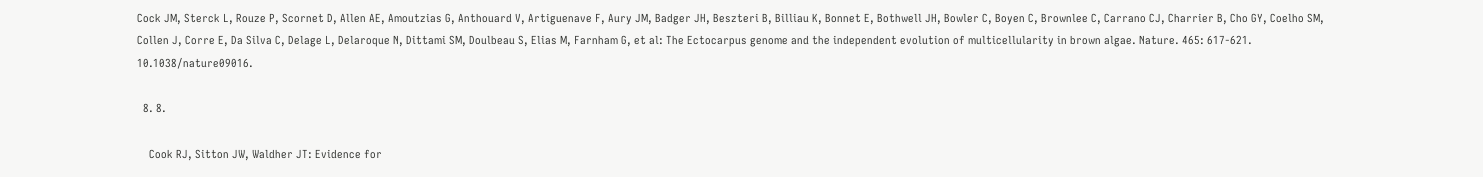Cock JM, Sterck L, Rouze P, Scornet D, Allen AE, Amoutzias G, Anthouard V, Artiguenave F, Aury JM, Badger JH, Beszteri B, Billiau K, Bonnet E, Bothwell JH, Bowler C, Boyen C, Brownlee C, Carrano CJ, Charrier B, Cho GY, Coelho SM, Collen J, Corre E, Da Silva C, Delage L, Delaroque N, Dittami SM, Doulbeau S, Elias M, Farnham G, et al: The Ectocarpus genome and the independent evolution of multicellularity in brown algae. Nature. 465: 617-621. 10.1038/nature09016.

  8. 8.

    Cook RJ, Sitton JW, Waldher JT: Evidence for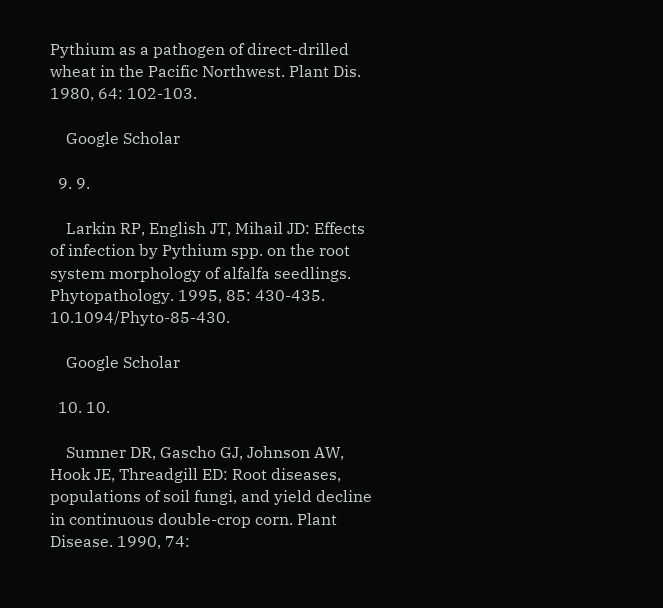Pythium as a pathogen of direct-drilled wheat in the Pacific Northwest. Plant Dis. 1980, 64: 102-103.

    Google Scholar

  9. 9.

    Larkin RP, English JT, Mihail JD: Effects of infection by Pythium spp. on the root system morphology of alfalfa seedlings. Phytopathology. 1995, 85: 430-435. 10.1094/Phyto-85-430.

    Google Scholar

  10. 10.

    Sumner DR, Gascho GJ, Johnson AW, Hook JE, Threadgill ED: Root diseases, populations of soil fungi, and yield decline in continuous double-crop corn. Plant Disease. 1990, 74: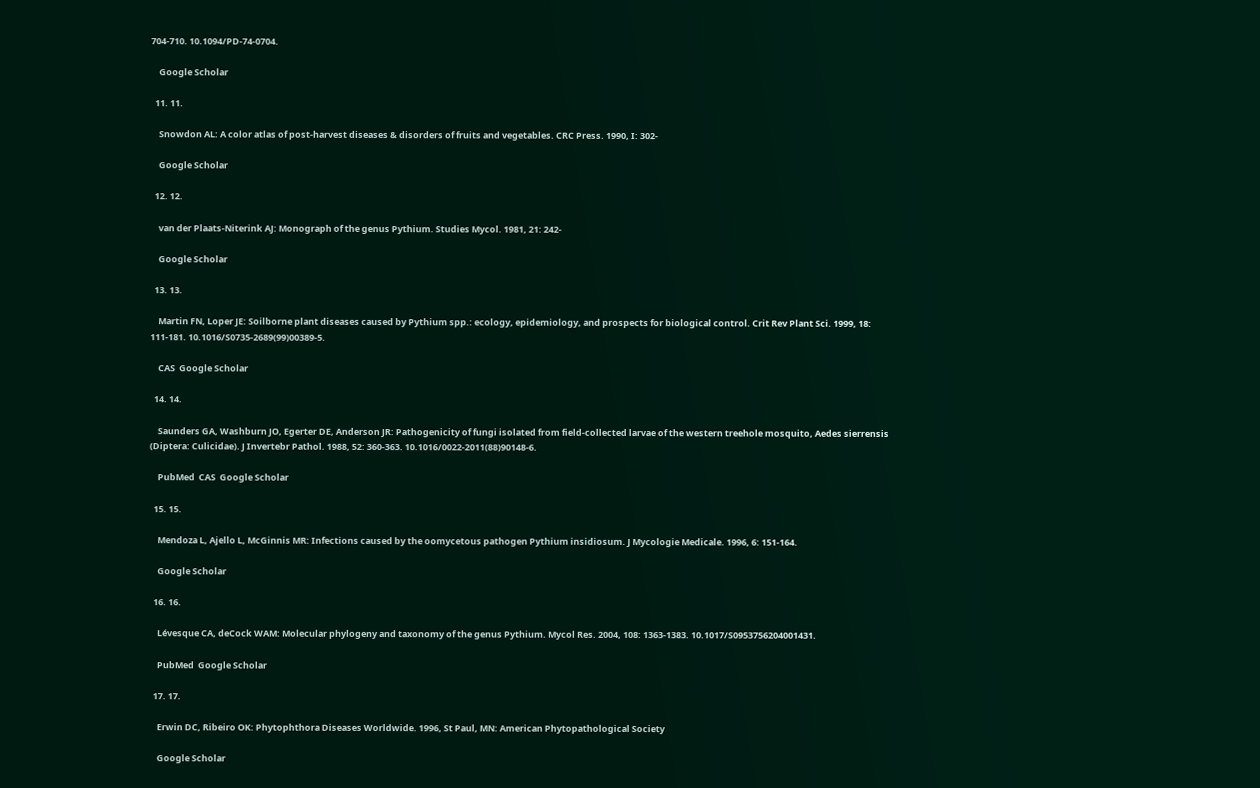704-710. 10.1094/PD-74-0704.

    Google Scholar

  11. 11.

    Snowdon AL: A color atlas of post-harvest diseases & disorders of fruits and vegetables. CRC Press. 1990, I: 302-

    Google Scholar

  12. 12.

    van der Plaats-Niterink AJ: Monograph of the genus Pythium. Studies Mycol. 1981, 21: 242-

    Google Scholar

  13. 13.

    Martin FN, Loper JE: Soilborne plant diseases caused by Pythium spp.: ecology, epidemiology, and prospects for biological control. Crit Rev Plant Sci. 1999, 18: 111-181. 10.1016/S0735-2689(99)00389-5.

    CAS  Google Scholar

  14. 14.

    Saunders GA, Washburn JO, Egerter DE, Anderson JR: Pathogenicity of fungi isolated from field-collected larvae of the western treehole mosquito, Aedes sierrensis (Diptera: Culicidae). J Invertebr Pathol. 1988, 52: 360-363. 10.1016/0022-2011(88)90148-6.

    PubMed  CAS  Google Scholar

  15. 15.

    Mendoza L, Ajello L, McGinnis MR: Infections caused by the oomycetous pathogen Pythium insidiosum. J Mycologie Medicale. 1996, 6: 151-164.

    Google Scholar

  16. 16.

    Lévesque CA, deCock WAM: Molecular phylogeny and taxonomy of the genus Pythium. Mycol Res. 2004, 108: 1363-1383. 10.1017/S0953756204001431.

    PubMed  Google Scholar

  17. 17.

    Erwin DC, Ribeiro OK: Phytophthora Diseases Worldwide. 1996, St Paul, MN: American Phytopathological Society

    Google Scholar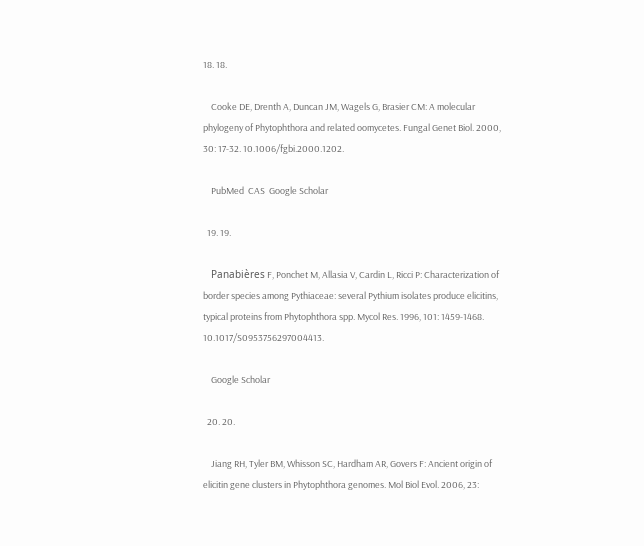18. 18.

    Cooke DE, Drenth A, Duncan JM, Wagels G, Brasier CM: A molecular phylogeny of Phytophthora and related oomycetes. Fungal Genet Biol. 2000, 30: 17-32. 10.1006/fgbi.2000.1202.

    PubMed  CAS  Google Scholar

  19. 19.

    Panabières F, Ponchet M, Allasia V, Cardin L, Ricci P: Characterization of border species among Pythiaceae: several Pythium isolates produce elicitins, typical proteins from Phytophthora spp. Mycol Res. 1996, 101: 1459-1468. 10.1017/S0953756297004413.

    Google Scholar

  20. 20.

    Jiang RH, Tyler BM, Whisson SC, Hardham AR, Govers F: Ancient origin of elicitin gene clusters in Phytophthora genomes. Mol Biol Evol. 2006, 23: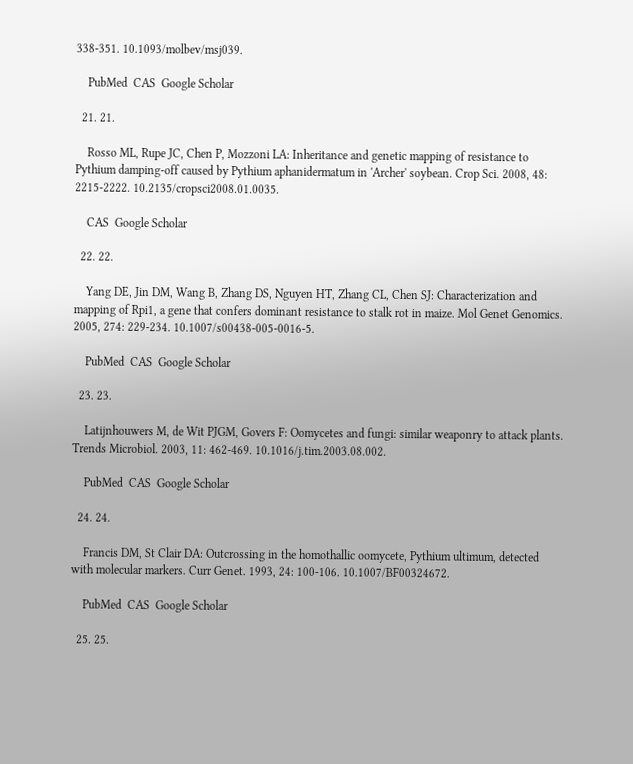338-351. 10.1093/molbev/msj039.

    PubMed  CAS  Google Scholar

  21. 21.

    Rosso ML, Rupe JC, Chen P, Mozzoni LA: Inheritance and genetic mapping of resistance to Pythium damping-off caused by Pythium aphanidermatum in 'Archer' soybean. Crop Sci. 2008, 48: 2215-2222. 10.2135/cropsci2008.01.0035.

    CAS  Google Scholar

  22. 22.

    Yang DE, Jin DM, Wang B, Zhang DS, Nguyen HT, Zhang CL, Chen SJ: Characterization and mapping of Rpi1, a gene that confers dominant resistance to stalk rot in maize. Mol Genet Genomics. 2005, 274: 229-234. 10.1007/s00438-005-0016-5.

    PubMed  CAS  Google Scholar

  23. 23.

    Latijnhouwers M, de Wit PJGM, Govers F: Oomycetes and fungi: similar weaponry to attack plants. Trends Microbiol. 2003, 11: 462-469. 10.1016/j.tim.2003.08.002.

    PubMed  CAS  Google Scholar

  24. 24.

    Francis DM, St Clair DA: Outcrossing in the homothallic oomycete, Pythium ultimum, detected with molecular markers. Curr Genet. 1993, 24: 100-106. 10.1007/BF00324672.

    PubMed  CAS  Google Scholar

  25. 25.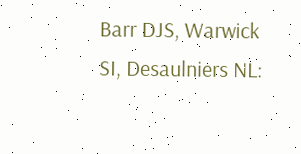Barr DJS, Warwick SI, Desaulniers NL: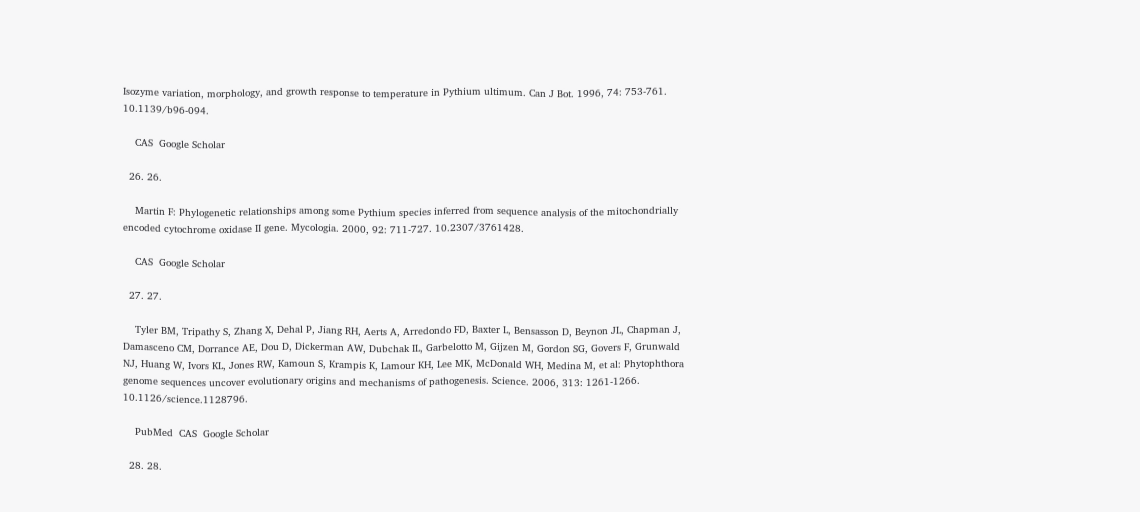Isozyme variation, morphology, and growth response to temperature in Pythium ultimum. Can J Bot. 1996, 74: 753-761. 10.1139/b96-094.

    CAS  Google Scholar

  26. 26.

    Martin F: Phylogenetic relationships among some Pythium species inferred from sequence analysis of the mitochondrially encoded cytochrome oxidase II gene. Mycologia. 2000, 92: 711-727. 10.2307/3761428.

    CAS  Google Scholar

  27. 27.

    Tyler BM, Tripathy S, Zhang X, Dehal P, Jiang RH, Aerts A, Arredondo FD, Baxter L, Bensasson D, Beynon JL, Chapman J, Damasceno CM, Dorrance AE, Dou D, Dickerman AW, Dubchak IL, Garbelotto M, Gijzen M, Gordon SG, Govers F, Grunwald NJ, Huang W, Ivors KL, Jones RW, Kamoun S, Krampis K, Lamour KH, Lee MK, McDonald WH, Medina M, et al: Phytophthora genome sequences uncover evolutionary origins and mechanisms of pathogenesis. Science. 2006, 313: 1261-1266. 10.1126/science.1128796.

    PubMed  CAS  Google Scholar

  28. 28.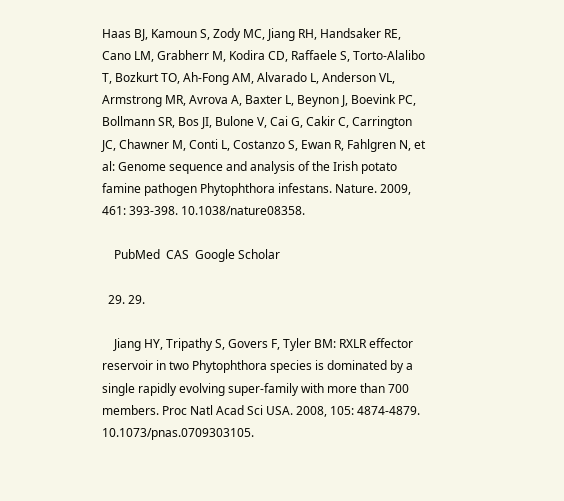Haas BJ, Kamoun S, Zody MC, Jiang RH, Handsaker RE, Cano LM, Grabherr M, Kodira CD, Raffaele S, Torto-Alalibo T, Bozkurt TO, Ah-Fong AM, Alvarado L, Anderson VL, Armstrong MR, Avrova A, Baxter L, Beynon J, Boevink PC, Bollmann SR, Bos JI, Bulone V, Cai G, Cakir C, Carrington JC, Chawner M, Conti L, Costanzo S, Ewan R, Fahlgren N, et al: Genome sequence and analysis of the Irish potato famine pathogen Phytophthora infestans. Nature. 2009, 461: 393-398. 10.1038/nature08358.

    PubMed  CAS  Google Scholar

  29. 29.

    Jiang HY, Tripathy S, Govers F, Tyler BM: RXLR effector reservoir in two Phytophthora species is dominated by a single rapidly evolving super-family with more than 700 members. Proc Natl Acad Sci USA. 2008, 105: 4874-4879. 10.1073/pnas.0709303105.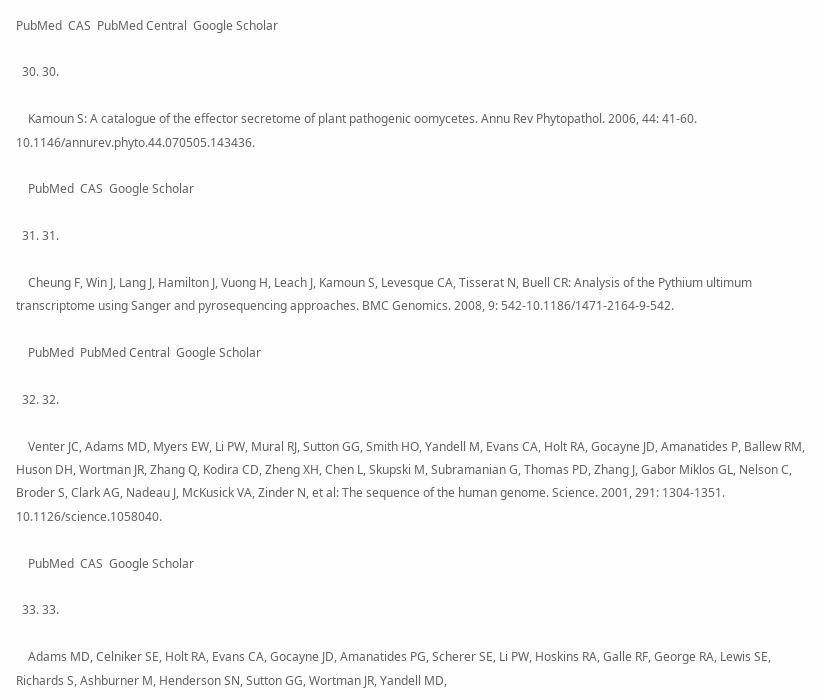PubMed  CAS  PubMed Central  Google Scholar

  30. 30.

    Kamoun S: A catalogue of the effector secretome of plant pathogenic oomycetes. Annu Rev Phytopathol. 2006, 44: 41-60. 10.1146/annurev.phyto.44.070505.143436.

    PubMed  CAS  Google Scholar

  31. 31.

    Cheung F, Win J, Lang J, Hamilton J, Vuong H, Leach J, Kamoun S, Levesque CA, Tisserat N, Buell CR: Analysis of the Pythium ultimum transcriptome using Sanger and pyrosequencing approaches. BMC Genomics. 2008, 9: 542-10.1186/1471-2164-9-542.

    PubMed  PubMed Central  Google Scholar

  32. 32.

    Venter JC, Adams MD, Myers EW, Li PW, Mural RJ, Sutton GG, Smith HO, Yandell M, Evans CA, Holt RA, Gocayne JD, Amanatides P, Ballew RM, Huson DH, Wortman JR, Zhang Q, Kodira CD, Zheng XH, Chen L, Skupski M, Subramanian G, Thomas PD, Zhang J, Gabor Miklos GL, Nelson C, Broder S, Clark AG, Nadeau J, McKusick VA, Zinder N, et al: The sequence of the human genome. Science. 2001, 291: 1304-1351. 10.1126/science.1058040.

    PubMed  CAS  Google Scholar

  33. 33.

    Adams MD, Celniker SE, Holt RA, Evans CA, Gocayne JD, Amanatides PG, Scherer SE, Li PW, Hoskins RA, Galle RF, George RA, Lewis SE, Richards S, Ashburner M, Henderson SN, Sutton GG, Wortman JR, Yandell MD,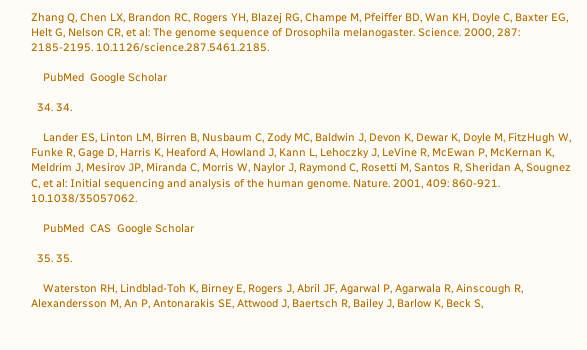Zhang Q, Chen LX, Brandon RC, Rogers YH, Blazej RG, Champe M, Pfeiffer BD, Wan KH, Doyle C, Baxter EG, Helt G, Nelson CR, et al: The genome sequence of Drosophila melanogaster. Science. 2000, 287: 2185-2195. 10.1126/science.287.5461.2185.

    PubMed  Google Scholar

  34. 34.

    Lander ES, Linton LM, Birren B, Nusbaum C, Zody MC, Baldwin J, Devon K, Dewar K, Doyle M, FitzHugh W, Funke R, Gage D, Harris K, Heaford A, Howland J, Kann L, Lehoczky J, LeVine R, McEwan P, McKernan K, Meldrim J, Mesirov JP, Miranda C, Morris W, Naylor J, Raymond C, Rosetti M, Santos R, Sheridan A, Sougnez C, et al: Initial sequencing and analysis of the human genome. Nature. 2001, 409: 860-921. 10.1038/35057062.

    PubMed  CAS  Google Scholar

  35. 35.

    Waterston RH, Lindblad-Toh K, Birney E, Rogers J, Abril JF, Agarwal P, Agarwala R, Ainscough R, Alexandersson M, An P, Antonarakis SE, Attwood J, Baertsch R, Bailey J, Barlow K, Beck S,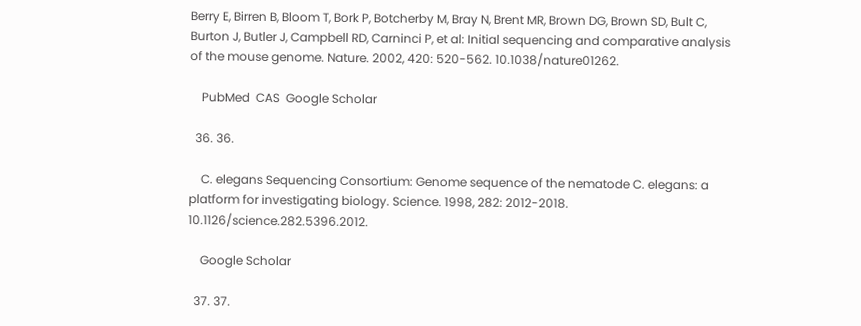Berry E, Birren B, Bloom T, Bork P, Botcherby M, Bray N, Brent MR, Brown DG, Brown SD, Bult C, Burton J, Butler J, Campbell RD, Carninci P, et al: Initial sequencing and comparative analysis of the mouse genome. Nature. 2002, 420: 520-562. 10.1038/nature01262.

    PubMed  CAS  Google Scholar

  36. 36.

    C. elegans Sequencing Consortium: Genome sequence of the nematode C. elegans: a platform for investigating biology. Science. 1998, 282: 2012-2018. 10.1126/science.282.5396.2012.

    Google Scholar

  37. 37.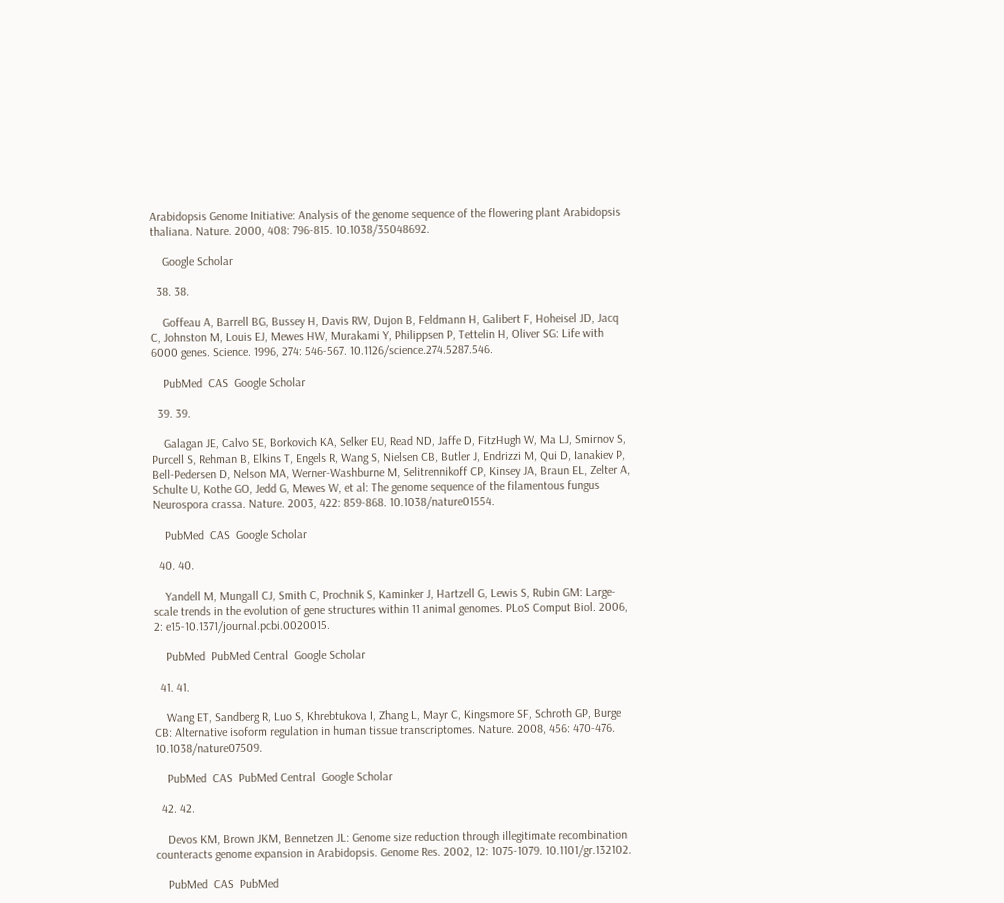Arabidopsis Genome Initiative: Analysis of the genome sequence of the flowering plant Arabidopsis thaliana. Nature. 2000, 408: 796-815. 10.1038/35048692.

    Google Scholar

  38. 38.

    Goffeau A, Barrell BG, Bussey H, Davis RW, Dujon B, Feldmann H, Galibert F, Hoheisel JD, Jacq C, Johnston M, Louis EJ, Mewes HW, Murakami Y, Philippsen P, Tettelin H, Oliver SG: Life with 6000 genes. Science. 1996, 274: 546-567. 10.1126/science.274.5287.546.

    PubMed  CAS  Google Scholar

  39. 39.

    Galagan JE, Calvo SE, Borkovich KA, Selker EU, Read ND, Jaffe D, FitzHugh W, Ma LJ, Smirnov S, Purcell S, Rehman B, Elkins T, Engels R, Wang S, Nielsen CB, Butler J, Endrizzi M, Qui D, Ianakiev P, Bell-Pedersen D, Nelson MA, Werner-Washburne M, Selitrennikoff CP, Kinsey JA, Braun EL, Zelter A, Schulte U, Kothe GO, Jedd G, Mewes W, et al: The genome sequence of the filamentous fungus Neurospora crassa. Nature. 2003, 422: 859-868. 10.1038/nature01554.

    PubMed  CAS  Google Scholar

  40. 40.

    Yandell M, Mungall CJ, Smith C, Prochnik S, Kaminker J, Hartzell G, Lewis S, Rubin GM: Large-scale trends in the evolution of gene structures within 11 animal genomes. PLoS Comput Biol. 2006, 2: e15-10.1371/journal.pcbi.0020015.

    PubMed  PubMed Central  Google Scholar

  41. 41.

    Wang ET, Sandberg R, Luo S, Khrebtukova I, Zhang L, Mayr C, Kingsmore SF, Schroth GP, Burge CB: Alternative isoform regulation in human tissue transcriptomes. Nature. 2008, 456: 470-476. 10.1038/nature07509.

    PubMed  CAS  PubMed Central  Google Scholar

  42. 42.

    Devos KM, Brown JKM, Bennetzen JL: Genome size reduction through illegitimate recombination counteracts genome expansion in Arabidopsis. Genome Res. 2002, 12: 1075-1079. 10.1101/gr.132102.

    PubMed  CAS  PubMed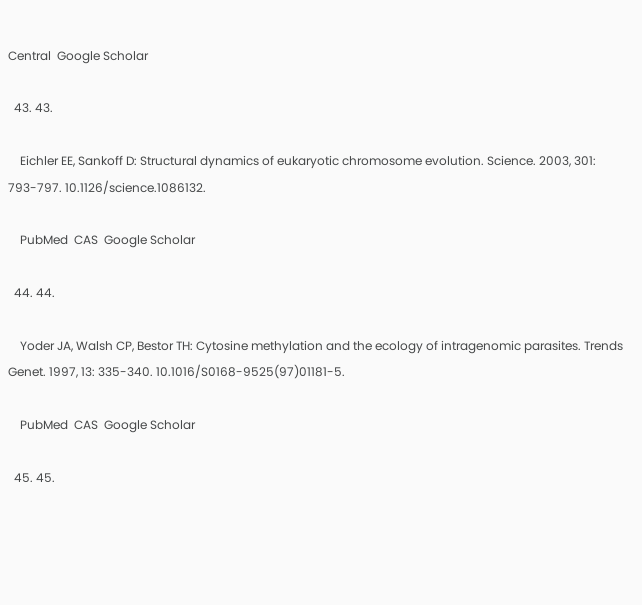Central  Google Scholar

  43. 43.

    Eichler EE, Sankoff D: Structural dynamics of eukaryotic chromosome evolution. Science. 2003, 301: 793-797. 10.1126/science.1086132.

    PubMed  CAS  Google Scholar

  44. 44.

    Yoder JA, Walsh CP, Bestor TH: Cytosine methylation and the ecology of intragenomic parasites. Trends Genet. 1997, 13: 335-340. 10.1016/S0168-9525(97)01181-5.

    PubMed  CAS  Google Scholar

  45. 45.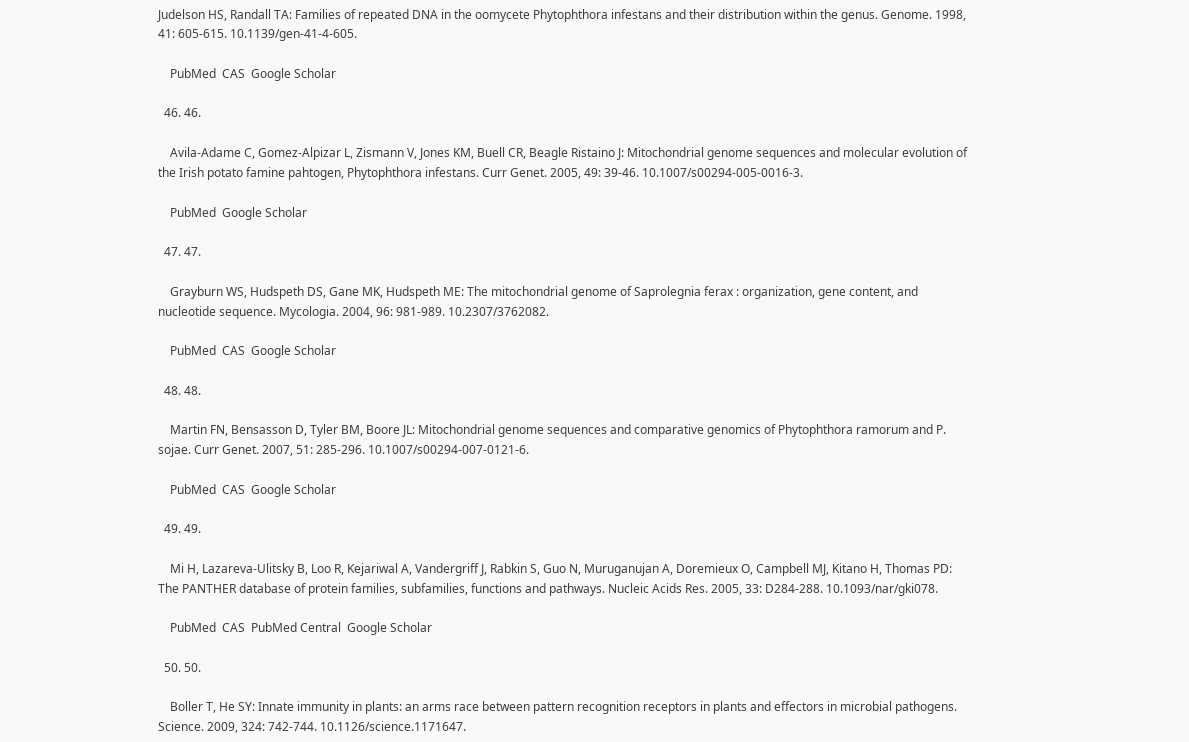Judelson HS, Randall TA: Families of repeated DNA in the oomycete Phytophthora infestans and their distribution within the genus. Genome. 1998, 41: 605-615. 10.1139/gen-41-4-605.

    PubMed  CAS  Google Scholar

  46. 46.

    Avila-Adame C, Gomez-Alpizar L, Zismann V, Jones KM, Buell CR, Beagle Ristaino J: Mitochondrial genome sequences and molecular evolution of the Irish potato famine pahtogen, Phytophthora infestans. Curr Genet. 2005, 49: 39-46. 10.1007/s00294-005-0016-3.

    PubMed  Google Scholar

  47. 47.

    Grayburn WS, Hudspeth DS, Gane MK, Hudspeth ME: The mitochondrial genome of Saprolegnia ferax : organization, gene content, and nucleotide sequence. Mycologia. 2004, 96: 981-989. 10.2307/3762082.

    PubMed  CAS  Google Scholar

  48. 48.

    Martin FN, Bensasson D, Tyler BM, Boore JL: Mitochondrial genome sequences and comparative genomics of Phytophthora ramorum and P. sojae. Curr Genet. 2007, 51: 285-296. 10.1007/s00294-007-0121-6.

    PubMed  CAS  Google Scholar

  49. 49.

    Mi H, Lazareva-Ulitsky B, Loo R, Kejariwal A, Vandergriff J, Rabkin S, Guo N, Muruganujan A, Doremieux O, Campbell MJ, Kitano H, Thomas PD: The PANTHER database of protein families, subfamilies, functions and pathways. Nucleic Acids Res. 2005, 33: D284-288. 10.1093/nar/gki078.

    PubMed  CAS  PubMed Central  Google Scholar

  50. 50.

    Boller T, He SY: Innate immunity in plants: an arms race between pattern recognition receptors in plants and effectors in microbial pathogens. Science. 2009, 324: 742-744. 10.1126/science.1171647.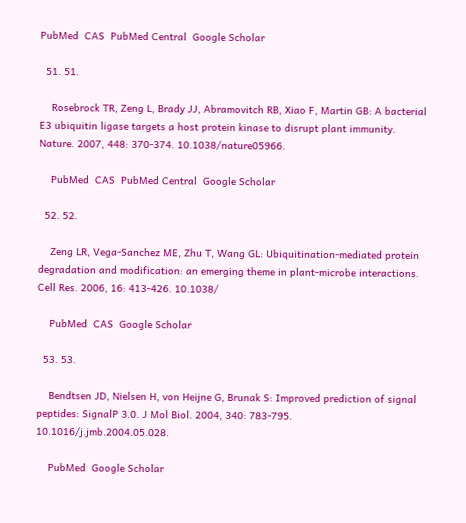PubMed  CAS  PubMed Central  Google Scholar

  51. 51.

    Rosebrock TR, Zeng L, Brady JJ, Abramovitch RB, Xiao F, Martin GB: A bacterial E3 ubiquitin ligase targets a host protein kinase to disrupt plant immunity. Nature. 2007, 448: 370-374. 10.1038/nature05966.

    PubMed  CAS  PubMed Central  Google Scholar

  52. 52.

    Zeng LR, Vega-Sanchez ME, Zhu T, Wang GL: Ubiquitination-mediated protein degradation and modification: an emerging theme in plant-microbe interactions. Cell Res. 2006, 16: 413-426. 10.1038/

    PubMed  CAS  Google Scholar

  53. 53.

    Bendtsen JD, Nielsen H, von Heijne G, Brunak S: Improved prediction of signal peptides: SignalP 3.0. J Mol Biol. 2004, 340: 783-795. 10.1016/j.jmb.2004.05.028.

    PubMed  Google Scholar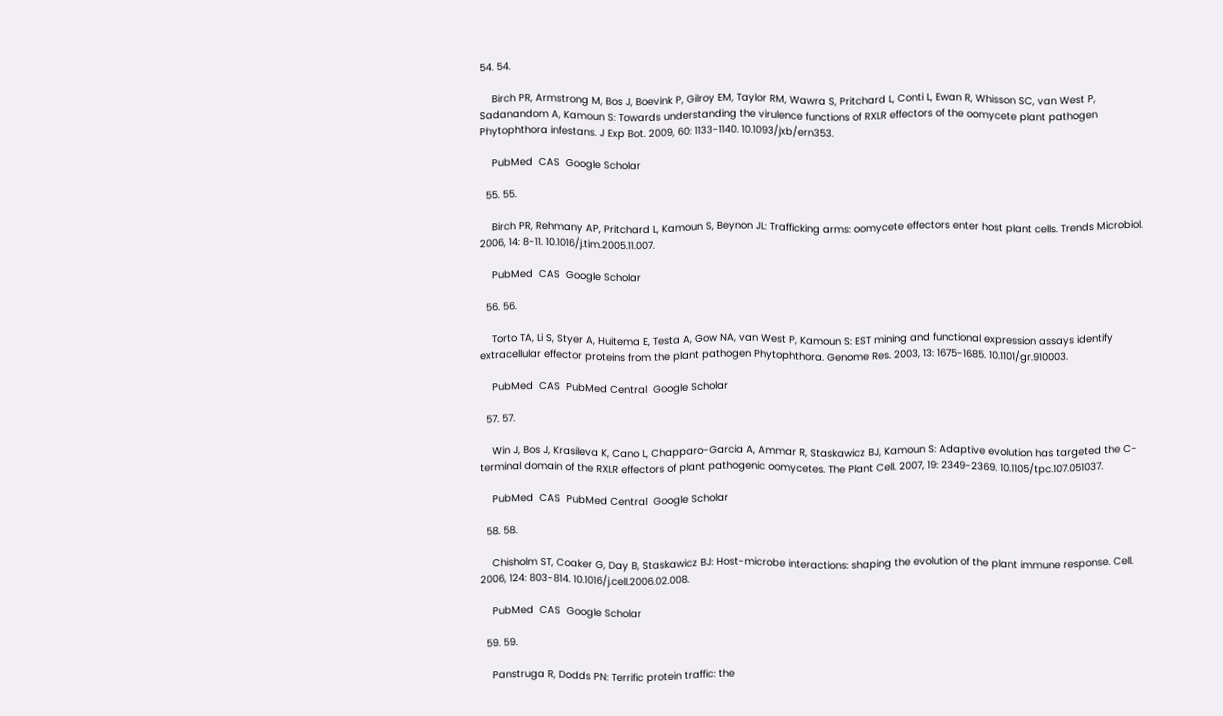54. 54.

    Birch PR, Armstrong M, Bos J, Boevink P, Gilroy EM, Taylor RM, Wawra S, Pritchard L, Conti L, Ewan R, Whisson SC, van West P, Sadanandom A, Kamoun S: Towards understanding the virulence functions of RXLR effectors of the oomycete plant pathogen Phytophthora infestans. J Exp Bot. 2009, 60: 1133-1140. 10.1093/jxb/ern353.

    PubMed  CAS  Google Scholar

  55. 55.

    Birch PR, Rehmany AP, Pritchard L, Kamoun S, Beynon JL: Trafficking arms: oomycete effectors enter host plant cells. Trends Microbiol. 2006, 14: 8-11. 10.1016/j.tim.2005.11.007.

    PubMed  CAS  Google Scholar

  56. 56.

    Torto TA, Li S, Styer A, Huitema E, Testa A, Gow NA, van West P, Kamoun S: EST mining and functional expression assays identify extracellular effector proteins from the plant pathogen Phytophthora. Genome Res. 2003, 13: 1675-1685. 10.1101/gr.910003.

    PubMed  CAS  PubMed Central  Google Scholar

  57. 57.

    Win J, Bos J, Krasileva K, Cano L, Chapparo-Garcia A, Ammar R, Staskawicz BJ, Kamoun S: Adaptive evolution has targeted the C-terminal domain of the RXLR effectors of plant pathogenic oomycetes. The Plant Cell. 2007, 19: 2349-2369. 10.1105/tpc.107.051037.

    PubMed  CAS  PubMed Central  Google Scholar

  58. 58.

    Chisholm ST, Coaker G, Day B, Staskawicz BJ: Host-microbe interactions: shaping the evolution of the plant immune response. Cell. 2006, 124: 803-814. 10.1016/j.cell.2006.02.008.

    PubMed  CAS  Google Scholar

  59. 59.

    Panstruga R, Dodds PN: Terrific protein traffic: the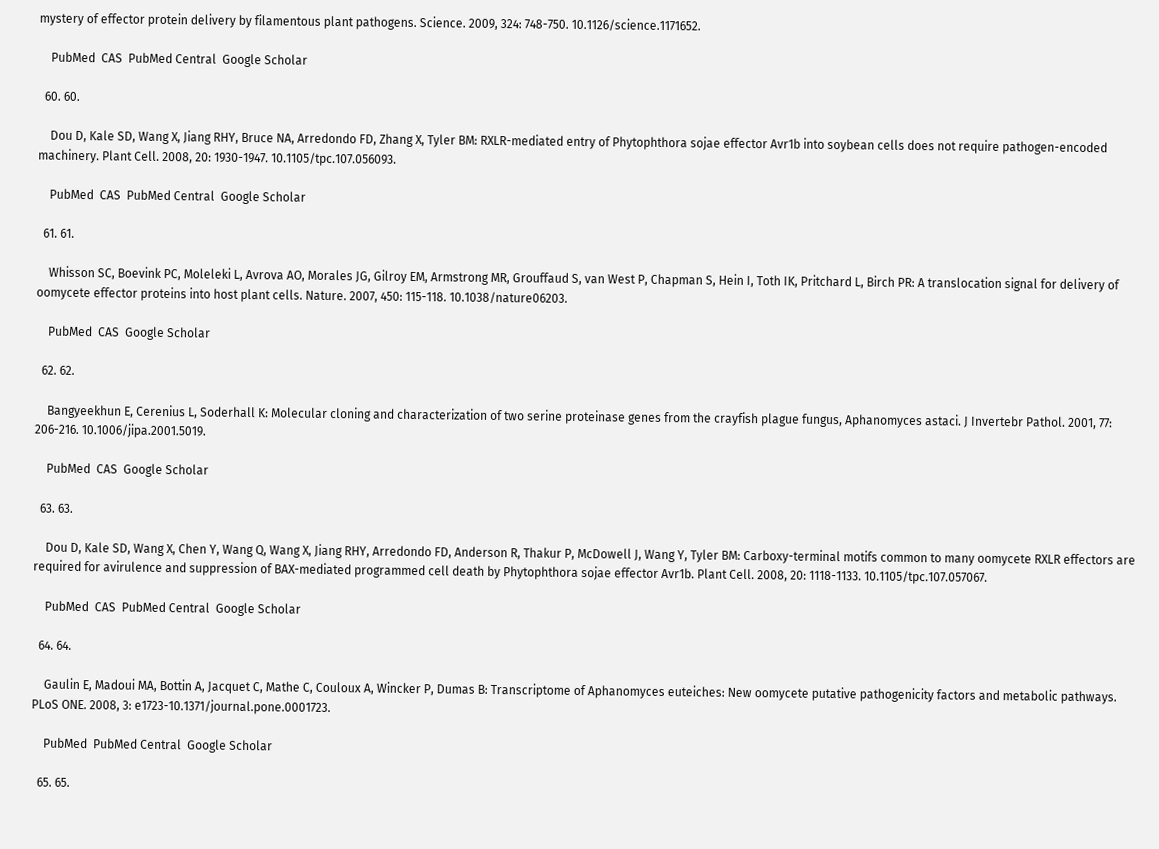mystery of effector protein delivery by filamentous plant pathogens. Science. 2009, 324: 748-750. 10.1126/science.1171652.

    PubMed  CAS  PubMed Central  Google Scholar

  60. 60.

    Dou D, Kale SD, Wang X, Jiang RHY, Bruce NA, Arredondo FD, Zhang X, Tyler BM: RXLR-mediated entry of Phytophthora sojae effector Avr1b into soybean cells does not require pathogen-encoded machinery. Plant Cell. 2008, 20: 1930-1947. 10.1105/tpc.107.056093.

    PubMed  CAS  PubMed Central  Google Scholar

  61. 61.

    Whisson SC, Boevink PC, Moleleki L, Avrova AO, Morales JG, Gilroy EM, Armstrong MR, Grouffaud S, van West P, Chapman S, Hein I, Toth IK, Pritchard L, Birch PR: A translocation signal for delivery of oomycete effector proteins into host plant cells. Nature. 2007, 450: 115-118. 10.1038/nature06203.

    PubMed  CAS  Google Scholar

  62. 62.

    Bangyeekhun E, Cerenius L, Soderhall K: Molecular cloning and characterization of two serine proteinase genes from the crayfish plague fungus, Aphanomyces astaci. J Invertebr Pathol. 2001, 77: 206-216. 10.1006/jipa.2001.5019.

    PubMed  CAS  Google Scholar

  63. 63.

    Dou D, Kale SD, Wang X, Chen Y, Wang Q, Wang X, Jiang RHY, Arredondo FD, Anderson R, Thakur P, McDowell J, Wang Y, Tyler BM: Carboxy-terminal motifs common to many oomycete RXLR effectors are required for avirulence and suppression of BAX-mediated programmed cell death by Phytophthora sojae effector Avr1b. Plant Cell. 2008, 20: 1118-1133. 10.1105/tpc.107.057067.

    PubMed  CAS  PubMed Central  Google Scholar

  64. 64.

    Gaulin E, Madoui MA, Bottin A, Jacquet C, Mathe C, Couloux A, Wincker P, Dumas B: Transcriptome of Aphanomyces euteiches: New oomycete putative pathogenicity factors and metabolic pathways. PLoS ONE. 2008, 3: e1723-10.1371/journal.pone.0001723.

    PubMed  PubMed Central  Google Scholar

  65. 65.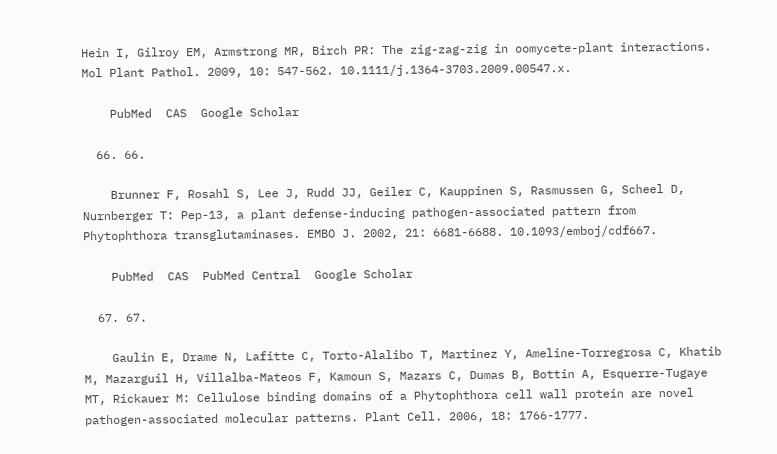Hein I, Gilroy EM, Armstrong MR, Birch PR: The zig-zag-zig in oomycete-plant interactions. Mol Plant Pathol. 2009, 10: 547-562. 10.1111/j.1364-3703.2009.00547.x.

    PubMed  CAS  Google Scholar

  66. 66.

    Brunner F, Rosahl S, Lee J, Rudd JJ, Geiler C, Kauppinen S, Rasmussen G, Scheel D, Nurnberger T: Pep-13, a plant defense-inducing pathogen-associated pattern from Phytophthora transglutaminases. EMBO J. 2002, 21: 6681-6688. 10.1093/emboj/cdf667.

    PubMed  CAS  PubMed Central  Google Scholar

  67. 67.

    Gaulin E, Drame N, Lafitte C, Torto-Alalibo T, Martinez Y, Ameline-Torregrosa C, Khatib M, Mazarguil H, Villalba-Mateos F, Kamoun S, Mazars C, Dumas B, Bottin A, Esquerre-Tugaye MT, Rickauer M: Cellulose binding domains of a Phytophthora cell wall protein are novel pathogen-associated molecular patterns. Plant Cell. 2006, 18: 1766-1777.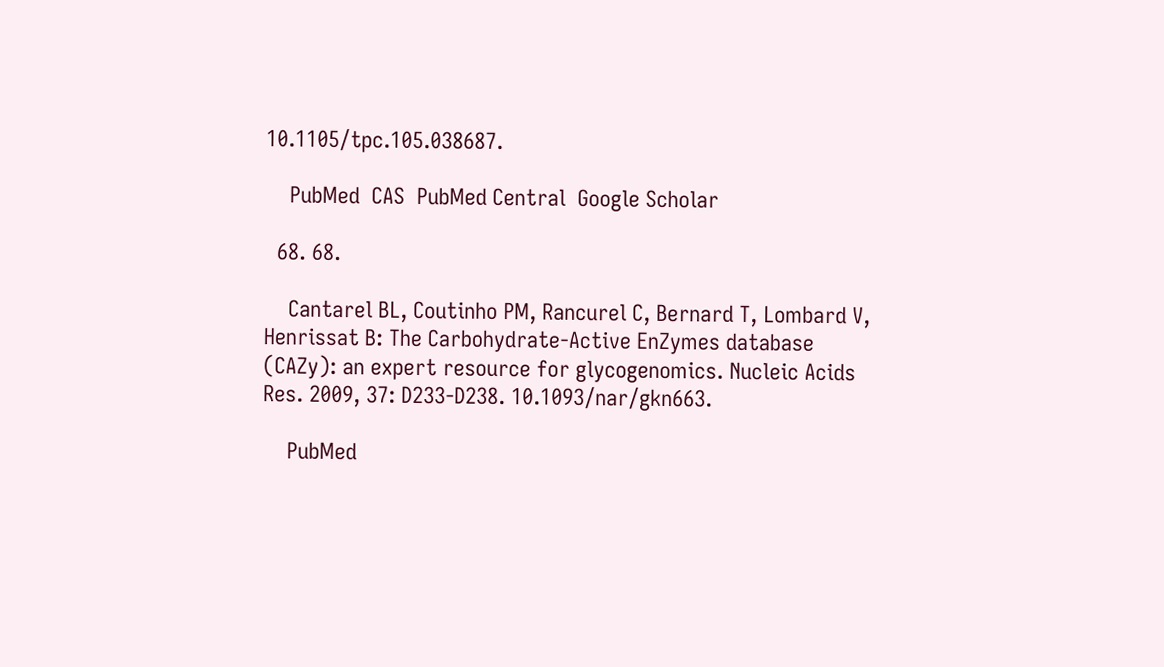10.1105/tpc.105.038687.

    PubMed  CAS  PubMed Central  Google Scholar

  68. 68.

    Cantarel BL, Coutinho PM, Rancurel C, Bernard T, Lombard V, Henrissat B: The Carbohydrate-Active EnZymes database (CAZy): an expert resource for glycogenomics. Nucleic Acids Res. 2009, 37: D233-D238. 10.1093/nar/gkn663.

    PubMed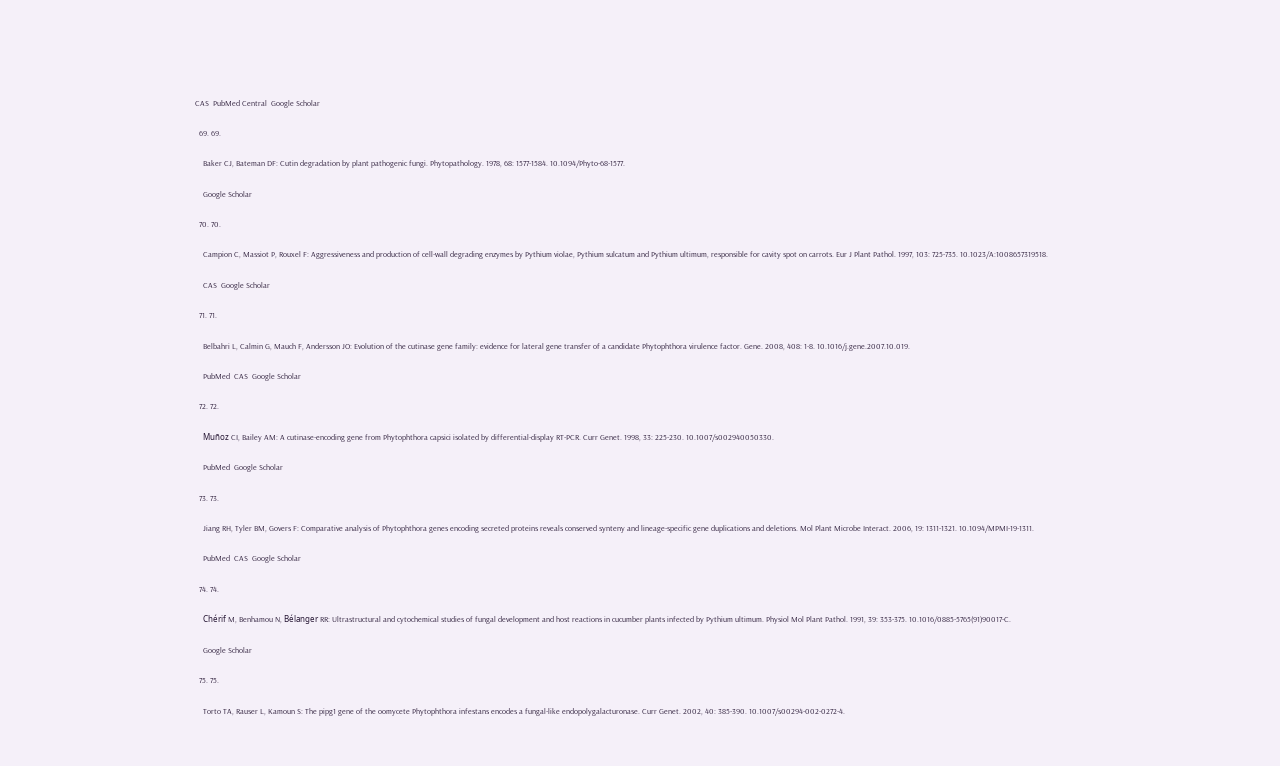CAS  PubMed Central  Google Scholar

  69. 69.

    Baker CJ, Bateman DF: Cutin degradation by plant pathogenic fungi. Phytopathology. 1978, 68: 1577-1584. 10.1094/Phyto-68-1577.

    Google Scholar

  70. 70.

    Campion C, Massiot P, Rouxel F: Aggressiveness and production of cell-wall degrading enzymes by Pythium violae, Pythium sulcatum and Pythium ultimum, responsible for cavity spot on carrots. Eur J Plant Pathol. 1997, 103: 725-735. 10.1023/A:1008657319518.

    CAS  Google Scholar

  71. 71.

    Belbahri L, Calmin G, Mauch F, Andersson JO: Evolution of the cutinase gene family: evidence for lateral gene transfer of a candidate Phytophthora virulence factor. Gene. 2008, 408: 1-8. 10.1016/j.gene.2007.10.019.

    PubMed  CAS  Google Scholar

  72. 72.

    Muñoz CI, Bailey AM: A cutinase-encoding gene from Phytophthora capsici isolated by differential-display RT-PCR. Curr Genet. 1998, 33: 225-230. 10.1007/s002940050330.

    PubMed  Google Scholar

  73. 73.

    Jiang RH, Tyler BM, Govers F: Comparative analysis of Phytophthora genes encoding secreted proteins reveals conserved synteny and lineage-specific gene duplications and deletions. Mol Plant Microbe Interact. 2006, 19: 1311-1321. 10.1094/MPMI-19-1311.

    PubMed  CAS  Google Scholar

  74. 74.

    Chérif M, Benhamou N, Bélanger RR: Ultrastructural and cytochemical studies of fungal development and host reactions in cucumber plants infected by Pythium ultimum. Physiol Mol Plant Pathol. 1991, 39: 353-375. 10.1016/0885-5765(91)90017-C.

    Google Scholar

  75. 75.

    Torto TA, Rauser L, Kamoun S: The pipg1 gene of the oomycete Phytophthora infestans encodes a fungal-like endopolygalacturonase. Curr Genet. 2002, 40: 385-390. 10.1007/s00294-002-0272-4.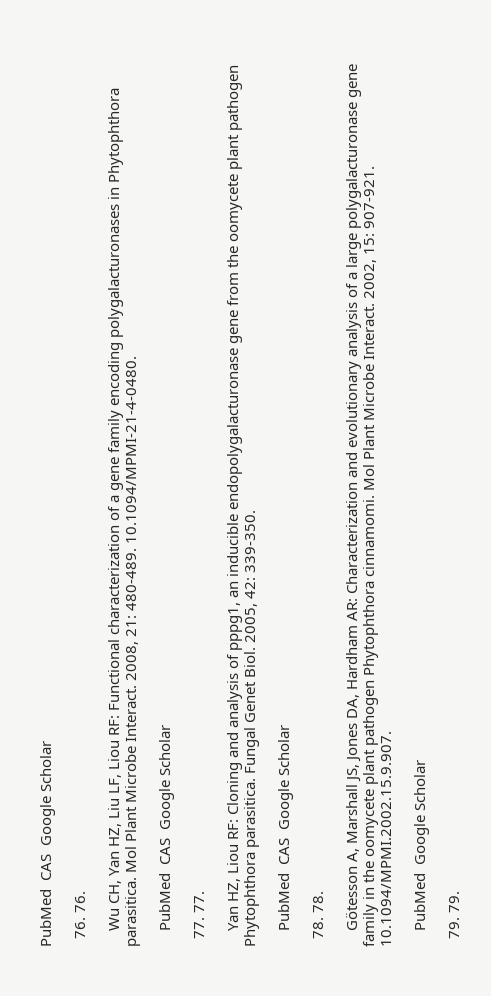PubMed  CAS  Google Scholar

  76. 76.

    Wu CH, Yan HZ, Liu LF, Liou RF: Functional characterization of a gene family encoding polygalacturonases in Phytophthora parasitica. Mol Plant Microbe Interact. 2008, 21: 480-489. 10.1094/MPMI-21-4-0480.

    PubMed  CAS  Google Scholar

  77. 77.

    Yan HZ, Liou RF: Cloning and analysis of pppg1, an inducible endopolygalacturonase gene from the oomycete plant pathogen Phytophthora parasitica. Fungal Genet Biol. 2005, 42: 339-350.

    PubMed  CAS  Google Scholar

  78. 78.

    Götesson A, Marshall JS, Jones DA, Hardham AR: Characterization and evolutionary analysis of a large polygalacturonase gene family in the oomycete plant pathogen Phytophthora cinnamomi. Mol Plant Microbe Interact. 2002, 15: 907-921. 10.1094/MPMI.2002.15.9.907.

    PubMed  Google Scholar

  79. 79.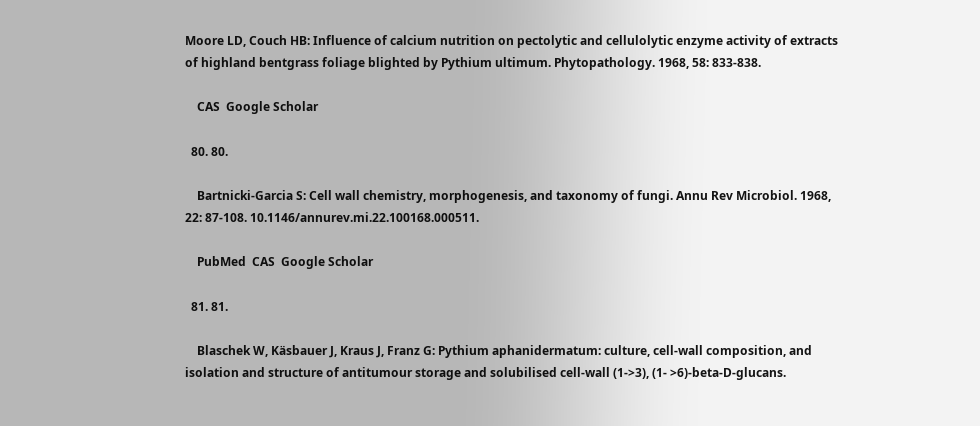Moore LD, Couch HB: Influence of calcium nutrition on pectolytic and cellulolytic enzyme activity of extracts of highland bentgrass foliage blighted by Pythium ultimum. Phytopathology. 1968, 58: 833-838.

    CAS  Google Scholar

  80. 80.

    Bartnicki-Garcia S: Cell wall chemistry, morphogenesis, and taxonomy of fungi. Annu Rev Microbiol. 1968, 22: 87-108. 10.1146/annurev.mi.22.100168.000511.

    PubMed  CAS  Google Scholar

  81. 81.

    Blaschek W, Käsbauer J, Kraus J, Franz G: Pythium aphanidermatum: culture, cell-wall composition, and isolation and structure of antitumour storage and solubilised cell-wall (1->3), (1- >6)-beta-D-glucans.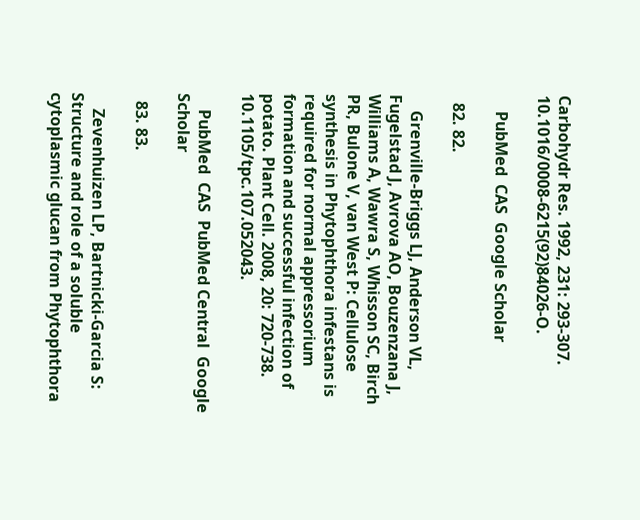Carbohydr Res. 1992, 231: 293-307. 10.1016/0008-6215(92)84026-O.

    PubMed  CAS  Google Scholar

  82. 82.

    Grenville-Briggs LJ, Anderson VL, Fugelstad J, Avrova AO, Bouzenzana J, Williams A, Wawra S, Whisson SC, Birch PR, Bulone V, van West P: Cellulose synthesis in Phytophthora infestans is required for normal appressorium formation and successful infection of potato. Plant Cell. 2008, 20: 720-738. 10.1105/tpc.107.052043.

    PubMed  CAS  PubMed Central  Google Scholar

  83. 83.

    Zevenhuizen LP, Bartnicki-Garcia S: Structure and role of a soluble cytoplasmic glucan from Phytophthora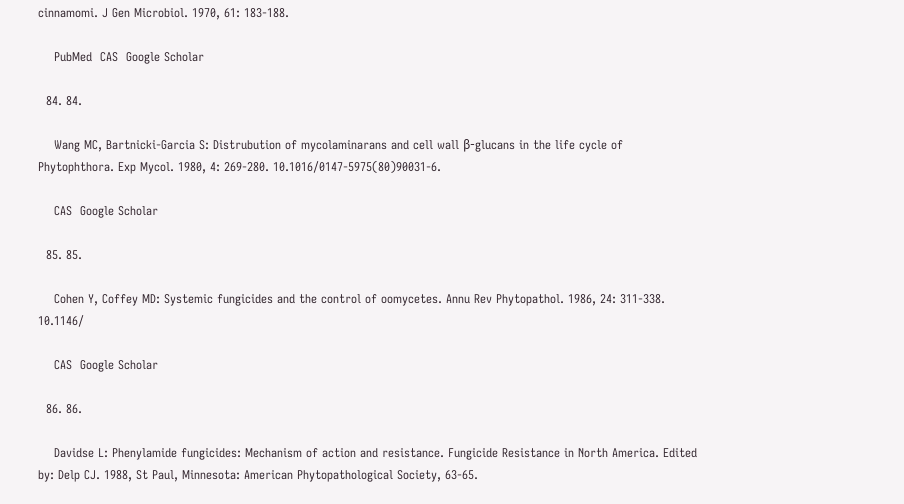cinnamomi. J Gen Microbiol. 1970, 61: 183-188.

    PubMed  CAS  Google Scholar

  84. 84.

    Wang MC, Bartnicki-Garcia S: Distrubution of mycolaminarans and cell wall β-glucans in the life cycle of Phytophthora. Exp Mycol. 1980, 4: 269-280. 10.1016/0147-5975(80)90031-6.

    CAS  Google Scholar

  85. 85.

    Cohen Y, Coffey MD: Systemic fungicides and the control of oomycetes. Annu Rev Phytopathol. 1986, 24: 311-338. 10.1146/

    CAS  Google Scholar

  86. 86.

    Davidse L: Phenylamide fungicides: Mechanism of action and resistance. Fungicide Resistance in North America. Edited by: Delp CJ. 1988, St Paul, Minnesota: American Phytopathological Society, 63-65.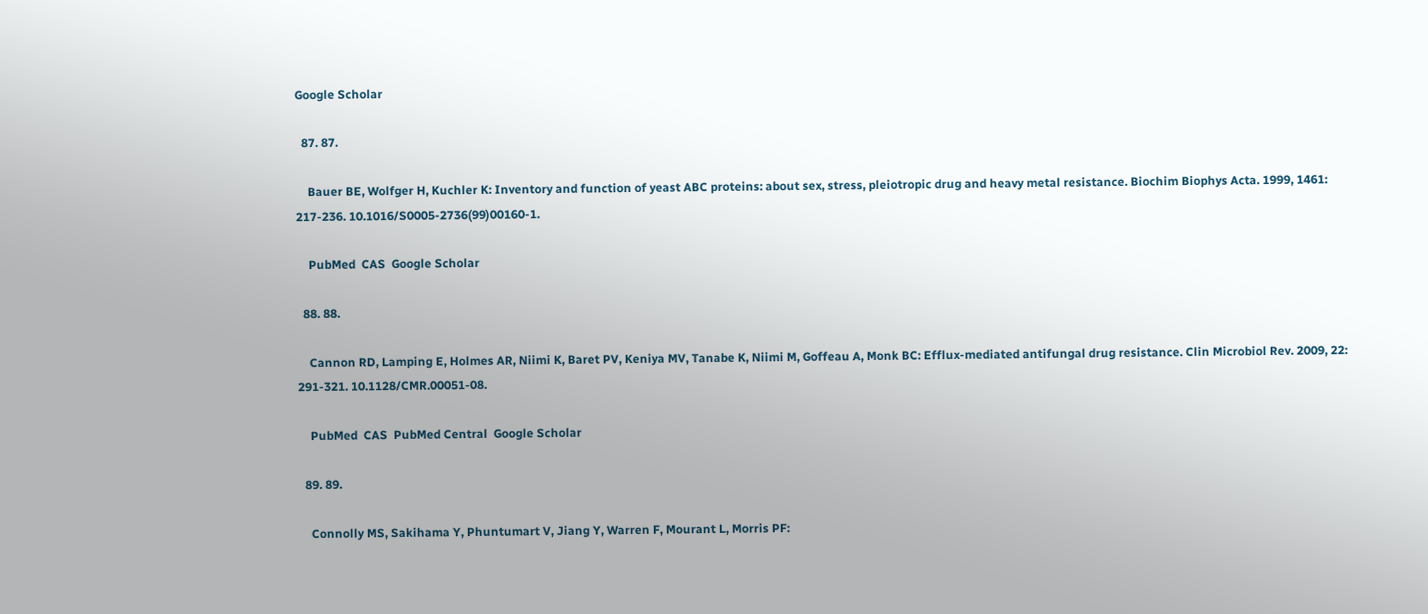Google Scholar

  87. 87.

    Bauer BE, Wolfger H, Kuchler K: Inventory and function of yeast ABC proteins: about sex, stress, pleiotropic drug and heavy metal resistance. Biochim Biophys Acta. 1999, 1461: 217-236. 10.1016/S0005-2736(99)00160-1.

    PubMed  CAS  Google Scholar

  88. 88.

    Cannon RD, Lamping E, Holmes AR, Niimi K, Baret PV, Keniya MV, Tanabe K, Niimi M, Goffeau A, Monk BC: Efflux-mediated antifungal drug resistance. Clin Microbiol Rev. 2009, 22: 291-321. 10.1128/CMR.00051-08.

    PubMed  CAS  PubMed Central  Google Scholar

  89. 89.

    Connolly MS, Sakihama Y, Phuntumart V, Jiang Y, Warren F, Mourant L, Morris PF: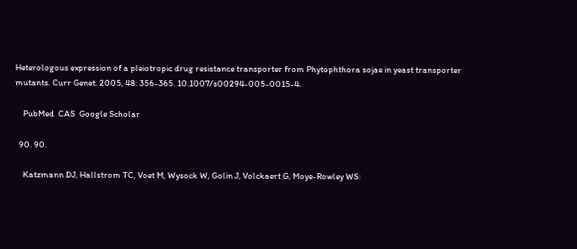Heterologous expression of a pleiotropic drug resistance transporter from Phytophthora sojae in yeast transporter mutants. Curr Genet. 2005, 48: 356-365. 10.1007/s00294-005-0015-4.

    PubMed  CAS  Google Scholar

  90. 90.

    Katzmann DJ, Hallstrom TC, Voet M, Wysock W, Golin J, Volckaert G, Moye-Rowley WS: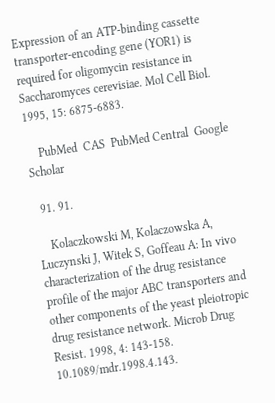Expression of an ATP-binding cassette transporter-encoding gene (YOR1) is required for oligomycin resistance in Saccharomyces cerevisiae. Mol Cell Biol. 1995, 15: 6875-6883.

    PubMed  CAS  PubMed Central  Google Scholar

  91. 91.

    Kolaczkowski M, Kolaczowska A, Luczynski J, Witek S, Goffeau A: In vivo characterization of the drug resistance profile of the major ABC transporters and other components of the yeast pleiotropic drug resistance network. Microb Drug Resist. 1998, 4: 143-158. 10.1089/mdr.1998.4.143.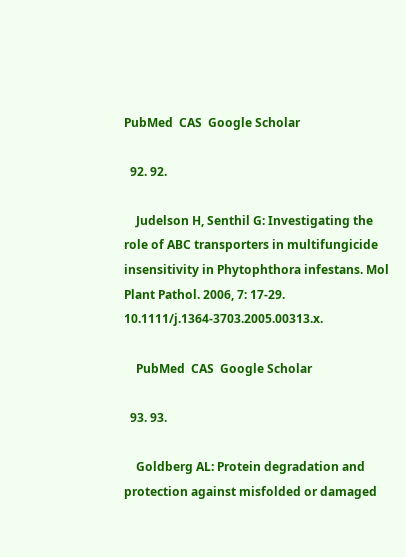PubMed  CAS  Google Scholar

  92. 92.

    Judelson H, Senthil G: Investigating the role of ABC transporters in multifungicide insensitivity in Phytophthora infestans. Mol Plant Pathol. 2006, 7: 17-29. 10.1111/j.1364-3703.2005.00313.x.

    PubMed  CAS  Google Scholar

  93. 93.

    Goldberg AL: Protein degradation and protection against misfolded or damaged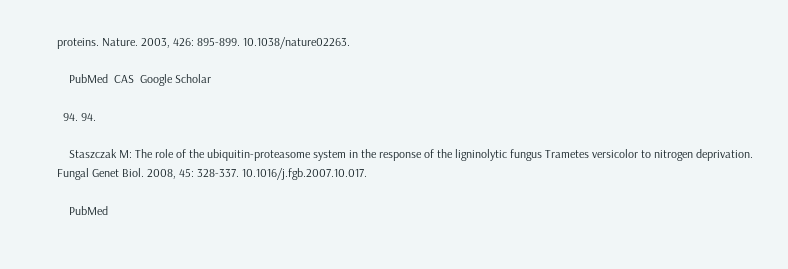proteins. Nature. 2003, 426: 895-899. 10.1038/nature02263.

    PubMed  CAS  Google Scholar

  94. 94.

    Staszczak M: The role of the ubiquitin-proteasome system in the response of the ligninolytic fungus Trametes versicolor to nitrogen deprivation. Fungal Genet Biol. 2008, 45: 328-337. 10.1016/j.fgb.2007.10.017.

    PubMed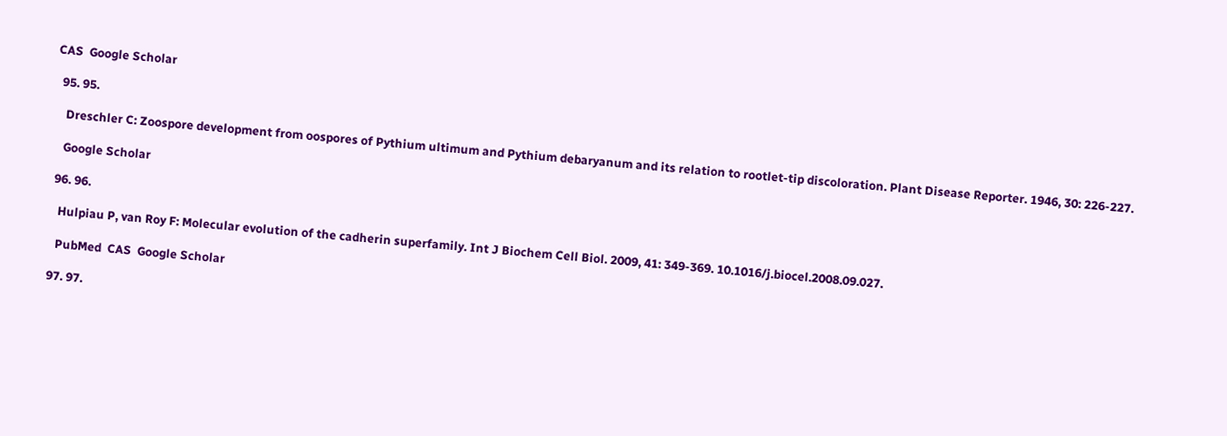CAS  Google Scholar

  95. 95.

    Dreschler C: Zoospore development from oospores of Pythium ultimum and Pythium debaryanum and its relation to rootlet-tip discoloration. Plant Disease Reporter. 1946, 30: 226-227.

    Google Scholar

  96. 96.

    Hulpiau P, van Roy F: Molecular evolution of the cadherin superfamily. Int J Biochem Cell Biol. 2009, 41: 349-369. 10.1016/j.biocel.2008.09.027.

    PubMed  CAS  Google Scholar

  97. 97.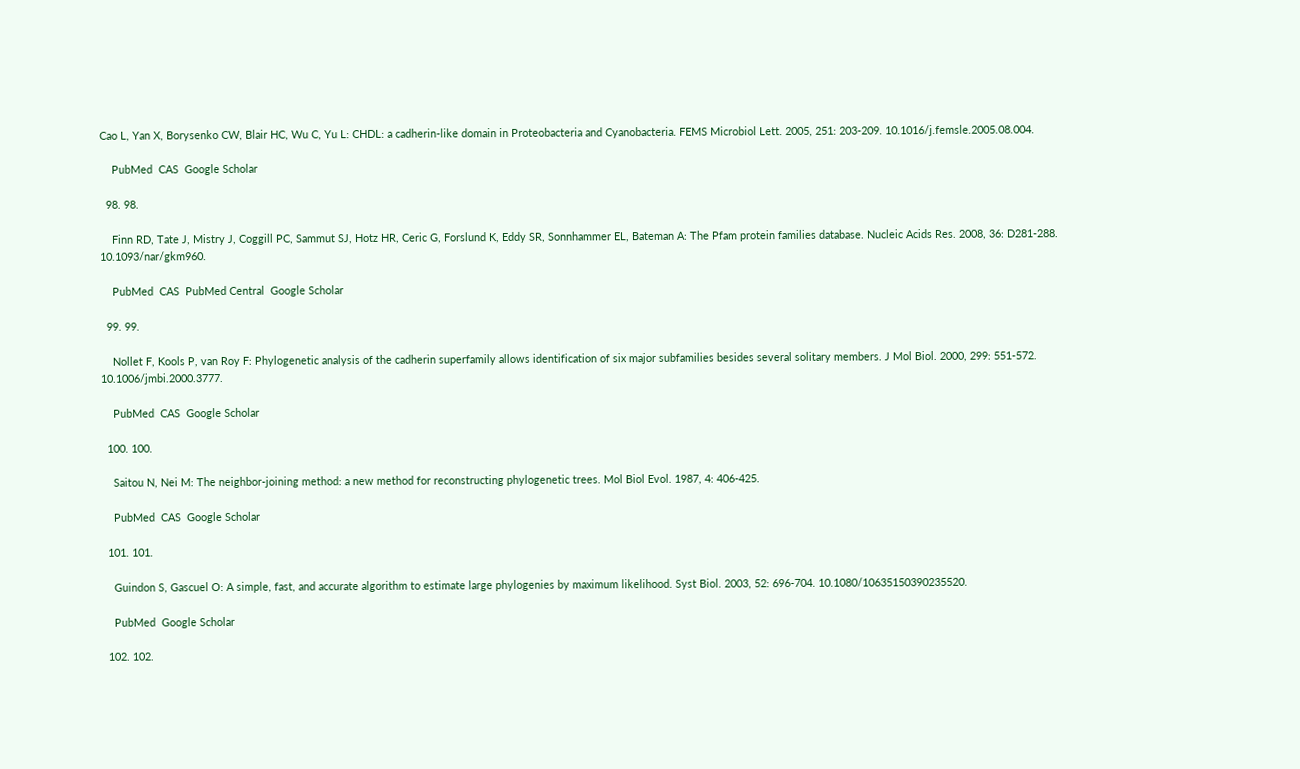Cao L, Yan X, Borysenko CW, Blair HC, Wu C, Yu L: CHDL: a cadherin-like domain in Proteobacteria and Cyanobacteria. FEMS Microbiol Lett. 2005, 251: 203-209. 10.1016/j.femsle.2005.08.004.

    PubMed  CAS  Google Scholar

  98. 98.

    Finn RD, Tate J, Mistry J, Coggill PC, Sammut SJ, Hotz HR, Ceric G, Forslund K, Eddy SR, Sonnhammer EL, Bateman A: The Pfam protein families database. Nucleic Acids Res. 2008, 36: D281-288. 10.1093/nar/gkm960.

    PubMed  CAS  PubMed Central  Google Scholar

  99. 99.

    Nollet F, Kools P, van Roy F: Phylogenetic analysis of the cadherin superfamily allows identification of six major subfamilies besides several solitary members. J Mol Biol. 2000, 299: 551-572. 10.1006/jmbi.2000.3777.

    PubMed  CAS  Google Scholar

  100. 100.

    Saitou N, Nei M: The neighbor-joining method: a new method for reconstructing phylogenetic trees. Mol Biol Evol. 1987, 4: 406-425.

    PubMed  CAS  Google Scholar

  101. 101.

    Guindon S, Gascuel O: A simple, fast, and accurate algorithm to estimate large phylogenies by maximum likelihood. Syst Biol. 2003, 52: 696-704. 10.1080/10635150390235520.

    PubMed  Google Scholar

  102. 102.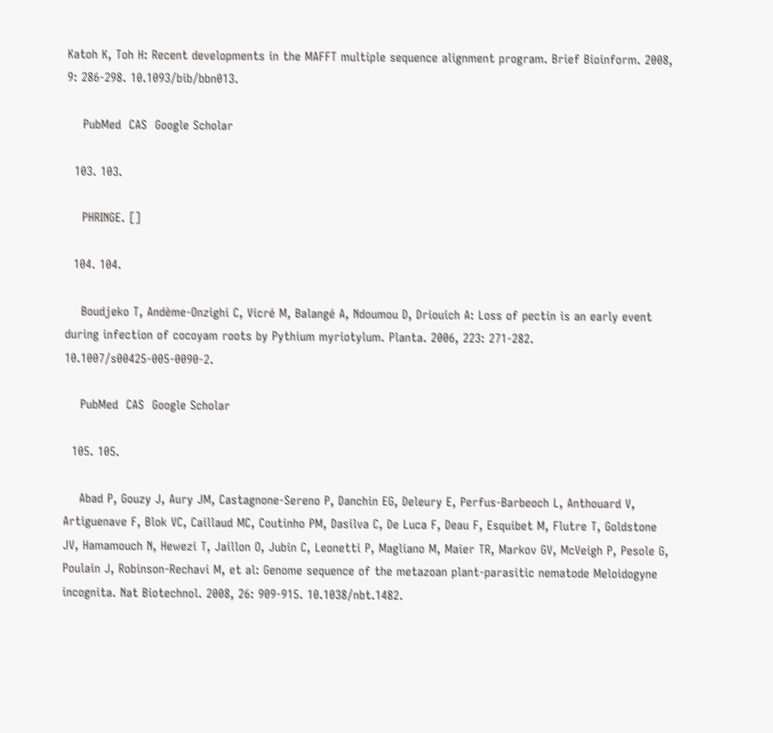Katoh K, Toh H: Recent developments in the MAFFT multiple sequence alignment program. Brief Bioinform. 2008, 9: 286-298. 10.1093/bib/bbn013.

    PubMed  CAS  Google Scholar

  103. 103.

    PHRINGE. []

  104. 104.

    Boudjeko T, Andème-Onzighi C, Vicré M, Balangé A, Ndoumou D, Driouich A: Loss of pectin is an early event during infection of cocoyam roots by Pythium myriotylum. Planta. 2006, 223: 271-282. 10.1007/s00425-005-0090-2.

    PubMed  CAS  Google Scholar

  105. 105.

    Abad P, Gouzy J, Aury JM, Castagnone-Sereno P, Danchin EG, Deleury E, Perfus-Barbeoch L, Anthouard V, Artiguenave F, Blok VC, Caillaud MC, Coutinho PM, Dasilva C, De Luca F, Deau F, Esquibet M, Flutre T, Goldstone JV, Hamamouch N, Hewezi T, Jaillon O, Jubin C, Leonetti P, Magliano M, Maier TR, Markov GV, McVeigh P, Pesole G, Poulain J, Robinson-Rechavi M, et al: Genome sequence of the metazoan plant-parasitic nematode Meloidogyne incognita. Nat Biotechnol. 2008, 26: 909-915. 10.1038/nbt.1482.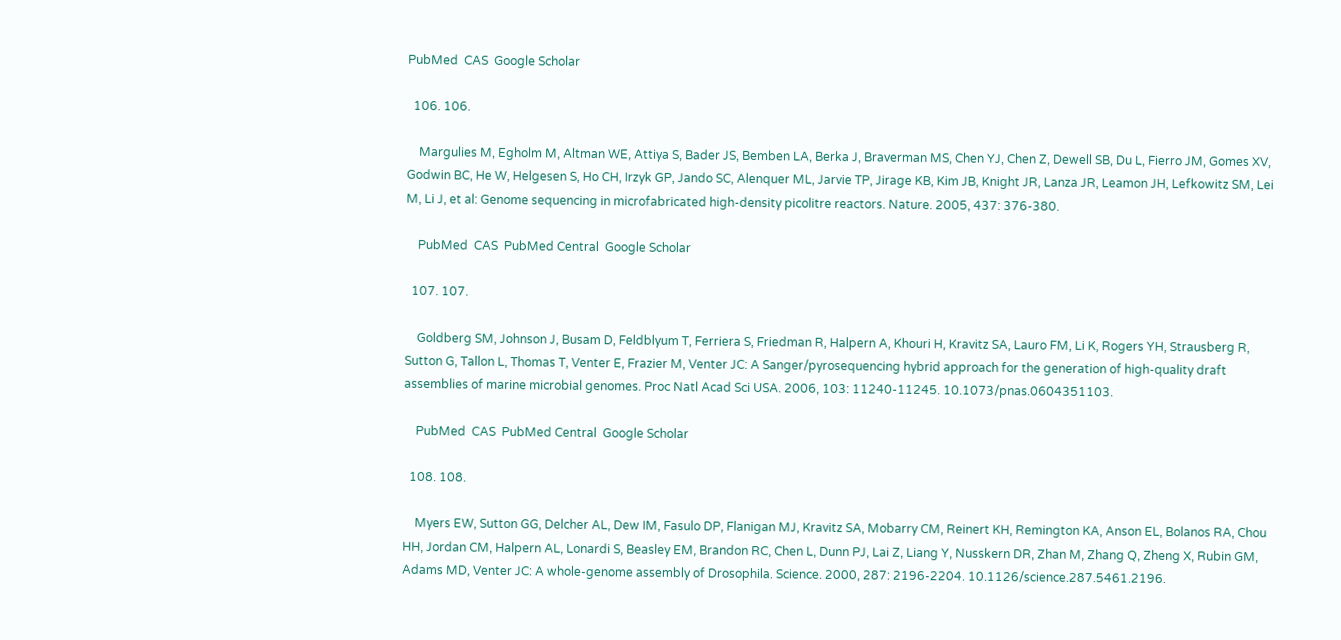PubMed  CAS  Google Scholar

  106. 106.

    Margulies M, Egholm M, Altman WE, Attiya S, Bader JS, Bemben LA, Berka J, Braverman MS, Chen YJ, Chen Z, Dewell SB, Du L, Fierro JM, Gomes XV, Godwin BC, He W, Helgesen S, Ho CH, Irzyk GP, Jando SC, Alenquer ML, Jarvie TP, Jirage KB, Kim JB, Knight JR, Lanza JR, Leamon JH, Lefkowitz SM, Lei M, Li J, et al: Genome sequencing in microfabricated high-density picolitre reactors. Nature. 2005, 437: 376-380.

    PubMed  CAS  PubMed Central  Google Scholar

  107. 107.

    Goldberg SM, Johnson J, Busam D, Feldblyum T, Ferriera S, Friedman R, Halpern A, Khouri H, Kravitz SA, Lauro FM, Li K, Rogers YH, Strausberg R, Sutton G, Tallon L, Thomas T, Venter E, Frazier M, Venter JC: A Sanger/pyrosequencing hybrid approach for the generation of high-quality draft assemblies of marine microbial genomes. Proc Natl Acad Sci USA. 2006, 103: 11240-11245. 10.1073/pnas.0604351103.

    PubMed  CAS  PubMed Central  Google Scholar

  108. 108.

    Myers EW, Sutton GG, Delcher AL, Dew IM, Fasulo DP, Flanigan MJ, Kravitz SA, Mobarry CM, Reinert KH, Remington KA, Anson EL, Bolanos RA, Chou HH, Jordan CM, Halpern AL, Lonardi S, Beasley EM, Brandon RC, Chen L, Dunn PJ, Lai Z, Liang Y, Nusskern DR, Zhan M, Zhang Q, Zheng X, Rubin GM, Adams MD, Venter JC: A whole-genome assembly of Drosophila. Science. 2000, 287: 2196-2204. 10.1126/science.287.5461.2196.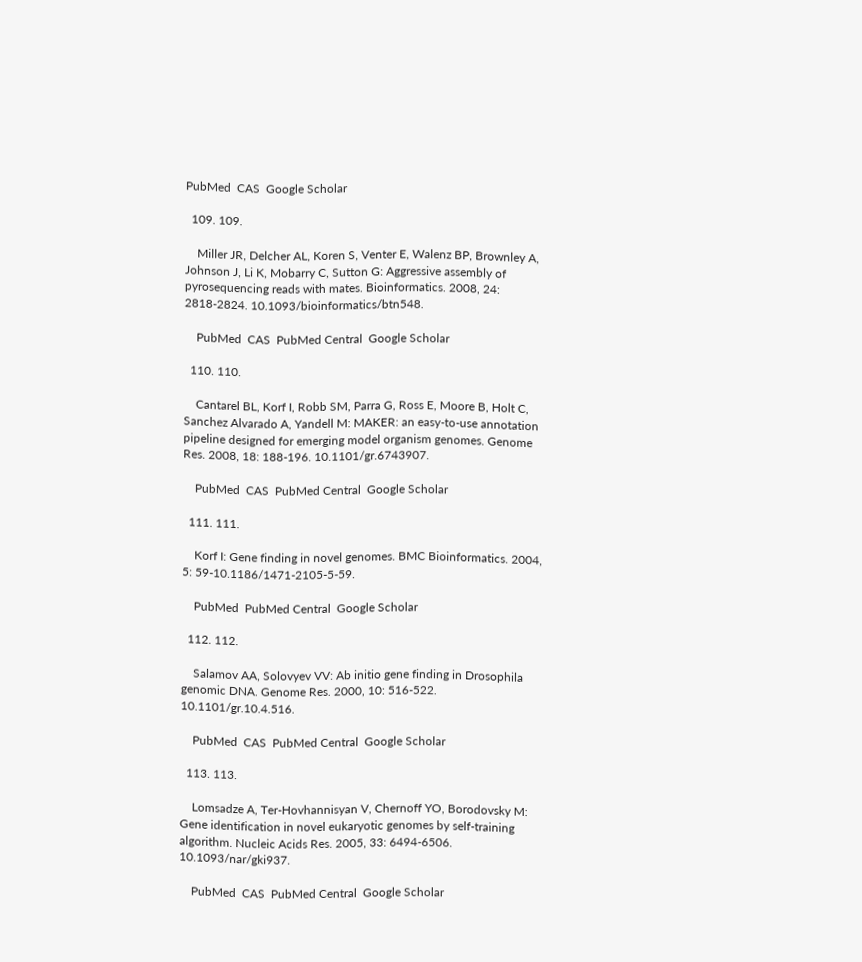PubMed  CAS  Google Scholar

  109. 109.

    Miller JR, Delcher AL, Koren S, Venter E, Walenz BP, Brownley A, Johnson J, Li K, Mobarry C, Sutton G: Aggressive assembly of pyrosequencing reads with mates. Bioinformatics. 2008, 24: 2818-2824. 10.1093/bioinformatics/btn548.

    PubMed  CAS  PubMed Central  Google Scholar

  110. 110.

    Cantarel BL, Korf I, Robb SM, Parra G, Ross E, Moore B, Holt C, Sanchez Alvarado A, Yandell M: MAKER: an easy-to-use annotation pipeline designed for emerging model organism genomes. Genome Res. 2008, 18: 188-196. 10.1101/gr.6743907.

    PubMed  CAS  PubMed Central  Google Scholar

  111. 111.

    Korf I: Gene finding in novel genomes. BMC Bioinformatics. 2004, 5: 59-10.1186/1471-2105-5-59.

    PubMed  PubMed Central  Google Scholar

  112. 112.

    Salamov AA, Solovyev VV: Ab initio gene finding in Drosophila genomic DNA. Genome Res. 2000, 10: 516-522. 10.1101/gr.10.4.516.

    PubMed  CAS  PubMed Central  Google Scholar

  113. 113.

    Lomsadze A, Ter-Hovhannisyan V, Chernoff YO, Borodovsky M: Gene identification in novel eukaryotic genomes by self-training algorithm. Nucleic Acids Res. 2005, 33: 6494-6506. 10.1093/nar/gki937.

    PubMed  CAS  PubMed Central  Google Scholar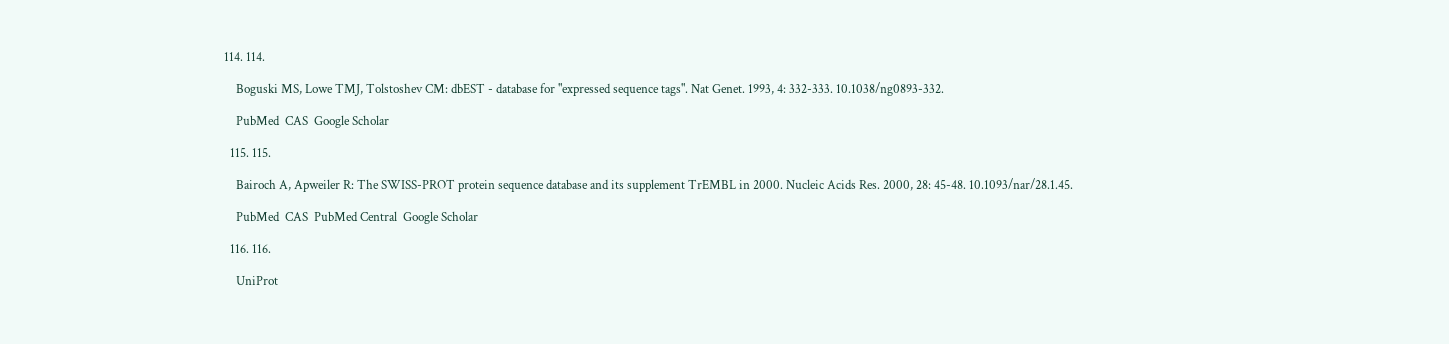114. 114.

    Boguski MS, Lowe TMJ, Tolstoshev CM: dbEST - database for "expressed sequence tags". Nat Genet. 1993, 4: 332-333. 10.1038/ng0893-332.

    PubMed  CAS  Google Scholar

  115. 115.

    Bairoch A, Apweiler R: The SWISS-PROT protein sequence database and its supplement TrEMBL in 2000. Nucleic Acids Res. 2000, 28: 45-48. 10.1093/nar/28.1.45.

    PubMed  CAS  PubMed Central  Google Scholar

  116. 116.

    UniProt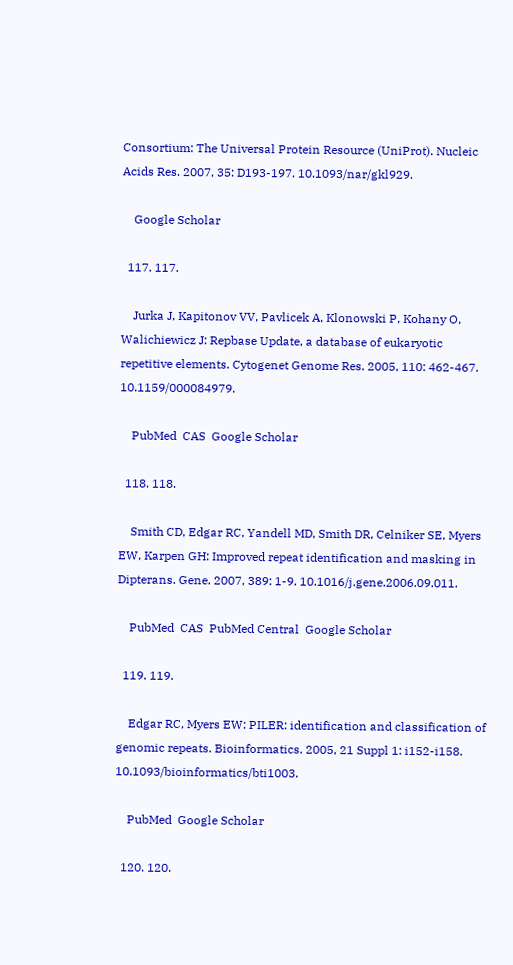Consortium: The Universal Protein Resource (UniProt). Nucleic Acids Res. 2007, 35: D193-197. 10.1093/nar/gkl929.

    Google Scholar

  117. 117.

    Jurka J, Kapitonov VV, Pavlicek A, Klonowski P, Kohany O, Walichiewicz J: Repbase Update, a database of eukaryotic repetitive elements. Cytogenet Genome Res. 2005, 110: 462-467. 10.1159/000084979.

    PubMed  CAS  Google Scholar

  118. 118.

    Smith CD, Edgar RC, Yandell MD, Smith DR, Celniker SE, Myers EW, Karpen GH: Improved repeat identification and masking in Dipterans. Gene. 2007, 389: 1-9. 10.1016/j.gene.2006.09.011.

    PubMed  CAS  PubMed Central  Google Scholar

  119. 119.

    Edgar RC, Myers EW: PILER: identification and classification of genomic repeats. Bioinformatics. 2005, 21 Suppl 1: i152-i158. 10.1093/bioinformatics/bti1003.

    PubMed  Google Scholar

  120. 120.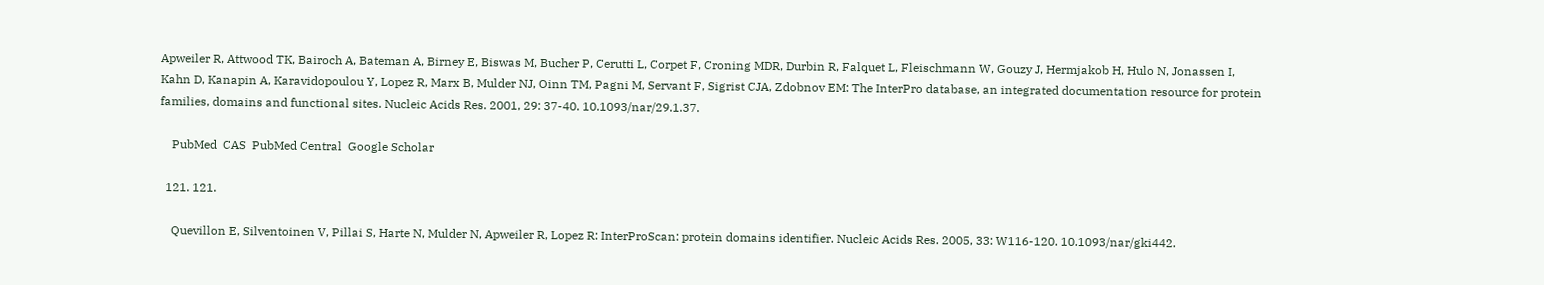Apweiler R, Attwood TK, Bairoch A, Bateman A, Birney E, Biswas M, Bucher P, Cerutti L, Corpet F, Croning MDR, Durbin R, Falquet L, Fleischmann W, Gouzy J, Hermjakob H, Hulo N, Jonassen I, Kahn D, Kanapin A, Karavidopoulou Y, Lopez R, Marx B, Mulder NJ, Oinn TM, Pagni M, Servant F, Sigrist CJA, Zdobnov EM: The InterPro database, an integrated documentation resource for protein families, domains and functional sites. Nucleic Acids Res. 2001, 29: 37-40. 10.1093/nar/29.1.37.

    PubMed  CAS  PubMed Central  Google Scholar

  121. 121.

    Quevillon E, Silventoinen V, Pillai S, Harte N, Mulder N, Apweiler R, Lopez R: InterProScan: protein domains identifier. Nucleic Acids Res. 2005, 33: W116-120. 10.1093/nar/gki442.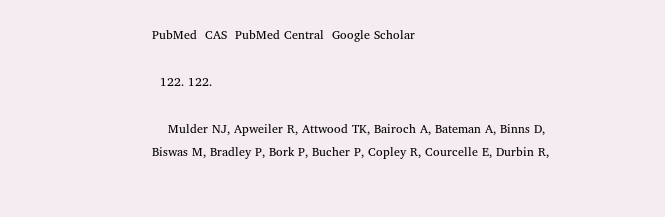PubMed  CAS  PubMed Central  Google Scholar

  122. 122.

    Mulder NJ, Apweiler R, Attwood TK, Bairoch A, Bateman A, Binns D, Biswas M, Bradley P, Bork P, Bucher P, Copley R, Courcelle E, Durbin R,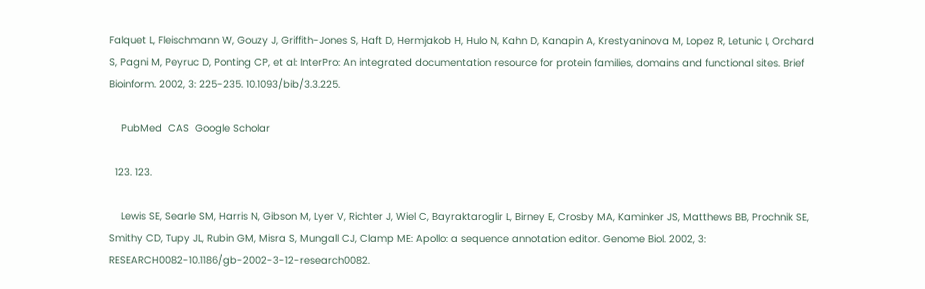Falquet L, Fleischmann W, Gouzy J, Griffith-Jones S, Haft D, Hermjakob H, Hulo N, Kahn D, Kanapin A, Krestyaninova M, Lopez R, Letunic I, Orchard S, Pagni M, Peyruc D, Ponting CP, et al: InterPro: An integrated documentation resource for protein families, domains and functional sites. Brief Bioinform. 2002, 3: 225-235. 10.1093/bib/3.3.225.

    PubMed  CAS  Google Scholar

  123. 123.

    Lewis SE, Searle SM, Harris N, Gibson M, Lyer V, Richter J, Wiel C, Bayraktaroglir L, Birney E, Crosby MA, Kaminker JS, Matthews BB, Prochnik SE, Smithy CD, Tupy JL, Rubin GM, Misra S, Mungall CJ, Clamp ME: Apollo: a sequence annotation editor. Genome Biol. 2002, 3: RESEARCH0082-10.1186/gb-2002-3-12-research0082.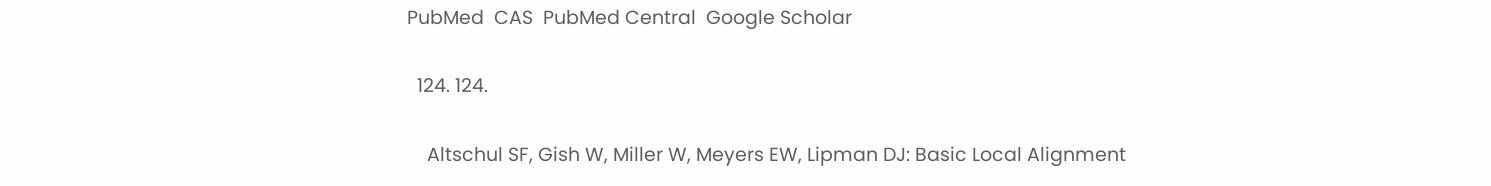PubMed  CAS  PubMed Central  Google Scholar

  124. 124.

    Altschul SF, Gish W, Miller W, Meyers EW, Lipman DJ: Basic Local Alignment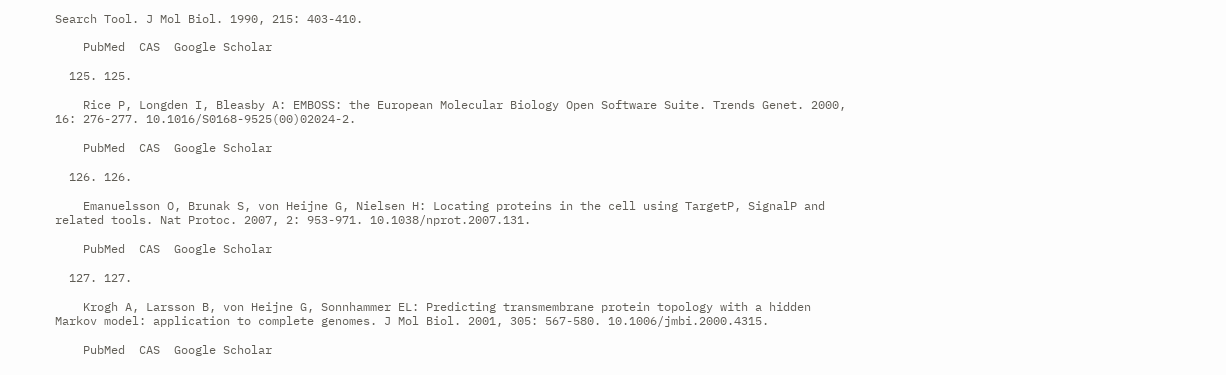Search Tool. J Mol Biol. 1990, 215: 403-410.

    PubMed  CAS  Google Scholar

  125. 125.

    Rice P, Longden I, Bleasby A: EMBOSS: the European Molecular Biology Open Software Suite. Trends Genet. 2000, 16: 276-277. 10.1016/S0168-9525(00)02024-2.

    PubMed  CAS  Google Scholar

  126. 126.

    Emanuelsson O, Brunak S, von Heijne G, Nielsen H: Locating proteins in the cell using TargetP, SignalP and related tools. Nat Protoc. 2007, 2: 953-971. 10.1038/nprot.2007.131.

    PubMed  CAS  Google Scholar

  127. 127.

    Krogh A, Larsson B, von Heijne G, Sonnhammer EL: Predicting transmembrane protein topology with a hidden Markov model: application to complete genomes. J Mol Biol. 2001, 305: 567-580. 10.1006/jmbi.2000.4315.

    PubMed  CAS  Google Scholar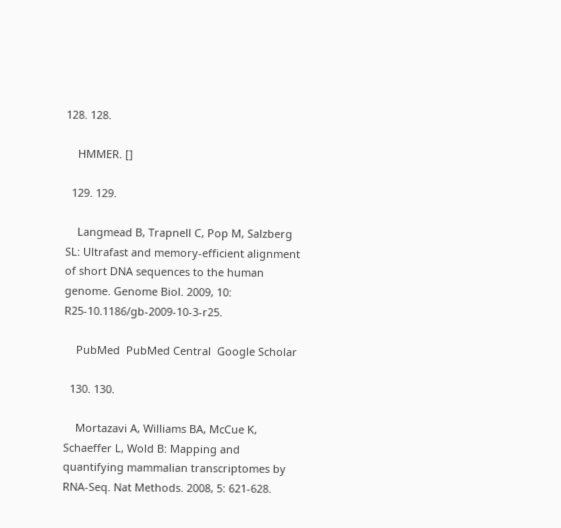128. 128.

    HMMER. []

  129. 129.

    Langmead B, Trapnell C, Pop M, Salzberg SL: Ultrafast and memory-efficient alignment of short DNA sequences to the human genome. Genome Biol. 2009, 10: R25-10.1186/gb-2009-10-3-r25.

    PubMed  PubMed Central  Google Scholar

  130. 130.

    Mortazavi A, Williams BA, McCue K, Schaeffer L, Wold B: Mapping and quantifying mammalian transcriptomes by RNA-Seq. Nat Methods. 2008, 5: 621-628.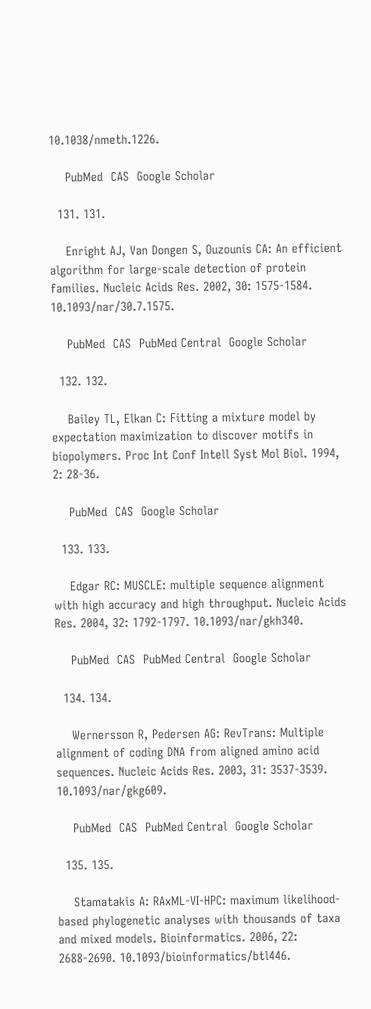10.1038/nmeth.1226.

    PubMed  CAS  Google Scholar

  131. 131.

    Enright AJ, Van Dongen S, Ouzounis CA: An efficient algorithm for large-scale detection of protein families. Nucleic Acids Res. 2002, 30: 1575-1584. 10.1093/nar/30.7.1575.

    PubMed  CAS  PubMed Central  Google Scholar

  132. 132.

    Bailey TL, Elkan C: Fitting a mixture model by expectation maximization to discover motifs in biopolymers. Proc Int Conf Intell Syst Mol Biol. 1994, 2: 28-36.

    PubMed  CAS  Google Scholar

  133. 133.

    Edgar RC: MUSCLE: multiple sequence alignment with high accuracy and high throughput. Nucleic Acids Res. 2004, 32: 1792-1797. 10.1093/nar/gkh340.

    PubMed  CAS  PubMed Central  Google Scholar

  134. 134.

    Wernersson R, Pedersen AG: RevTrans: Multiple alignment of coding DNA from aligned amino acid sequences. Nucleic Acids Res. 2003, 31: 3537-3539. 10.1093/nar/gkg609.

    PubMed  CAS  PubMed Central  Google Scholar

  135. 135.

    Stamatakis A: RAxML-VI-HPC: maximum likelihood-based phylogenetic analyses with thousands of taxa and mixed models. Bioinformatics. 2006, 22: 2688-2690. 10.1093/bioinformatics/btl446.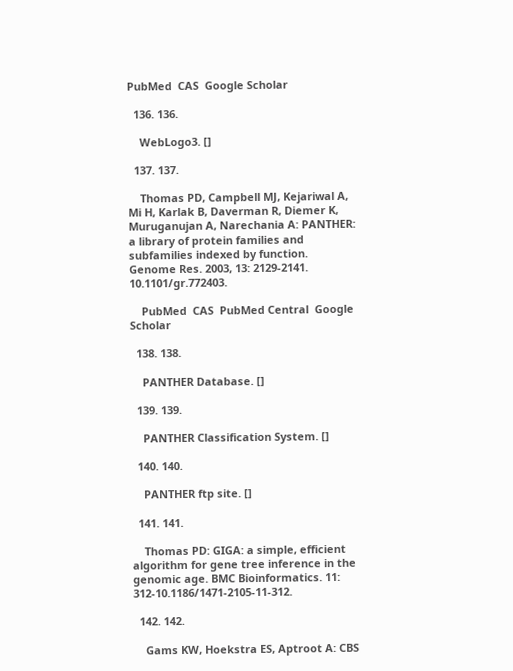PubMed  CAS  Google Scholar

  136. 136.

    WebLogo3. []

  137. 137.

    Thomas PD, Campbell MJ, Kejariwal A, Mi H, Karlak B, Daverman R, Diemer K, Muruganujan A, Narechania A: PANTHER: a library of protein families and subfamilies indexed by function. Genome Res. 2003, 13: 2129-2141. 10.1101/gr.772403.

    PubMed  CAS  PubMed Central  Google Scholar

  138. 138.

    PANTHER Database. []

  139. 139.

    PANTHER Classification System. []

  140. 140.

    PANTHER ftp site. []

  141. 141.

    Thomas PD: GIGA: a simple, efficient algorithm for gene tree inference in the genomic age. BMC Bioinformatics. 11: 312-10.1186/1471-2105-11-312.

  142. 142.

    Gams KW, Hoekstra ES, Aptroot A: CBS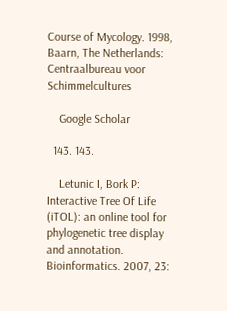Course of Mycology. 1998, Baarn, The Netherlands: Centraalbureau voor Schimmelcultures

    Google Scholar

  143. 143.

    Letunic I, Bork P: Interactive Tree Of Life (iTOL): an online tool for phylogenetic tree display and annotation. Bioinformatics. 2007, 23: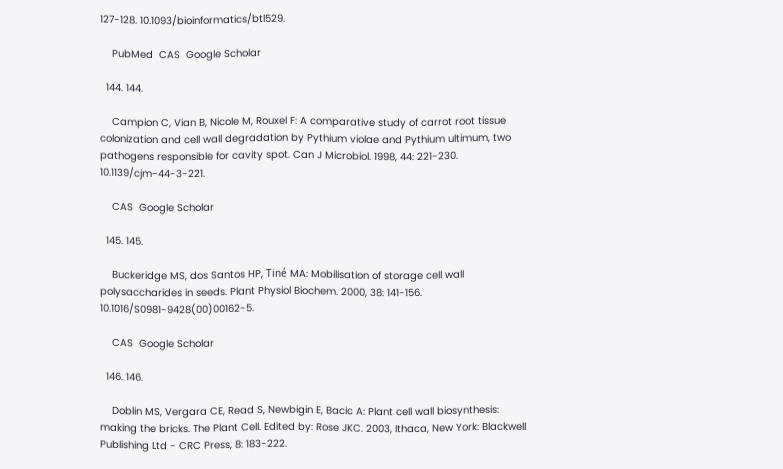127-128. 10.1093/bioinformatics/btl529.

    PubMed  CAS  Google Scholar

  144. 144.

    Campion C, Vian B, Nicole M, Rouxel F: A comparative study of carrot root tissue colonization and cell wall degradation by Pythium violae and Pythium ultimum, two pathogens responsible for cavity spot. Can J Microbiol. 1998, 44: 221-230. 10.1139/cjm-44-3-221.

    CAS  Google Scholar

  145. 145.

    Buckeridge MS, dos Santos HP, Tiné MA: Mobilisation of storage cell wall polysaccharides in seeds. Plant Physiol Biochem. 2000, 38: 141-156. 10.1016/S0981-9428(00)00162-5.

    CAS  Google Scholar

  146. 146.

    Doblin MS, Vergara CE, Read S, Newbigin E, Bacic A: Plant cell wall biosynthesis: making the bricks. The Plant Cell. Edited by: Rose JKC. 2003, Ithaca, New York: Blackwell Publishing Ltd - CRC Press, 8: 183-222.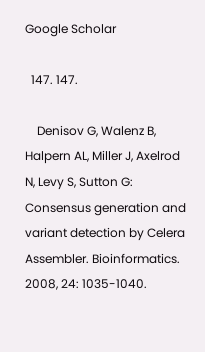Google Scholar

  147. 147.

    Denisov G, Walenz B, Halpern AL, Miller J, Axelrod N, Levy S, Sutton G: Consensus generation and variant detection by Celera Assembler. Bioinformatics. 2008, 24: 1035-1040.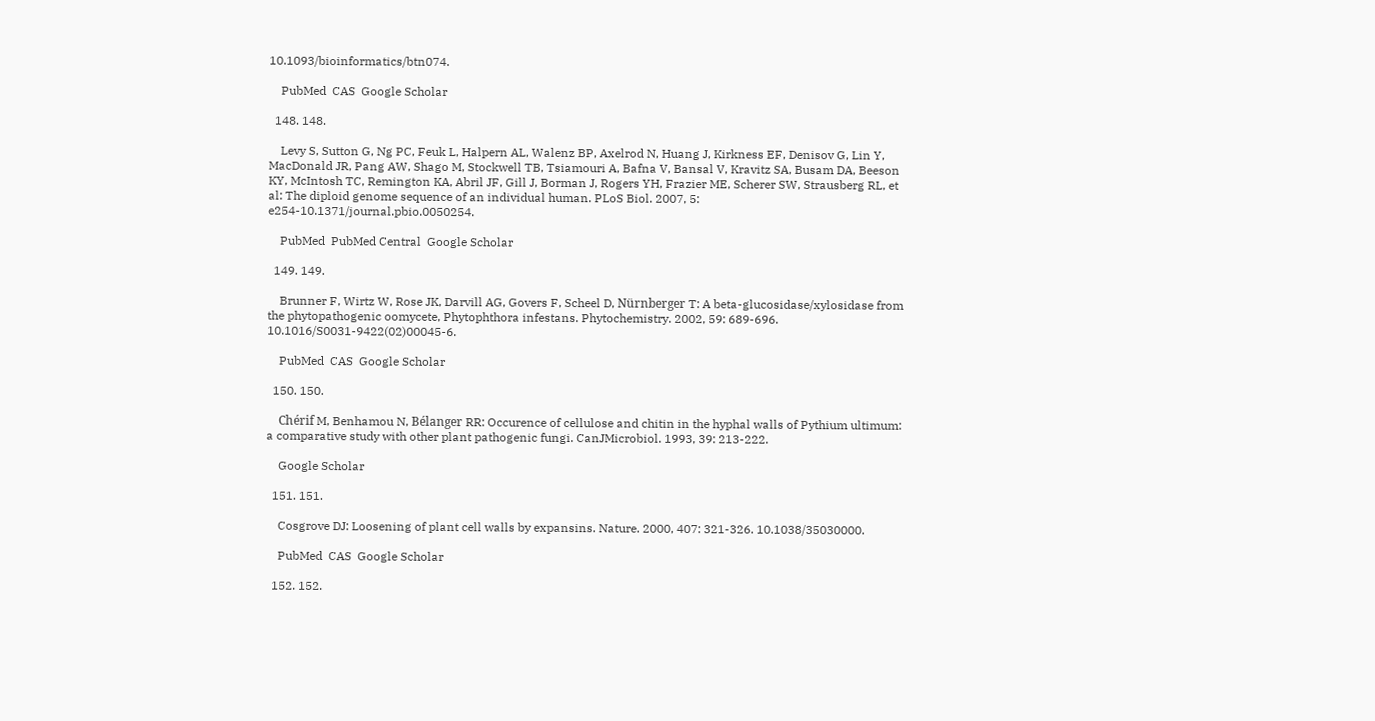10.1093/bioinformatics/btn074.

    PubMed  CAS  Google Scholar

  148. 148.

    Levy S, Sutton G, Ng PC, Feuk L, Halpern AL, Walenz BP, Axelrod N, Huang J, Kirkness EF, Denisov G, Lin Y, MacDonald JR, Pang AW, Shago M, Stockwell TB, Tsiamouri A, Bafna V, Bansal V, Kravitz SA, Busam DA, Beeson KY, McIntosh TC, Remington KA, Abril JF, Gill J, Borman J, Rogers YH, Frazier ME, Scherer SW, Strausberg RL, et al: The diploid genome sequence of an individual human. PLoS Biol. 2007, 5: e254-10.1371/journal.pbio.0050254.

    PubMed  PubMed Central  Google Scholar

  149. 149.

    Brunner F, Wirtz W, Rose JK, Darvill AG, Govers F, Scheel D, Nürnberger T: A beta-glucosidase/xylosidase from the phytopathogenic oomycete, Phytophthora infestans. Phytochemistry. 2002, 59: 689-696. 10.1016/S0031-9422(02)00045-6.

    PubMed  CAS  Google Scholar

  150. 150.

    Chérif M, Benhamou N, Bélanger RR: Occurence of cellulose and chitin in the hyphal walls of Pythium ultimum: a comparative study with other plant pathogenic fungi. CanJMicrobiol. 1993, 39: 213-222.

    Google Scholar

  151. 151.

    Cosgrove DJ: Loosening of plant cell walls by expansins. Nature. 2000, 407: 321-326. 10.1038/35030000.

    PubMed  CAS  Google Scholar

  152. 152.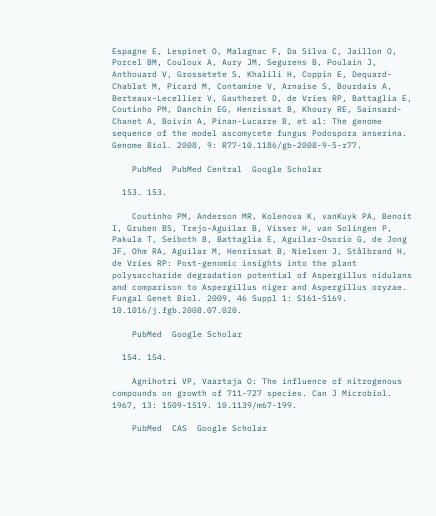Espagne E, Lespinet O, Malagnac F, Da Silva C, Jaillon O, Porcel BM, Couloux A, Aury JM, Segurens B, Poulain J, Anthouard V, Grossetete S, Khalili H, Coppin E, Dequard-Chablat M, Picard M, Contamine V, Arnaise S, Bourdais A, Berteaux-Lecellier V, Gautheret D, de Vries RP, Battaglia E, Coutinho PM, Danchin EG, Henrissat B, Khoury RE, Sainsard-Chanet A, Boivin A, Pinan-Lucarre B, et al: The genome sequence of the model ascomycete fungus Podospora anserina. Genome Biol. 2008, 9: R77-10.1186/gb-2008-9-5-r77.

    PubMed  PubMed Central  Google Scholar

  153. 153.

    Coutinho PM, Anderson MR, Kolenova K, vanKuyk PA, Benoit I, Gruben BS, Trejo-Aguilar B, Visser H, van Solingen P, Pakula T, Seiboth B, Battaglia E, Aguilar-Osorio G, de Jong JF, Ohm RA, Aguilar M, Henrissat B, Nielsen J, Stålbrand H, de Vries RP: Post-genomic insights into the plant polysaccharide degradation potential of Aspergillus nidulans and comparison to Aspergillus niger and Aspergillus oryzae. Fungal Genet Biol. 2009, 46 Suppl 1: S161-S169. 10.1016/j.fgb.2008.07.020.

    PubMed  Google Scholar

  154. 154.

    Agnihotri VP, Vaartaja O: The influence of nitrogenous compounds on growth of 711-727 species. Can J Microbiol. 1967, 13: 1509-1519. 10.1139/m67-199.

    PubMed  CAS  Google Scholar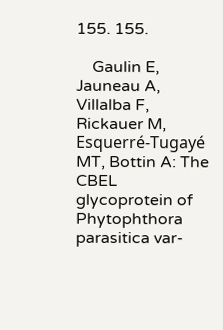155. 155.

    Gaulin E, Jauneau A, Villalba F, Rickauer M, Esquerré-Tugayé MT, Bottin A: The CBEL glycoprotein of Phytophthora parasitica var-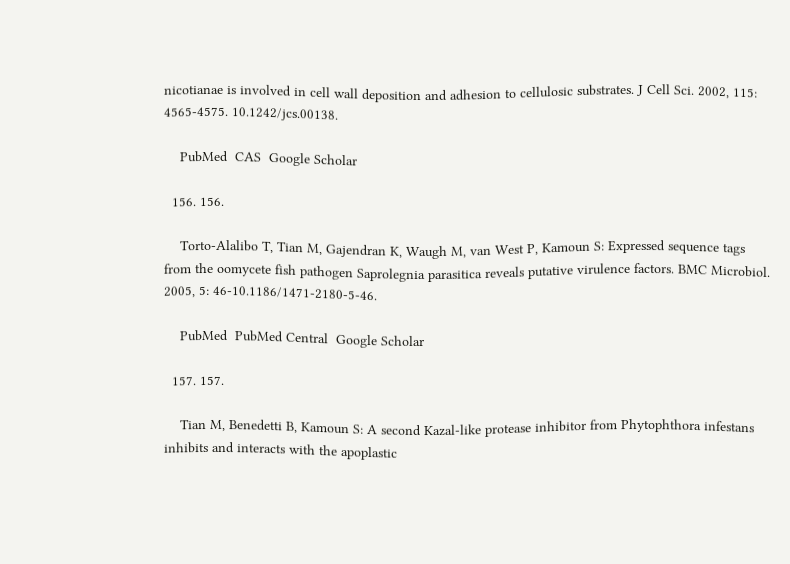nicotianae is involved in cell wall deposition and adhesion to cellulosic substrates. J Cell Sci. 2002, 115: 4565-4575. 10.1242/jcs.00138.

    PubMed  CAS  Google Scholar

  156. 156.

    Torto-Alalibo T, Tian M, Gajendran K, Waugh M, van West P, Kamoun S: Expressed sequence tags from the oomycete fish pathogen Saprolegnia parasitica reveals putative virulence factors. BMC Microbiol. 2005, 5: 46-10.1186/1471-2180-5-46.

    PubMed  PubMed Central  Google Scholar

  157. 157.

    Tian M, Benedetti B, Kamoun S: A second Kazal-like protease inhibitor from Phytophthora infestans inhibits and interacts with the apoplastic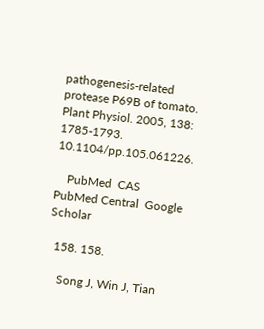pathogenesis-related protease P69B of tomato. Plant Physiol. 2005, 138: 1785-1793. 10.1104/pp.105.061226.

    PubMed  CAS  PubMed Central  Google Scholar

  158. 158.

    Song J, Win J, Tian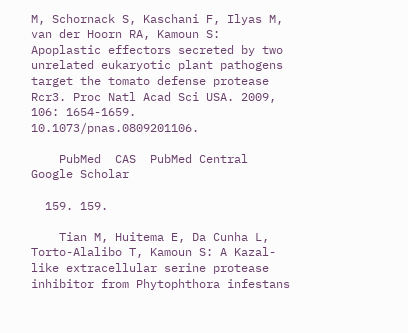M, Schornack S, Kaschani F, Ilyas M, van der Hoorn RA, Kamoun S: Apoplastic effectors secreted by two unrelated eukaryotic plant pathogens target the tomato defense protease Rcr3. Proc Natl Acad Sci USA. 2009, 106: 1654-1659. 10.1073/pnas.0809201106.

    PubMed  CAS  PubMed Central  Google Scholar

  159. 159.

    Tian M, Huitema E, Da Cunha L, Torto-Alalibo T, Kamoun S: A Kazal-like extracellular serine protease inhibitor from Phytophthora infestans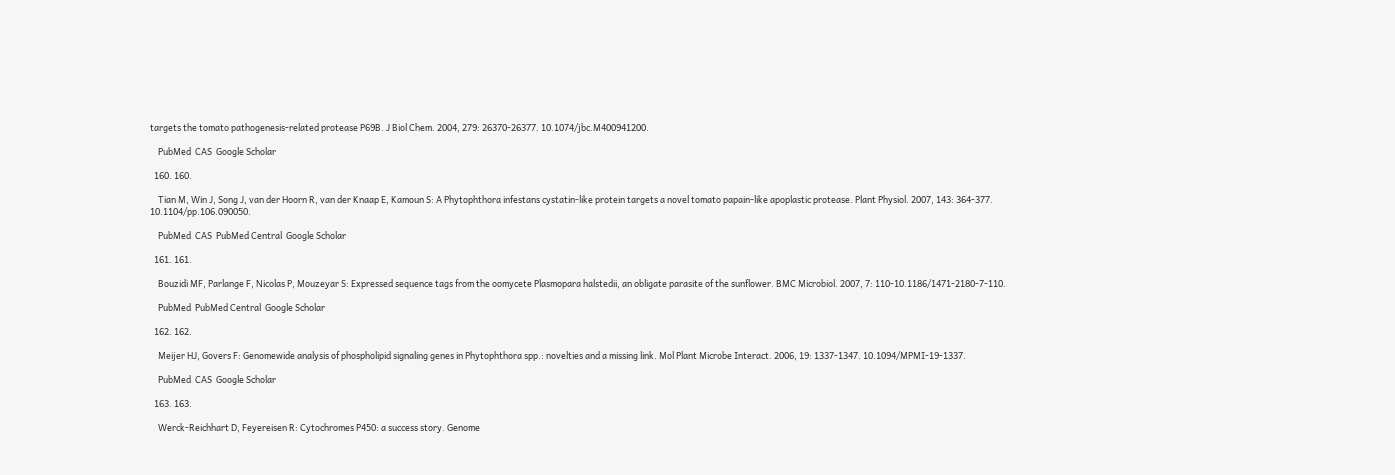targets the tomato pathogenesis-related protease P69B. J Biol Chem. 2004, 279: 26370-26377. 10.1074/jbc.M400941200.

    PubMed  CAS  Google Scholar

  160. 160.

    Tian M, Win J, Song J, van der Hoorn R, van der Knaap E, Kamoun S: A Phytophthora infestans cystatin-like protein targets a novel tomato papain-like apoplastic protease. Plant Physiol. 2007, 143: 364-377. 10.1104/pp.106.090050.

    PubMed  CAS  PubMed Central  Google Scholar

  161. 161.

    Bouzidi MF, Parlange F, Nicolas P, Mouzeyar S: Expressed sequence tags from the oomycete Plasmopara halstedii, an obligate parasite of the sunflower. BMC Microbiol. 2007, 7: 110-10.1186/1471-2180-7-110.

    PubMed  PubMed Central  Google Scholar

  162. 162.

    Meijer HJ, Govers F: Genomewide analysis of phospholipid signaling genes in Phytophthora spp.: novelties and a missing link. Mol Plant Microbe Interact. 2006, 19: 1337-1347. 10.1094/MPMI-19-1337.

    PubMed  CAS  Google Scholar

  163. 163.

    Werck-Reichhart D, Feyereisen R: Cytochromes P450: a success story. Genome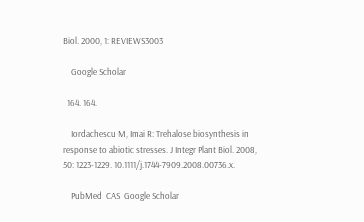Biol. 2000, 1: REVIEWS3003

    Google Scholar

  164. 164.

    Iordachescu M, Imai R: Trehalose biosynthesis in response to abiotic stresses. J Integr Plant Biol. 2008, 50: 1223-1229. 10.1111/j.1744-7909.2008.00736.x.

    PubMed  CAS  Google Scholar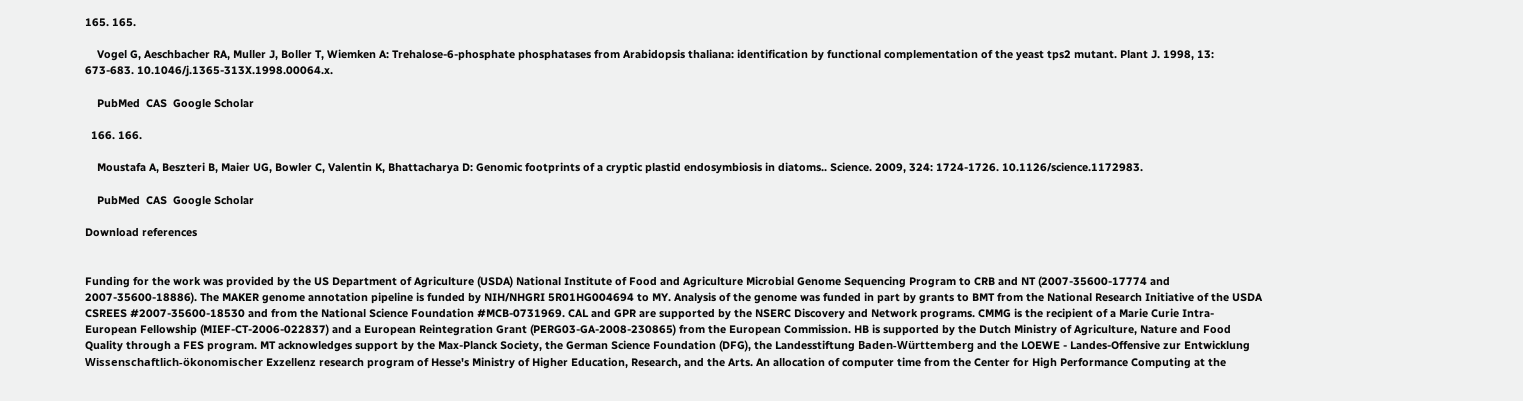165. 165.

    Vogel G, Aeschbacher RA, Muller J, Boller T, Wiemken A: Trehalose-6-phosphate phosphatases from Arabidopsis thaliana: identification by functional complementation of the yeast tps2 mutant. Plant J. 1998, 13: 673-683. 10.1046/j.1365-313X.1998.00064.x.

    PubMed  CAS  Google Scholar

  166. 166.

    Moustafa A, Beszteri B, Maier UG, Bowler C, Valentin K, Bhattacharya D: Genomic footprints of a cryptic plastid endosymbiosis in diatoms.. Science. 2009, 324: 1724-1726. 10.1126/science.1172983.

    PubMed  CAS  Google Scholar

Download references


Funding for the work was provided by the US Department of Agriculture (USDA) National Institute of Food and Agriculture Microbial Genome Sequencing Program to CRB and NT (2007-35600-17774 and 2007-35600-18886). The MAKER genome annotation pipeline is funded by NIH/NHGRI 5R01HG004694 to MY. Analysis of the genome was funded in part by grants to BMT from the National Research Initiative of the USDA CSREES #2007-35600-18530 and from the National Science Foundation #MCB-0731969. CAL and GPR are supported by the NSERC Discovery and Network programs. CMMG is the recipient of a Marie Curie Intra-European Fellowship (MIEF-CT-2006-022837) and a European Reintegration Grant (PERG03-GA-2008-230865) from the European Commission. HB is supported by the Dutch Ministry of Agriculture, Nature and Food Quality through a FES program. MT acknowledges support by the Max-Planck Society, the German Science Foundation (DFG), the Landesstiftung Baden-Württemberg and the LOEWE - Landes-Offensive zur Entwicklung Wissenschaftlich-ökonomischer Exzellenz research program of Hesse's Ministry of Higher Education, Research, and the Arts. An allocation of computer time from the Center for High Performance Computing at the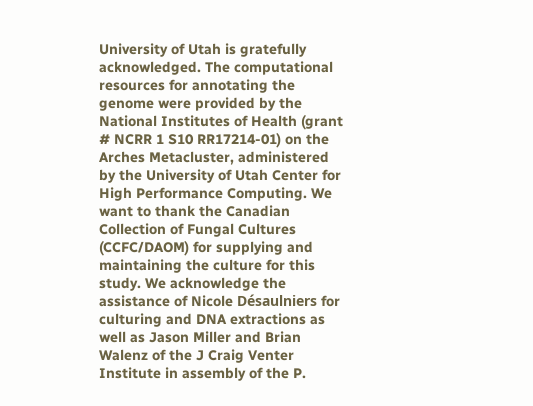University of Utah is gratefully acknowledged. The computational resources for annotating the genome were provided by the National Institutes of Health (grant # NCRR 1 S10 RR17214-01) on the Arches Metacluster, administered by the University of Utah Center for High Performance Computing. We want to thank the Canadian Collection of Fungal Cultures (CCFC/DAOM) for supplying and maintaining the culture for this study. We acknowledge the assistance of Nicole Désaulniers for culturing and DNA extractions as well as Jason Miller and Brian Walenz of the J Craig Venter Institute in assembly of the P.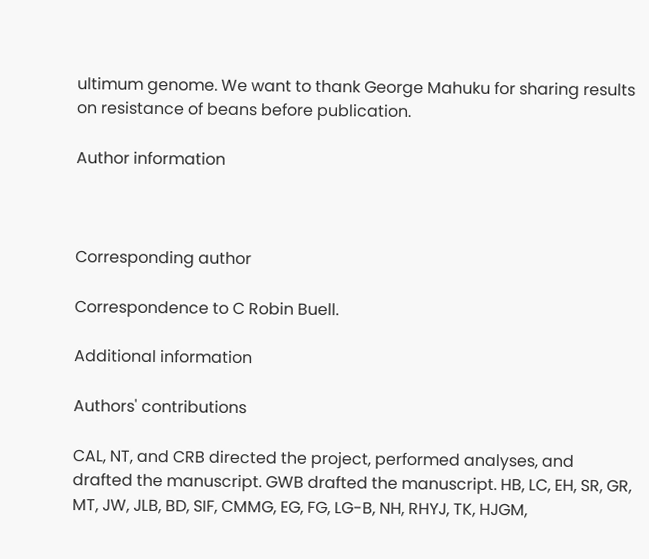ultimum genome. We want to thank George Mahuku for sharing results on resistance of beans before publication.

Author information



Corresponding author

Correspondence to C Robin Buell.

Additional information

Authors' contributions

CAL, NT, and CRB directed the project, performed analyses, and drafted the manuscript. GWB drafted the manuscript. HB, LC, EH, SR, GR, MT, JW, JLB, BD, SIF, CMMG, EG, FG, LG-B, NH, RHYJ, TK, HJGM,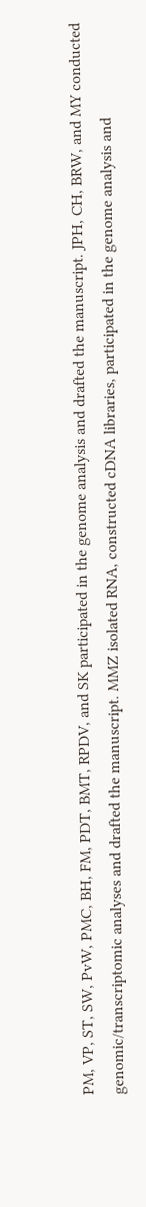PM, VP, ST, SW, PvW, PMC, BH, FM, PDT, BMT, RPDV, and SK participated in the genome analysis and drafted the manuscript. JPH, CH, BRW, and MY conducted genomic/transcriptomic analyses and drafted the manuscript. MMZ isolated RNA, constructed cDNA libraries, participated in the genome analysis and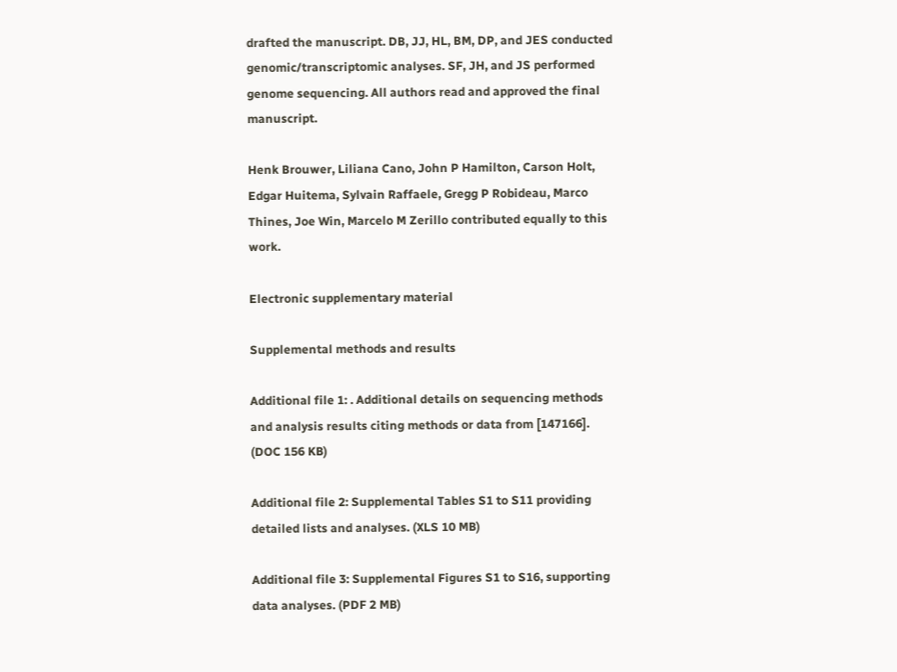drafted the manuscript. DB, JJ, HL, BM, DP, and JES conducted genomic/transcriptomic analyses. SF, JH, and JS performed genome sequencing. All authors read and approved the final manuscript.

Henk Brouwer, Liliana Cano, John P Hamilton, Carson Holt, Edgar Huitema, Sylvain Raffaele, Gregg P Robideau, Marco Thines, Joe Win, Marcelo M Zerillo contributed equally to this work.

Electronic supplementary material

Supplemental methods and results

Additional file 1: . Additional details on sequencing methods and analysis results citing methods or data from [147166]. (DOC 156 KB)

Additional file 2: Supplemental Tables S1 to S11 providing detailed lists and analyses. (XLS 10 MB)

Additional file 3: Supplemental Figures S1 to S16, supporting data analyses. (PDF 2 MB)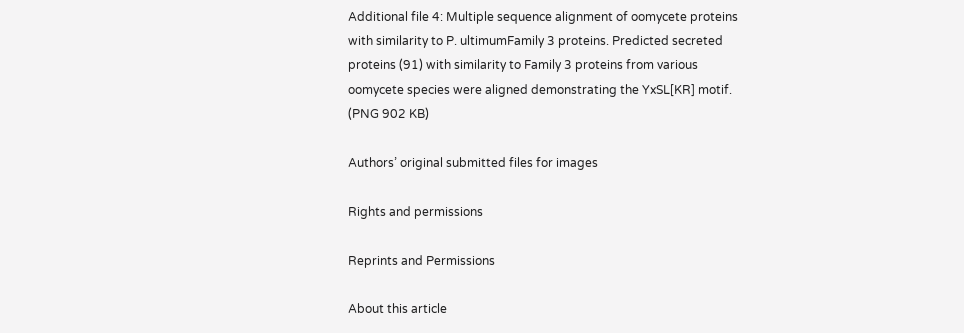Additional file 4: Multiple sequence alignment of oomycete proteins with similarity to P. ultimumFamily 3 proteins. Predicted secreted proteins (91) with similarity to Family 3 proteins from various oomycete species were aligned demonstrating the YxSL[KR] motif. (PNG 902 KB)

Authors’ original submitted files for images

Rights and permissions

Reprints and Permissions

About this article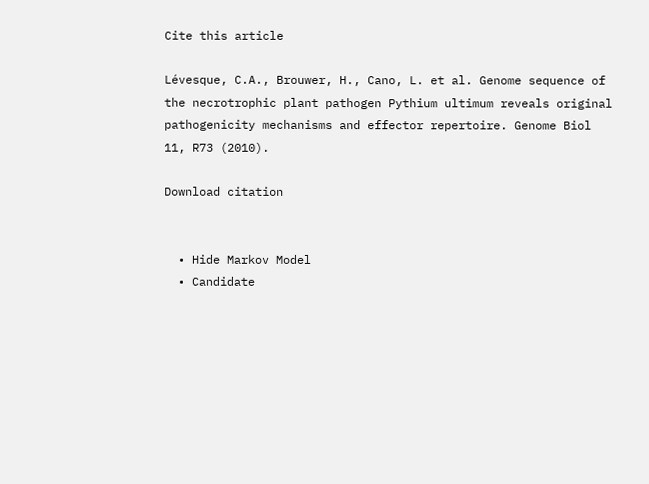Cite this article

Lévesque, C.A., Brouwer, H., Cano, L. et al. Genome sequence of the necrotrophic plant pathogen Pythium ultimum reveals original pathogenicity mechanisms and effector repertoire. Genome Biol 11, R73 (2010).

Download citation


  • Hide Markov Model
  • Candidate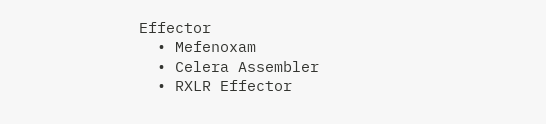Effector
  • Mefenoxam
  • Celera Assembler
  • RXLR Effector